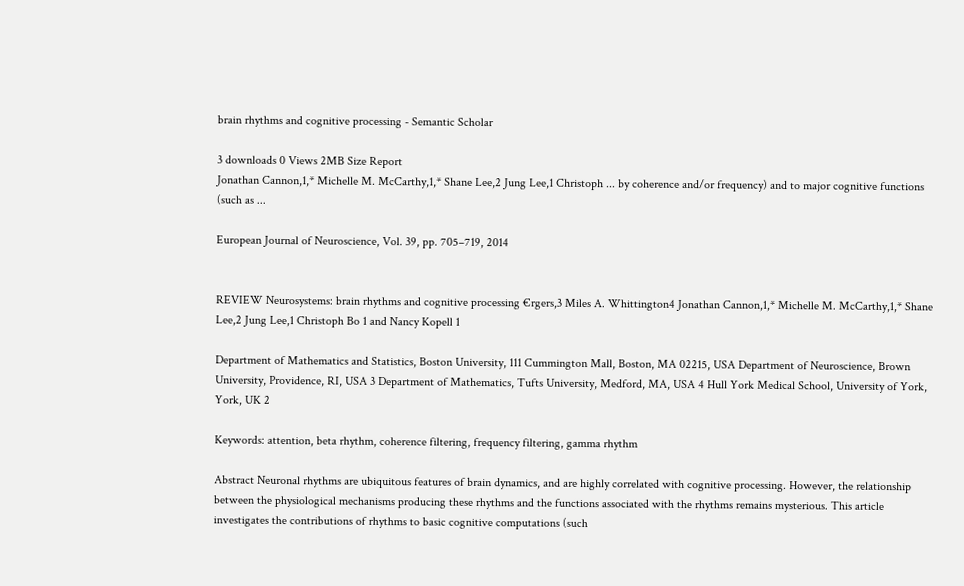brain rhythms and cognitive processing - Semantic Scholar

3 downloads 0 Views 2MB Size Report
Jonathan Cannon,1,* Michelle M. McCarthy,1,* Shane Lee,2 Jung Lee,1 Christoph ... by coherence and/or frequency) and to major cognitive functions (such as ...

European Journal of Neuroscience, Vol. 39, pp. 705–719, 2014


REVIEW Neurosystems: brain rhythms and cognitive processing €rgers,3 Miles A. Whittington4 Jonathan Cannon,1,* Michelle M. McCarthy,1,* Shane Lee,2 Jung Lee,1 Christoph Bo 1 and Nancy Kopell 1

Department of Mathematics and Statistics, Boston University, 111 Cummington Mall, Boston, MA 02215, USA Department of Neuroscience, Brown University, Providence, RI, USA 3 Department of Mathematics, Tufts University, Medford, MA, USA 4 Hull York Medical School, University of York, York, UK 2

Keywords: attention, beta rhythm, coherence filtering, frequency filtering, gamma rhythm

Abstract Neuronal rhythms are ubiquitous features of brain dynamics, and are highly correlated with cognitive processing. However, the relationship between the physiological mechanisms producing these rhythms and the functions associated with the rhythms remains mysterious. This article investigates the contributions of rhythms to basic cognitive computations (such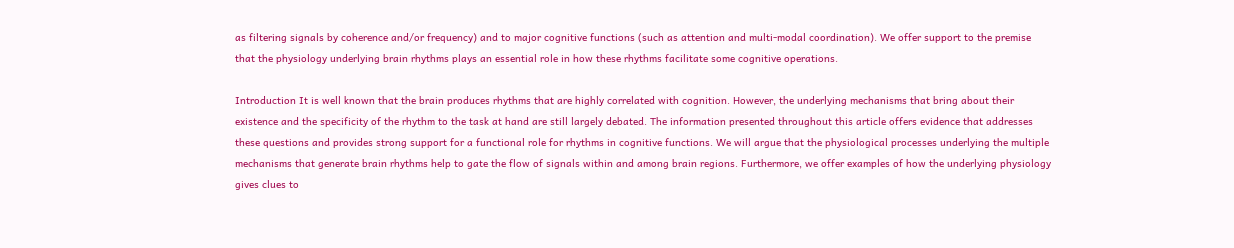as filtering signals by coherence and/or frequency) and to major cognitive functions (such as attention and multi-modal coordination). We offer support to the premise that the physiology underlying brain rhythms plays an essential role in how these rhythms facilitate some cognitive operations.

Introduction It is well known that the brain produces rhythms that are highly correlated with cognition. However, the underlying mechanisms that bring about their existence and the specificity of the rhythm to the task at hand are still largely debated. The information presented throughout this article offers evidence that addresses these questions and provides strong support for a functional role for rhythms in cognitive functions. We will argue that the physiological processes underlying the multiple mechanisms that generate brain rhythms help to gate the flow of signals within and among brain regions. Furthermore, we offer examples of how the underlying physiology gives clues to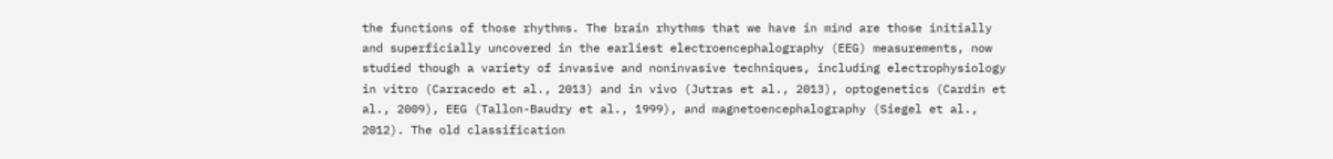the functions of those rhythms. The brain rhythms that we have in mind are those initially and superficially uncovered in the earliest electroencephalography (EEG) measurements, now studied though a variety of invasive and noninvasive techniques, including electrophysiology in vitro (Carracedo et al., 2013) and in vivo (Jutras et al., 2013), optogenetics (Cardin et al., 2009), EEG (Tallon-Baudry et al., 1999), and magnetoencephalography (Siegel et al., 2012). The old classification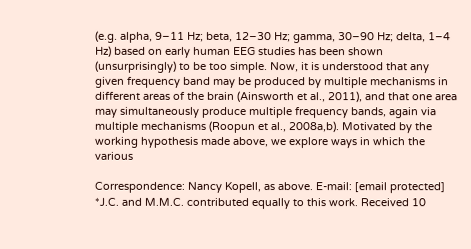(e.g. alpha, 9–11 Hz; beta, 12–30 Hz; gamma, 30–90 Hz; delta, 1–4 Hz) based on early human EEG studies has been shown (unsurprisingly) to be too simple. Now, it is understood that any given frequency band may be produced by multiple mechanisms in different areas of the brain (Ainsworth et al., 2011), and that one area may simultaneously produce multiple frequency bands, again via multiple mechanisms (Roopun et al., 2008a,b). Motivated by the working hypothesis made above, we explore ways in which the various

Correspondence: Nancy Kopell, as above. E-mail: [email protected] *J.C. and M.M.C. contributed equally to this work. Received 10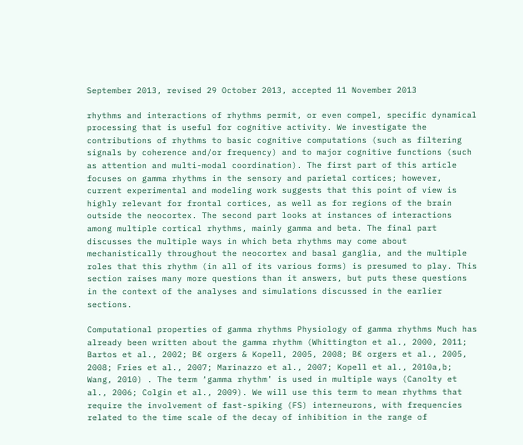September 2013, revised 29 October 2013, accepted 11 November 2013

rhythms and interactions of rhythms permit, or even compel, specific dynamical processing that is useful for cognitive activity. We investigate the contributions of rhythms to basic cognitive computations (such as filtering signals by coherence and/or frequency) and to major cognitive functions (such as attention and multi-modal coordination). The first part of this article focuses on gamma rhythms in the sensory and parietal cortices; however, current experimental and modeling work suggests that this point of view is highly relevant for frontal cortices, as well as for regions of the brain outside the neocortex. The second part looks at instances of interactions among multiple cortical rhythms, mainly gamma and beta. The final part discusses the multiple ways in which beta rhythms may come about mechanistically throughout the neocortex and basal ganglia, and the multiple roles that this rhythm (in all of its various forms) is presumed to play. This section raises many more questions than it answers, but puts these questions in the context of the analyses and simulations discussed in the earlier sections.

Computational properties of gamma rhythms Physiology of gamma rhythms Much has already been written about the gamma rhythm (Whittington et al., 2000, 2011; Bartos et al., 2002; B€ orgers & Kopell, 2005, 2008; B€ orgers et al., 2005, 2008; Fries et al., 2007; Marinazzo et al., 2007; Kopell et al., 2010a,b; Wang, 2010) . The term ‘gamma rhythm’ is used in multiple ways (Canolty et al., 2006; Colgin et al., 2009). We will use this term to mean rhythms that require the involvement of fast-spiking (FS) interneurons, with frequencies related to the time scale of the decay of inhibition in the range of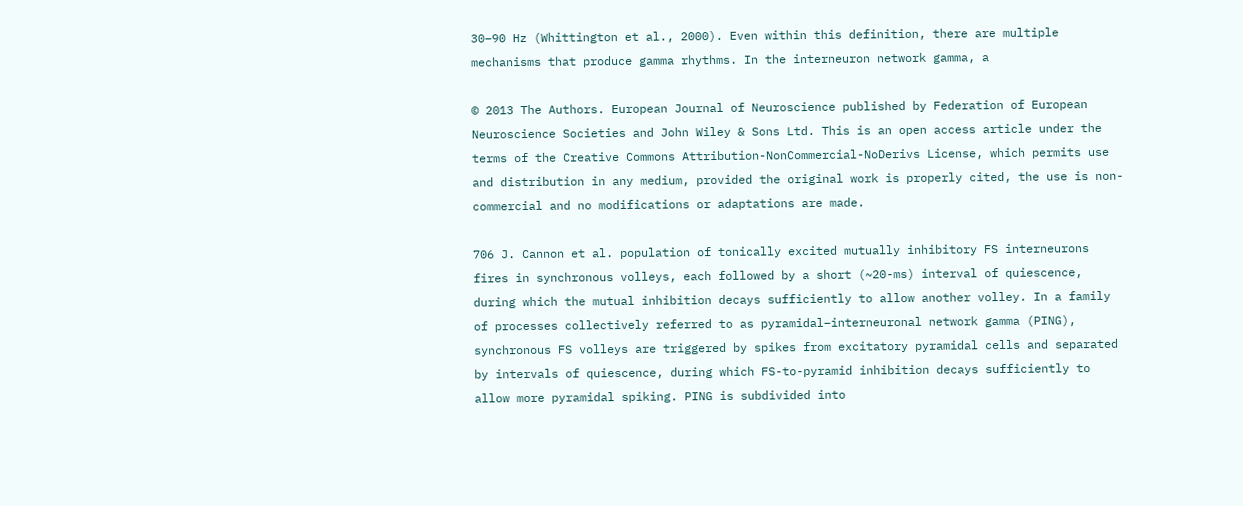30–90 Hz (Whittington et al., 2000). Even within this definition, there are multiple mechanisms that produce gamma rhythms. In the interneuron network gamma, a

© 2013 The Authors. European Journal of Neuroscience published by Federation of European Neuroscience Societies and John Wiley & Sons Ltd. This is an open access article under the terms of the Creative Commons Attribution-NonCommercial-NoDerivs License, which permits use and distribution in any medium, provided the original work is properly cited, the use is non-commercial and no modifications or adaptations are made.

706 J. Cannon et al. population of tonically excited mutually inhibitory FS interneurons fires in synchronous volleys, each followed by a short (~20-ms) interval of quiescence, during which the mutual inhibition decays sufficiently to allow another volley. In a family of processes collectively referred to as pyramidal–interneuronal network gamma (PING), synchronous FS volleys are triggered by spikes from excitatory pyramidal cells and separated by intervals of quiescence, during which FS-to-pyramid inhibition decays sufficiently to allow more pyramidal spiking. PING is subdivided into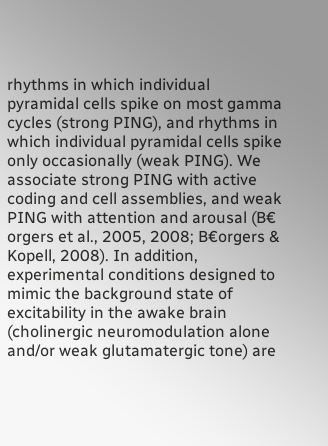rhythms in which individual pyramidal cells spike on most gamma cycles (strong PING), and rhythms in which individual pyramidal cells spike only occasionally (weak PING). We associate strong PING with active coding and cell assemblies, and weak PING with attention and arousal (B€ orgers et al., 2005, 2008; B€orgers & Kopell, 2008). In addition, experimental conditions designed to mimic the background state of excitability in the awake brain (cholinergic neuromodulation alone and/or weak glutamatergic tone) are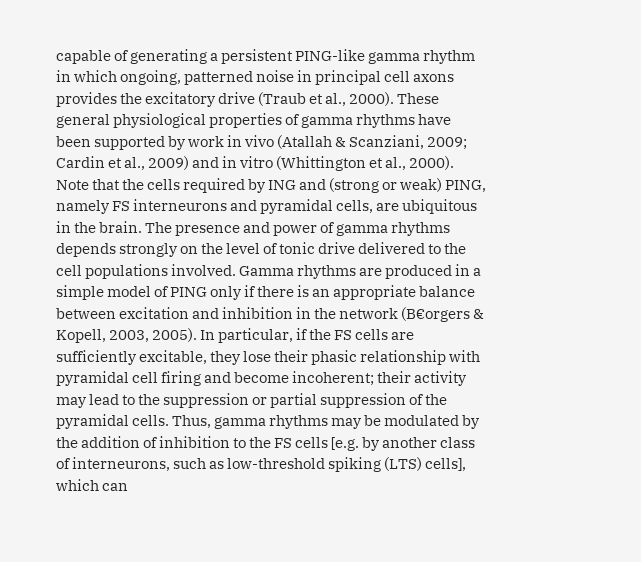capable of generating a persistent PING-like gamma rhythm in which ongoing, patterned noise in principal cell axons provides the excitatory drive (Traub et al., 2000). These general physiological properties of gamma rhythms have been supported by work in vivo (Atallah & Scanziani, 2009; Cardin et al., 2009) and in vitro (Whittington et al., 2000). Note that the cells required by ING and (strong or weak) PING, namely FS interneurons and pyramidal cells, are ubiquitous in the brain. The presence and power of gamma rhythms depends strongly on the level of tonic drive delivered to the cell populations involved. Gamma rhythms are produced in a simple model of PING only if there is an appropriate balance between excitation and inhibition in the network (B€orgers & Kopell, 2003, 2005). In particular, if the FS cells are sufficiently excitable, they lose their phasic relationship with pyramidal cell firing and become incoherent; their activity may lead to the suppression or partial suppression of the pyramidal cells. Thus, gamma rhythms may be modulated by the addition of inhibition to the FS cells [e.g. by another class of interneurons, such as low-threshold spiking (LTS) cells], which can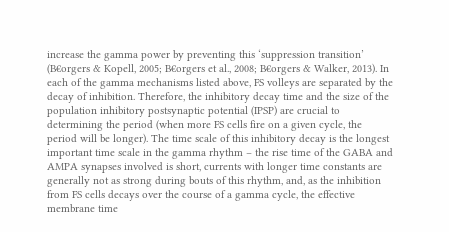increase the gamma power by preventing this ‘suppression transition’ (B€orgers & Kopell, 2005; B€orgers et al., 2008; B€orgers & Walker, 2013). In each of the gamma mechanisms listed above, FS volleys are separated by the decay of inhibition. Therefore, the inhibitory decay time and the size of the population inhibitory postsynaptic potential (IPSP) are crucial to determining the period (when more FS cells fire on a given cycle, the period will be longer). The time scale of this inhibitory decay is the longest important time scale in the gamma rhythm – the rise time of the GABA and AMPA synapses involved is short, currents with longer time constants are generally not as strong during bouts of this rhythm, and, as the inhibition from FS cells decays over the course of a gamma cycle, the effective membrane time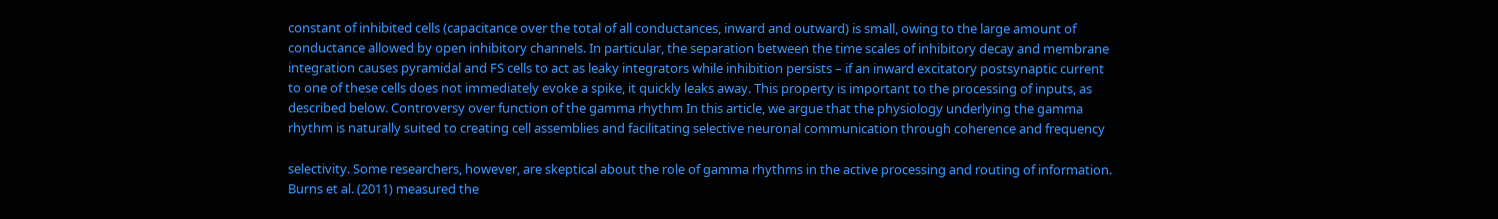constant of inhibited cells (capacitance over the total of all conductances, inward and outward) is small, owing to the large amount of conductance allowed by open inhibitory channels. In particular, the separation between the time scales of inhibitory decay and membrane integration causes pyramidal and FS cells to act as leaky integrators while inhibition persists – if an inward excitatory postsynaptic current to one of these cells does not immediately evoke a spike, it quickly leaks away. This property is important to the processing of inputs, as described below. Controversy over function of the gamma rhythm In this article, we argue that the physiology underlying the gamma rhythm is naturally suited to creating cell assemblies and facilitating selective neuronal communication through coherence and frequency

selectivity. Some researchers, however, are skeptical about the role of gamma rhythms in the active processing and routing of information. Burns et al. (2011) measured the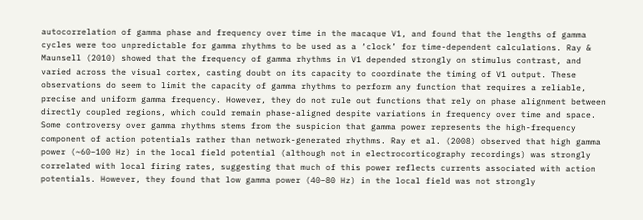autocorrelation of gamma phase and frequency over time in the macaque V1, and found that the lengths of gamma cycles were too unpredictable for gamma rhythms to be used as a ‘clock’ for time-dependent calculations. Ray & Maunsell (2010) showed that the frequency of gamma rhythms in V1 depended strongly on stimulus contrast, and varied across the visual cortex, casting doubt on its capacity to coordinate the timing of V1 output. These observations do seem to limit the capacity of gamma rhythms to perform any function that requires a reliable, precise and uniform gamma frequency. However, they do not rule out functions that rely on phase alignment between directly coupled regions, which could remain phase-aligned despite variations in frequency over time and space. Some controversy over gamma rhythms stems from the suspicion that gamma power represents the high-frequency component of action potentials rather than network-generated rhythms. Ray et al. (2008) observed that high gamma power (~60–100 Hz) in the local field potential (although not in electrocorticography recordings) was strongly correlated with local firing rates, suggesting that much of this power reflects currents associated with action potentials. However, they found that low gamma power (40–80 Hz) in the local field was not strongly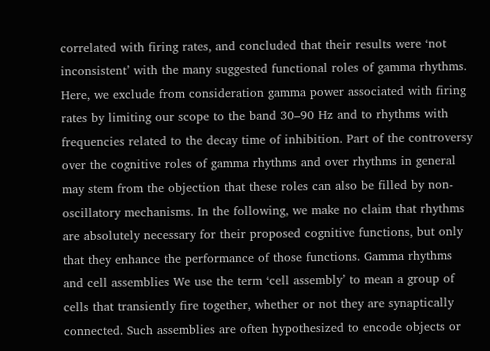correlated with firing rates, and concluded that their results were ‘not inconsistent’ with the many suggested functional roles of gamma rhythms. Here, we exclude from consideration gamma power associated with firing rates by limiting our scope to the band 30–90 Hz and to rhythms with frequencies related to the decay time of inhibition. Part of the controversy over the cognitive roles of gamma rhythms and over rhythms in general may stem from the objection that these roles can also be filled by non-oscillatory mechanisms. In the following, we make no claim that rhythms are absolutely necessary for their proposed cognitive functions, but only that they enhance the performance of those functions. Gamma rhythms and cell assemblies We use the term ‘cell assembly’ to mean a group of cells that transiently fire together, whether or not they are synaptically connected. Such assemblies are often hypothesized to encode objects or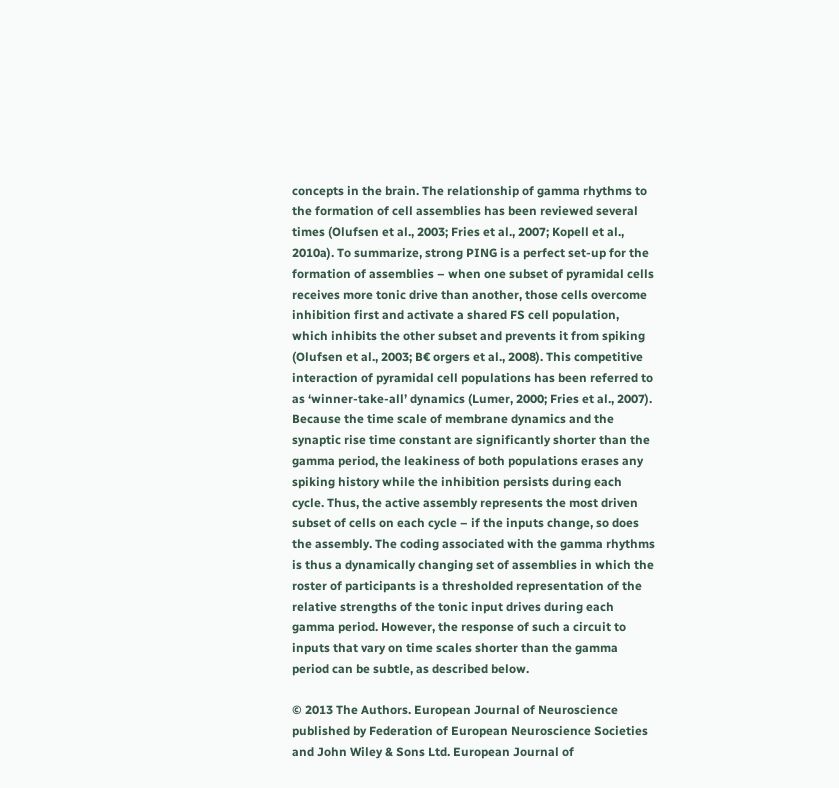concepts in the brain. The relationship of gamma rhythms to the formation of cell assemblies has been reviewed several times (Olufsen et al., 2003; Fries et al., 2007; Kopell et al., 2010a). To summarize, strong PING is a perfect set-up for the formation of assemblies – when one subset of pyramidal cells receives more tonic drive than another, those cells overcome inhibition first and activate a shared FS cell population, which inhibits the other subset and prevents it from spiking (Olufsen et al., 2003; B€ orgers et al., 2008). This competitive interaction of pyramidal cell populations has been referred to as ‘winner-take-all’ dynamics (Lumer, 2000; Fries et al., 2007). Because the time scale of membrane dynamics and the synaptic rise time constant are significantly shorter than the gamma period, the leakiness of both populations erases any spiking history while the inhibition persists during each cycle. Thus, the active assembly represents the most driven subset of cells on each cycle – if the inputs change, so does the assembly. The coding associated with the gamma rhythms is thus a dynamically changing set of assemblies in which the roster of participants is a thresholded representation of the relative strengths of the tonic input drives during each gamma period. However, the response of such a circuit to inputs that vary on time scales shorter than the gamma period can be subtle, as described below.

© 2013 The Authors. European Journal of Neuroscience published by Federation of European Neuroscience Societies and John Wiley & Sons Ltd. European Journal of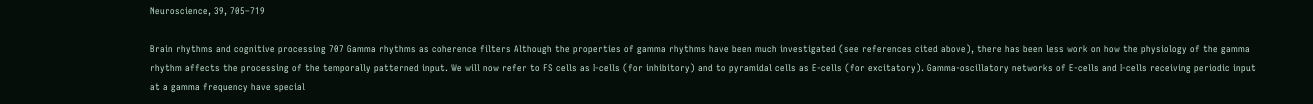Neuroscience, 39, 705–719

Brain rhythms and cognitive processing 707 Gamma rhythms as coherence filters Although the properties of gamma rhythms have been much investigated (see references cited above), there has been less work on how the physiology of the gamma rhythm affects the processing of the temporally patterned input. We will now refer to FS cells as I-cells (for inhibitory) and to pyramidal cells as E-cells (for excitatory). Gamma-oscillatory networks of E-cells and I-cells receiving periodic input at a gamma frequency have special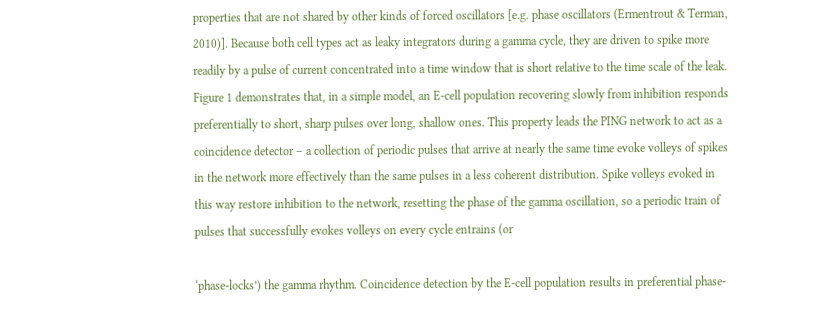properties that are not shared by other kinds of forced oscillators [e.g. phase oscillators (Ermentrout & Terman, 2010)]. Because both cell types act as leaky integrators during a gamma cycle, they are driven to spike more readily by a pulse of current concentrated into a time window that is short relative to the time scale of the leak. Figure 1 demonstrates that, in a simple model, an E-cell population recovering slowly from inhibition responds preferentially to short, sharp pulses over long, shallow ones. This property leads the PING network to act as a coincidence detector – a collection of periodic pulses that arrive at nearly the same time evoke volleys of spikes in the network more effectively than the same pulses in a less coherent distribution. Spike volleys evoked in this way restore inhibition to the network, resetting the phase of the gamma oscillation, so a periodic train of pulses that successfully evokes volleys on every cycle entrains (or

‘phase-locks’) the gamma rhythm. Coincidence detection by the E-cell population results in preferential phase-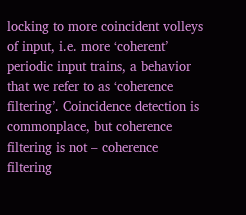locking to more coincident volleys of input, i.e. more ‘coherent’ periodic input trains, a behavior that we refer to as ‘coherence filtering’. Coincidence detection is commonplace, but coherence filtering is not – coherence filtering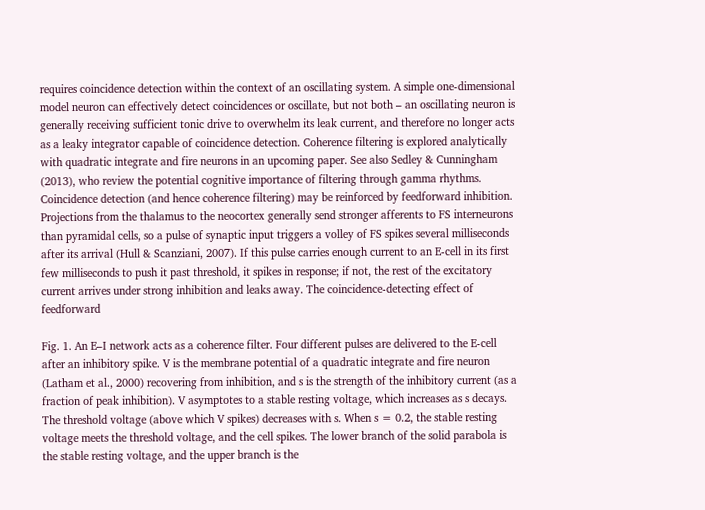requires coincidence detection within the context of an oscillating system. A simple one-dimensional model neuron can effectively detect coincidences or oscillate, but not both – an oscillating neuron is generally receiving sufficient tonic drive to overwhelm its leak current, and therefore no longer acts as a leaky integrator capable of coincidence detection. Coherence filtering is explored analytically with quadratic integrate and fire neurons in an upcoming paper. See also Sedley & Cunningham (2013), who review the potential cognitive importance of filtering through gamma rhythms. Coincidence detection (and hence coherence filtering) may be reinforced by feedforward inhibition. Projections from the thalamus to the neocortex generally send stronger afferents to FS interneurons than pyramidal cells, so a pulse of synaptic input triggers a volley of FS spikes several milliseconds after its arrival (Hull & Scanziani, 2007). If this pulse carries enough current to an E-cell in its first few milliseconds to push it past threshold, it spikes in response; if not, the rest of the excitatory current arrives under strong inhibition and leaks away. The coincidence-detecting effect of feedforward

Fig. 1. An E–I network acts as a coherence filter. Four different pulses are delivered to the E-cell after an inhibitory spike. V is the membrane potential of a quadratic integrate and fire neuron (Latham et al., 2000) recovering from inhibition, and s is the strength of the inhibitory current (as a fraction of peak inhibition). V asymptotes to a stable resting voltage, which increases as s decays. The threshold voltage (above which V spikes) decreases with s. When s = 0.2, the stable resting voltage meets the threshold voltage, and the cell spikes. The lower branch of the solid parabola is the stable resting voltage, and the upper branch is the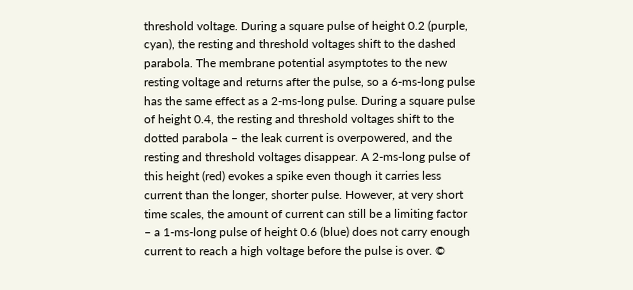threshold voltage. During a square pulse of height 0.2 (purple, cyan), the resting and threshold voltages shift to the dashed parabola. The membrane potential asymptotes to the new resting voltage and returns after the pulse, so a 6-ms-long pulse has the same effect as a 2-ms-long pulse. During a square pulse of height 0.4, the resting and threshold voltages shift to the dotted parabola – the leak current is overpowered, and the resting and threshold voltages disappear. A 2-ms-long pulse of this height (red) evokes a spike even though it carries less current than the longer, shorter pulse. However, at very short time scales, the amount of current can still be a limiting factor – a 1-ms-long pulse of height 0.6 (blue) does not carry enough current to reach a high voltage before the pulse is over. ©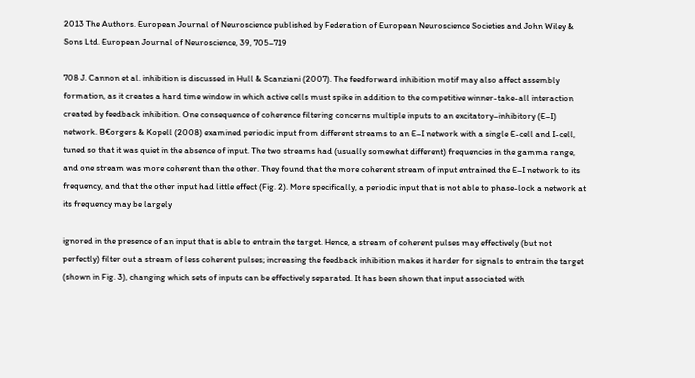2013 The Authors. European Journal of Neuroscience published by Federation of European Neuroscience Societies and John Wiley & Sons Ltd. European Journal of Neuroscience, 39, 705–719

708 J. Cannon et al. inhibition is discussed in Hull & Scanziani (2007). The feedforward inhibition motif may also affect assembly formation, as it creates a hard time window in which active cells must spike in addition to the competitive winner-take-all interaction created by feedback inhibition. One consequence of coherence filtering concerns multiple inputs to an excitatory–inhibitory (E–I) network. B€orgers & Kopell (2008) examined periodic input from different streams to an E–I network with a single E-cell and I-cell, tuned so that it was quiet in the absence of input. The two streams had (usually somewhat different) frequencies in the gamma range, and one stream was more coherent than the other. They found that the more coherent stream of input entrained the E–I network to its frequency, and that the other input had little effect (Fig. 2). More specifically, a periodic input that is not able to phase-lock a network at its frequency may be largely

ignored in the presence of an input that is able to entrain the target. Hence, a stream of coherent pulses may effectively (but not perfectly) filter out a stream of less coherent pulses; increasing the feedback inhibition makes it harder for signals to entrain the target (shown in Fig. 3), changing which sets of inputs can be effectively separated. It has been shown that input associated with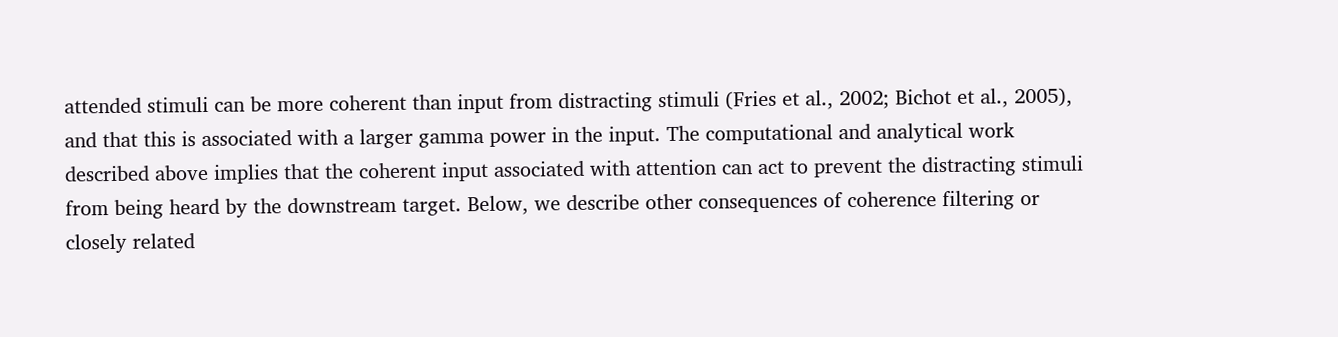attended stimuli can be more coherent than input from distracting stimuli (Fries et al., 2002; Bichot et al., 2005), and that this is associated with a larger gamma power in the input. The computational and analytical work described above implies that the coherent input associated with attention can act to prevent the distracting stimuli from being heard by the downstream target. Below, we describe other consequences of coherence filtering or closely related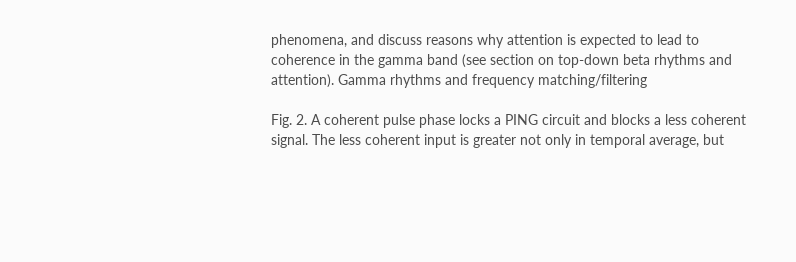phenomena, and discuss reasons why attention is expected to lead to coherence in the gamma band (see section on top-down beta rhythms and attention). Gamma rhythms and frequency matching/filtering

Fig. 2. A coherent pulse phase locks a PING circuit and blocks a less coherent signal. The less coherent input is greater not only in temporal average, but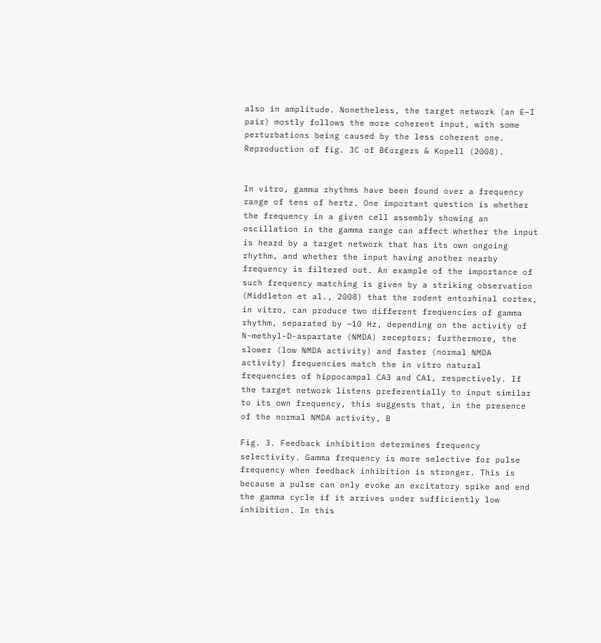also in amplitude. Nonetheless, the target network (an E–I pair) mostly follows the more coherent input, with some perturbations being caused by the less coherent one. Reproduction of fig. 3C of B€orgers & Kopell (2008).


In vitro, gamma rhythms have been found over a frequency range of tens of hertz. One important question is whether the frequency in a given cell assembly showing an oscillation in the gamma range can affect whether the input is heard by a target network that has its own ongoing rhythm, and whether the input having another nearby frequency is filtered out. An example of the importance of such frequency matching is given by a striking observation (Middleton et al., 2008) that the rodent entorhinal cortex, in vitro, can produce two different frequencies of gamma rhythm, separated by ~10 Hz, depending on the activity of N-methyl-D-aspartate (NMDA) receptors; furthermore, the slower (low NMDA activity) and faster (normal NMDA activity) frequencies match the in vitro natural frequencies of hippocampal CA3 and CA1, respectively. If the target network listens preferentially to input similar to its own frequency, this suggests that, in the presence of the normal NMDA activity, B

Fig. 3. Feedback inhibition determines frequency selectivity. Gamma frequency is more selective for pulse frequency when feedback inhibition is stronger. This is because a pulse can only evoke an excitatory spike and end the gamma cycle if it arrives under sufficiently low inhibition. In this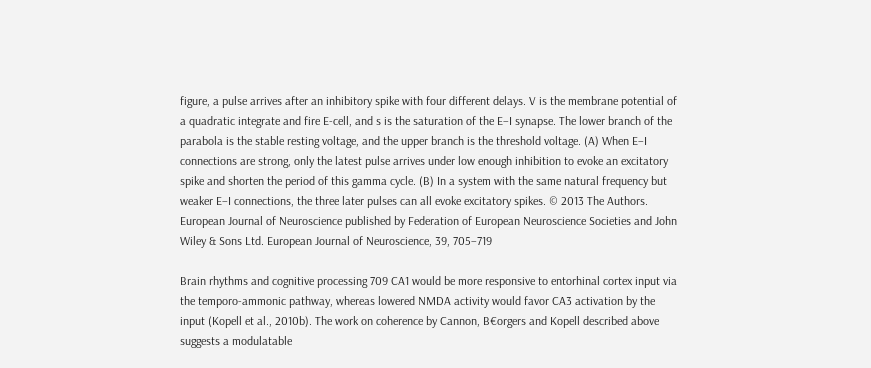figure, a pulse arrives after an inhibitory spike with four different delays. V is the membrane potential of a quadratic integrate and fire E-cell, and s is the saturation of the E–I synapse. The lower branch of the parabola is the stable resting voltage, and the upper branch is the threshold voltage. (A) When E–I connections are strong, only the latest pulse arrives under low enough inhibition to evoke an excitatory spike and shorten the period of this gamma cycle. (B) In a system with the same natural frequency but weaker E–I connections, the three later pulses can all evoke excitatory spikes. © 2013 The Authors. European Journal of Neuroscience published by Federation of European Neuroscience Societies and John Wiley & Sons Ltd. European Journal of Neuroscience, 39, 705–719

Brain rhythms and cognitive processing 709 CA1 would be more responsive to entorhinal cortex input via the temporo-ammonic pathway, whereas lowered NMDA activity would favor CA3 activation by the input (Kopell et al., 2010b). The work on coherence by Cannon, B€orgers and Kopell described above suggests a modulatable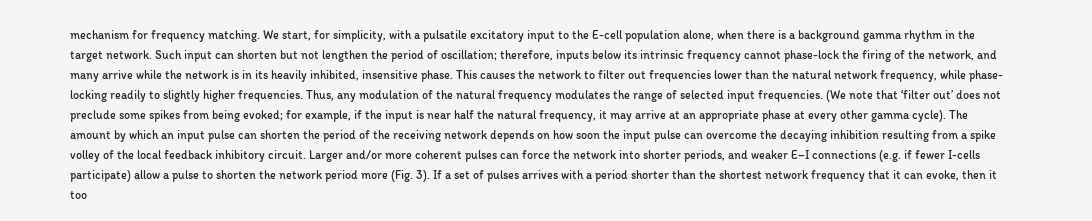mechanism for frequency matching. We start, for simplicity, with a pulsatile excitatory input to the E-cell population alone, when there is a background gamma rhythm in the target network. Such input can shorten but not lengthen the period of oscillation; therefore, inputs below its intrinsic frequency cannot phase-lock the firing of the network, and many arrive while the network is in its heavily inhibited, insensitive phase. This causes the network to filter out frequencies lower than the natural network frequency, while phase-locking readily to slightly higher frequencies. Thus, any modulation of the natural frequency modulates the range of selected input frequencies. (We note that ‘filter out’ does not preclude some spikes from being evoked; for example, if the input is near half the natural frequency, it may arrive at an appropriate phase at every other gamma cycle). The amount by which an input pulse can shorten the period of the receiving network depends on how soon the input pulse can overcome the decaying inhibition resulting from a spike volley of the local feedback inhibitory circuit. Larger and/or more coherent pulses can force the network into shorter periods, and weaker E–I connections (e.g. if fewer I-cells participate) allow a pulse to shorten the network period more (Fig. 3). If a set of pulses arrives with a period shorter than the shortest network frequency that it can evoke, then it too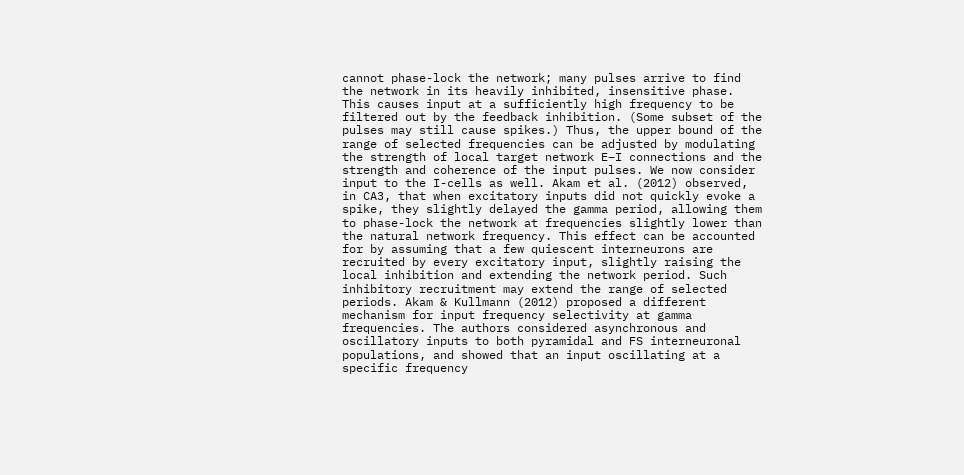cannot phase-lock the network; many pulses arrive to find the network in its heavily inhibited, insensitive phase. This causes input at a sufficiently high frequency to be filtered out by the feedback inhibition. (Some subset of the pulses may still cause spikes.) Thus, the upper bound of the range of selected frequencies can be adjusted by modulating the strength of local target network E–I connections and the strength and coherence of the input pulses. We now consider input to the I-cells as well. Akam et al. (2012) observed, in CA3, that when excitatory inputs did not quickly evoke a spike, they slightly delayed the gamma period, allowing them to phase-lock the network at frequencies slightly lower than the natural network frequency. This effect can be accounted for by assuming that a few quiescent interneurons are recruited by every excitatory input, slightly raising the local inhibition and extending the network period. Such inhibitory recruitment may extend the range of selected periods. Akam & Kullmann (2012) proposed a different mechanism for input frequency selectivity at gamma frequencies. The authors considered asynchronous and oscillatory inputs to both pyramidal and FS interneuronal populations, and showed that an input oscillating at a specific frequency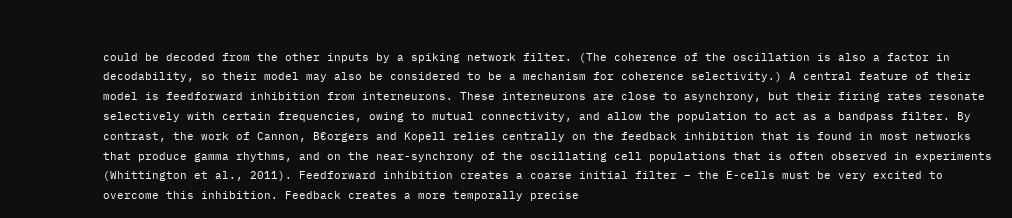could be decoded from the other inputs by a spiking network filter. (The coherence of the oscillation is also a factor in decodability, so their model may also be considered to be a mechanism for coherence selectivity.) A central feature of their model is feedforward inhibition from interneurons. These interneurons are close to asynchrony, but their firing rates resonate selectively with certain frequencies, owing to mutual connectivity, and allow the population to act as a bandpass filter. By contrast, the work of Cannon, B€orgers and Kopell relies centrally on the feedback inhibition that is found in most networks that produce gamma rhythms, and on the near-synchrony of the oscillating cell populations that is often observed in experiments (Whittington et al., 2011). Feedforward inhibition creates a coarse initial filter – the E-cells must be very excited to overcome this inhibition. Feedback creates a more temporally precise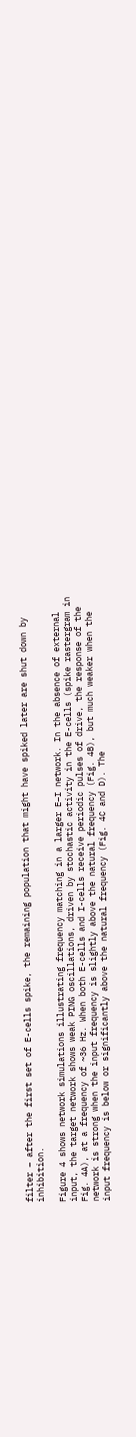filter – after the first set of E-cells spike, the remaining population that might have spiked later are shut down by inhibition.

Figure 4 shows network simulations illustrating frequency matching in a larger E–I network. In the absence of external input, the target network shows weak PING oscillations, driven by stochastic activity in the E-cells (spike rastergram in Fig. 4A), at a frequency of ~36 Hz. When both E-cells and I-cells receive periodic pulses of drive, the response of the network is strong when the input frequency is slightly above the natural frequency (Fig. 4B), but much weaker when the input frequency is below or significantly above the natural frequency (Fig. 4C and D). The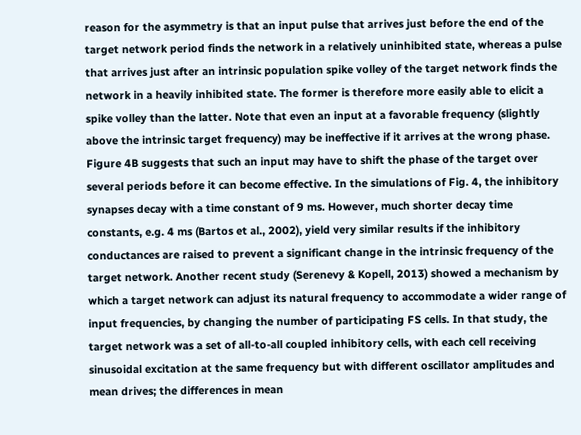reason for the asymmetry is that an input pulse that arrives just before the end of the target network period finds the network in a relatively uninhibited state, whereas a pulse that arrives just after an intrinsic population spike volley of the target network finds the network in a heavily inhibited state. The former is therefore more easily able to elicit a spike volley than the latter. Note that even an input at a favorable frequency (slightly above the intrinsic target frequency) may be ineffective if it arrives at the wrong phase. Figure 4B suggests that such an input may have to shift the phase of the target over several periods before it can become effective. In the simulations of Fig. 4, the inhibitory synapses decay with a time constant of 9 ms. However, much shorter decay time constants, e.g. 4 ms (Bartos et al., 2002), yield very similar results if the inhibitory conductances are raised to prevent a significant change in the intrinsic frequency of the target network. Another recent study (Serenevy & Kopell, 2013) showed a mechanism by which a target network can adjust its natural frequency to accommodate a wider range of input frequencies, by changing the number of participating FS cells. In that study, the target network was a set of all-to-all coupled inhibitory cells, with each cell receiving sinusoidal excitation at the same frequency but with different oscillator amplitudes and mean drives; the differences in mean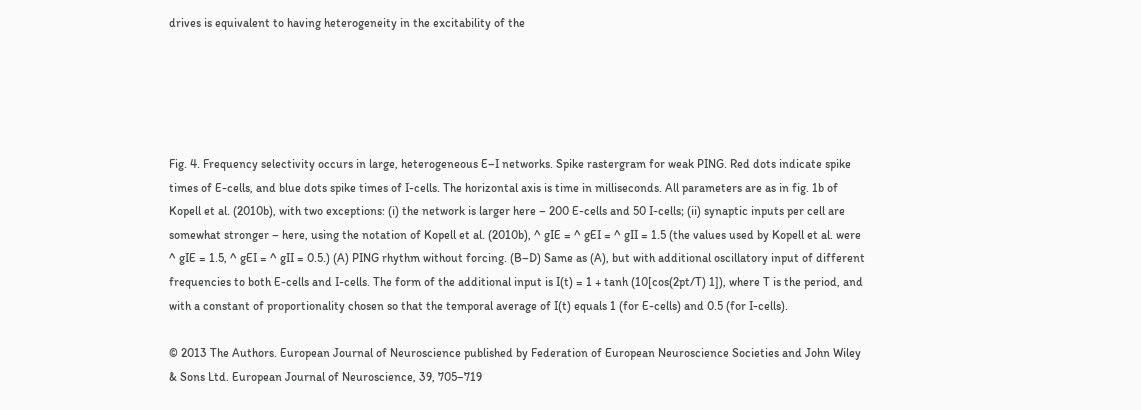drives is equivalent to having heterogeneity in the excitability of the





Fig. 4. Frequency selectivity occurs in large, heterogeneous E–I networks. Spike rastergram for weak PING. Red dots indicate spike times of E-cells, and blue dots spike times of I-cells. The horizontal axis is time in milliseconds. All parameters are as in fig. 1b of Kopell et al. (2010b), with two exceptions: (i) the network is larger here – 200 E-cells and 50 I-cells; (ii) synaptic inputs per cell are somewhat stronger – here, using the notation of Kopell et al. (2010b), ^ gIE = ^ gEI = ^ gII = 1.5 (the values used by Kopell et al. were ^ gIE = 1.5, ^ gEI = ^ gII = 0.5.) (A) PING rhythm without forcing. (B–D) Same as (A), but with additional oscillatory input of different frequencies to both E-cells and I-cells. The form of the additional input is I(t) = 1 + tanh (10[cos(2pt/T) 1]), where T is the period, and with a constant of proportionality chosen so that the temporal average of I(t) equals 1 (for E-cells) and 0.5 (for I-cells).

© 2013 The Authors. European Journal of Neuroscience published by Federation of European Neuroscience Societies and John Wiley & Sons Ltd. European Journal of Neuroscience, 39, 705–719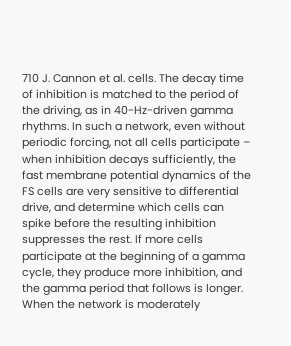710 J. Cannon et al. cells. The decay time of inhibition is matched to the period of the driving, as in 40-Hz-driven gamma rhythms. In such a network, even without periodic forcing, not all cells participate – when inhibition decays sufficiently, the fast membrane potential dynamics of the FS cells are very sensitive to differential drive, and determine which cells can spike before the resulting inhibition suppresses the rest. If more cells participate at the beginning of a gamma cycle, they produce more inhibition, and the gamma period that follows is longer. When the network is moderately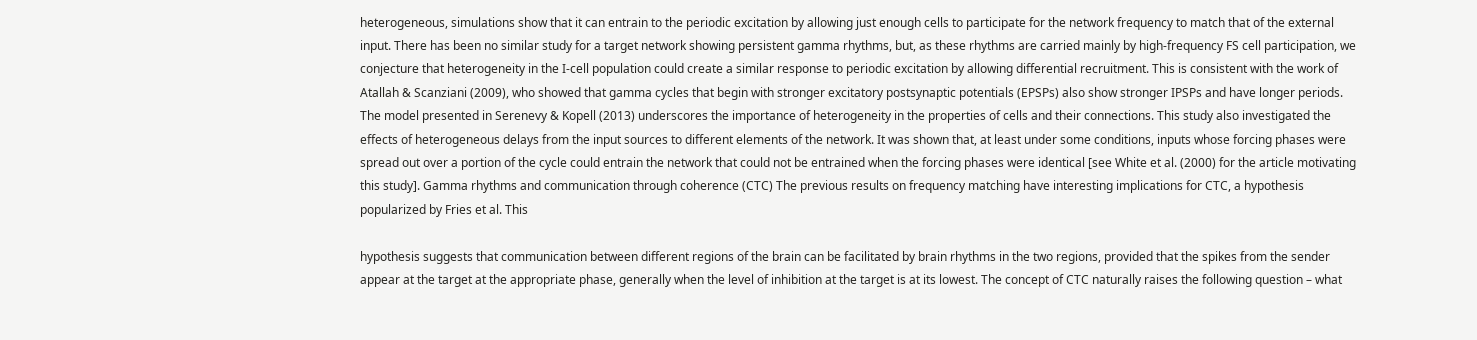heterogeneous, simulations show that it can entrain to the periodic excitation by allowing just enough cells to participate for the network frequency to match that of the external input. There has been no similar study for a target network showing persistent gamma rhythms, but, as these rhythms are carried mainly by high-frequency FS cell participation, we conjecture that heterogeneity in the I-cell population could create a similar response to periodic excitation by allowing differential recruitment. This is consistent with the work of Atallah & Scanziani (2009), who showed that gamma cycles that begin with stronger excitatory postsynaptic potentials (EPSPs) also show stronger IPSPs and have longer periods. The model presented in Serenevy & Kopell (2013) underscores the importance of heterogeneity in the properties of cells and their connections. This study also investigated the effects of heterogeneous delays from the input sources to different elements of the network. It was shown that, at least under some conditions, inputs whose forcing phases were spread out over a portion of the cycle could entrain the network that could not be entrained when the forcing phases were identical [see White et al. (2000) for the article motivating this study]. Gamma rhythms and communication through coherence (CTC) The previous results on frequency matching have interesting implications for CTC, a hypothesis popularized by Fries et al. This

hypothesis suggests that communication between different regions of the brain can be facilitated by brain rhythms in the two regions, provided that the spikes from the sender appear at the target at the appropriate phase, generally when the level of inhibition at the target is at its lowest. The concept of CTC naturally raises the following question – what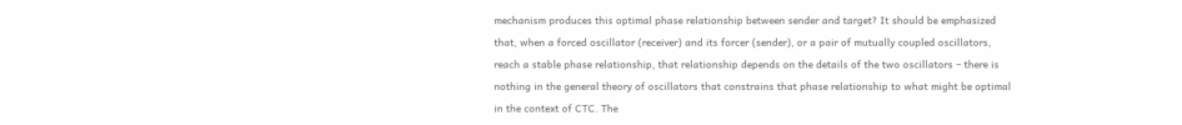mechanism produces this optimal phase relationship between sender and target? It should be emphasized that, when a forced oscillator (receiver) and its forcer (sender), or a pair of mutually coupled oscillators, reach a stable phase relationship, that relationship depends on the details of the two oscillators – there is nothing in the general theory of oscillators that constrains that phase relationship to what might be optimal in the context of CTC. The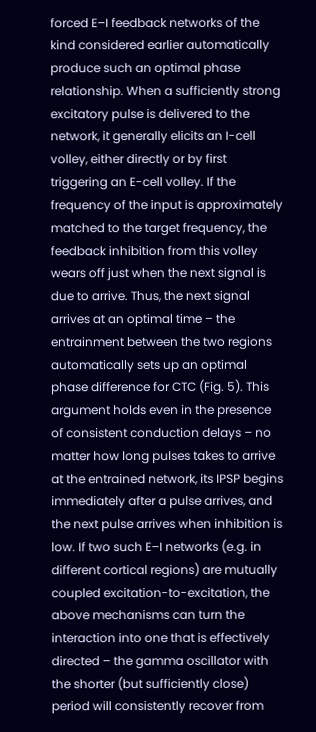forced E–I feedback networks of the kind considered earlier automatically produce such an optimal phase relationship. When a sufficiently strong excitatory pulse is delivered to the network, it generally elicits an I-cell volley, either directly or by first triggering an E-cell volley. If the frequency of the input is approximately matched to the target frequency, the feedback inhibition from this volley wears off just when the next signal is due to arrive. Thus, the next signal arrives at an optimal time – the entrainment between the two regions automatically sets up an optimal phase difference for CTC (Fig. 5). This argument holds even in the presence of consistent conduction delays – no matter how long pulses takes to arrive at the entrained network, its IPSP begins immediately after a pulse arrives, and the next pulse arrives when inhibition is low. If two such E–I networks (e.g. in different cortical regions) are mutually coupled excitation-to-excitation, the above mechanisms can turn the interaction into one that is effectively directed – the gamma oscillator with the shorter (but sufficiently close) period will consistently recover from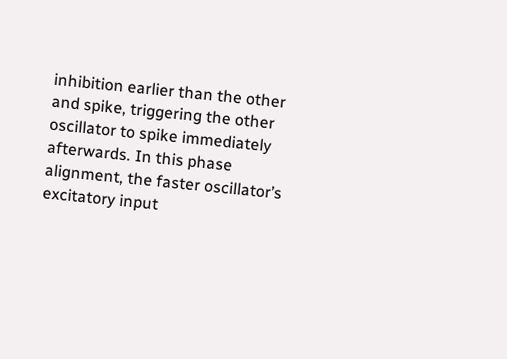inhibition earlier than the other and spike, triggering the other oscillator to spike immediately afterwards. In this phase alignment, the faster oscillator’s excitatory input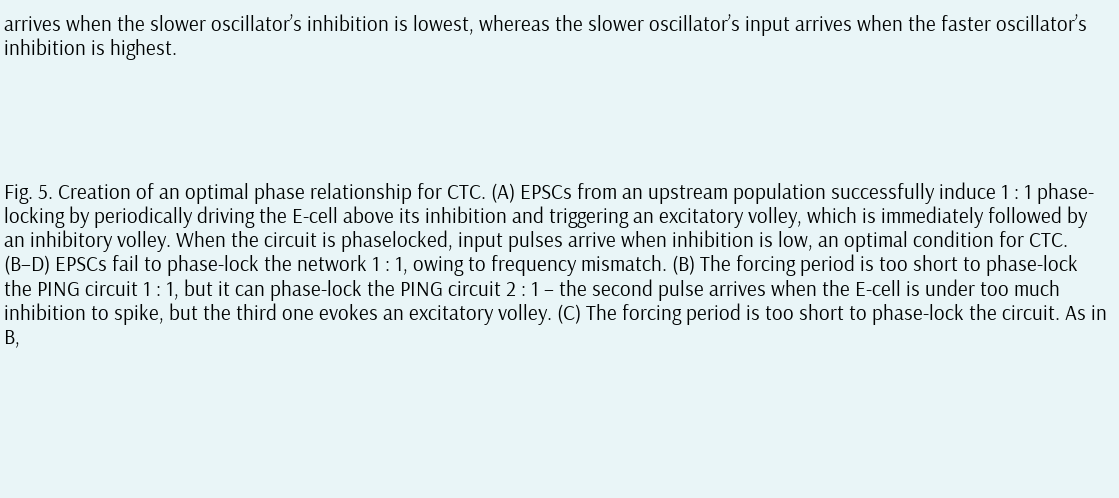arrives when the slower oscillator’s inhibition is lowest, whereas the slower oscillator’s input arrives when the faster oscillator’s inhibition is highest.





Fig. 5. Creation of an optimal phase relationship for CTC. (A) EPSCs from an upstream population successfully induce 1 : 1 phase-locking by periodically driving the E-cell above its inhibition and triggering an excitatory volley, which is immediately followed by an inhibitory volley. When the circuit is phaselocked, input pulses arrive when inhibition is low, an optimal condition for CTC. (B–D) EPSCs fail to phase-lock the network 1 : 1, owing to frequency mismatch. (B) The forcing period is too short to phase-lock the PING circuit 1 : 1, but it can phase-lock the PING circuit 2 : 1 – the second pulse arrives when the E-cell is under too much inhibition to spike, but the third one evokes an excitatory volley. (C) The forcing period is too short to phase-lock the circuit. As in B,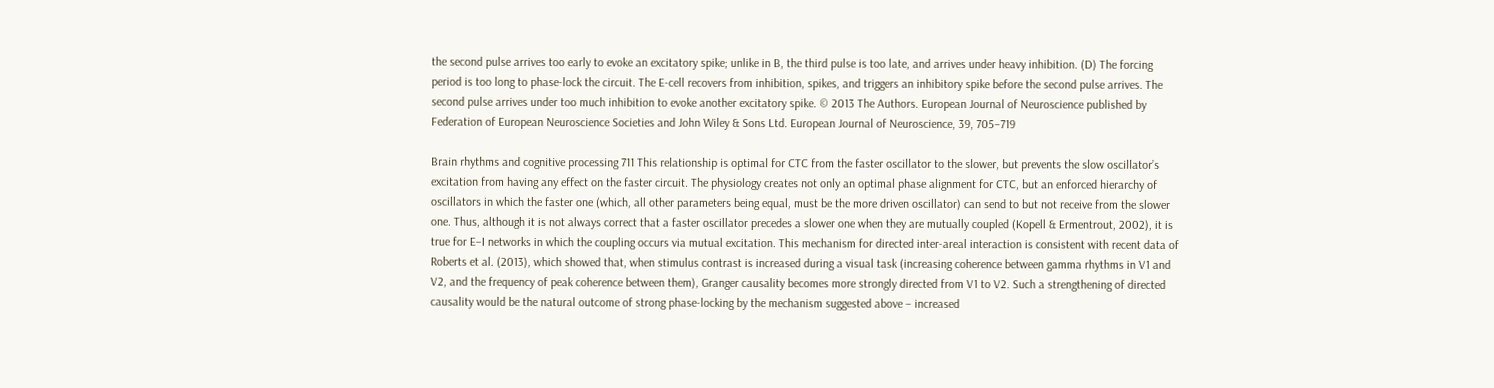the second pulse arrives too early to evoke an excitatory spike; unlike in B, the third pulse is too late, and arrives under heavy inhibition. (D) The forcing period is too long to phase-lock the circuit. The E-cell recovers from inhibition, spikes, and triggers an inhibitory spike before the second pulse arrives. The second pulse arrives under too much inhibition to evoke another excitatory spike. © 2013 The Authors. European Journal of Neuroscience published by Federation of European Neuroscience Societies and John Wiley & Sons Ltd. European Journal of Neuroscience, 39, 705–719

Brain rhythms and cognitive processing 711 This relationship is optimal for CTC from the faster oscillator to the slower, but prevents the slow oscillator’s excitation from having any effect on the faster circuit. The physiology creates not only an optimal phase alignment for CTC, but an enforced hierarchy of oscillators in which the faster one (which, all other parameters being equal, must be the more driven oscillator) can send to but not receive from the slower one. Thus, although it is not always correct that a faster oscillator precedes a slower one when they are mutually coupled (Kopell & Ermentrout, 2002), it is true for E–I networks in which the coupling occurs via mutual excitation. This mechanism for directed inter-areal interaction is consistent with recent data of Roberts et al. (2013), which showed that, when stimulus contrast is increased during a visual task (increasing coherence between gamma rhythms in V1 and V2, and the frequency of peak coherence between them), Granger causality becomes more strongly directed from V1 to V2. Such a strengthening of directed causality would be the natural outcome of strong phase-locking by the mechanism suggested above – increased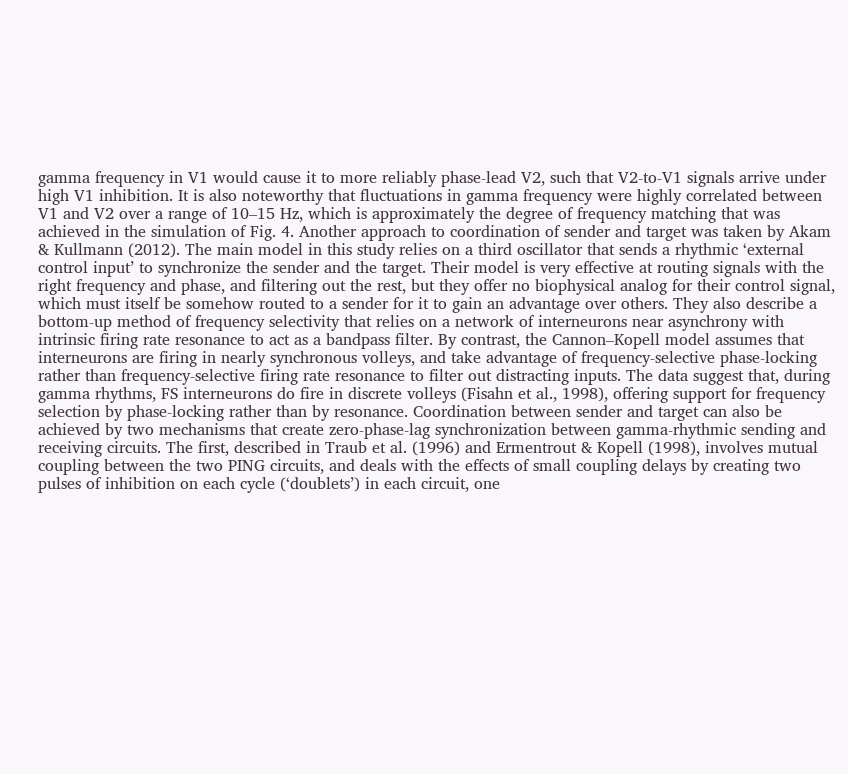gamma frequency in V1 would cause it to more reliably phase-lead V2, such that V2-to-V1 signals arrive under high V1 inhibition. It is also noteworthy that fluctuations in gamma frequency were highly correlated between V1 and V2 over a range of 10–15 Hz, which is approximately the degree of frequency matching that was achieved in the simulation of Fig. 4. Another approach to coordination of sender and target was taken by Akam & Kullmann (2012). The main model in this study relies on a third oscillator that sends a rhythmic ‘external control input’ to synchronize the sender and the target. Their model is very effective at routing signals with the right frequency and phase, and filtering out the rest, but they offer no biophysical analog for their control signal, which must itself be somehow routed to a sender for it to gain an advantage over others. They also describe a bottom-up method of frequency selectivity that relies on a network of interneurons near asynchrony with intrinsic firing rate resonance to act as a bandpass filter. By contrast, the Cannon–Kopell model assumes that interneurons are firing in nearly synchronous volleys, and take advantage of frequency-selective phase-locking rather than frequency-selective firing rate resonance to filter out distracting inputs. The data suggest that, during gamma rhythms, FS interneurons do fire in discrete volleys (Fisahn et al., 1998), offering support for frequency selection by phase-locking rather than by resonance. Coordination between sender and target can also be achieved by two mechanisms that create zero-phase-lag synchronization between gamma-rhythmic sending and receiving circuits. The first, described in Traub et al. (1996) and Ermentrout & Kopell (1998), involves mutual coupling between the two PING circuits, and deals with the effects of small coupling delays by creating two pulses of inhibition on each cycle (‘doublets’) in each circuit, one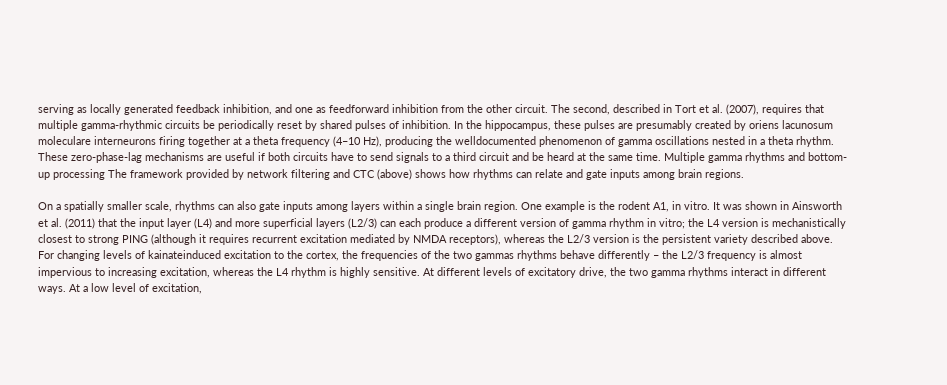serving as locally generated feedback inhibition, and one as feedforward inhibition from the other circuit. The second, described in Tort et al. (2007), requires that multiple gamma-rhythmic circuits be periodically reset by shared pulses of inhibition. In the hippocampus, these pulses are presumably created by oriens lacunosum moleculare interneurons firing together at a theta frequency (4–10 Hz), producing the welldocumented phenomenon of gamma oscillations nested in a theta rhythm. These zero-phase-lag mechanisms are useful if both circuits have to send signals to a third circuit and be heard at the same time. Multiple gamma rhythms and bottom-up processing The framework provided by network filtering and CTC (above) shows how rhythms can relate and gate inputs among brain regions.

On a spatially smaller scale, rhythms can also gate inputs among layers within a single brain region. One example is the rodent A1, in vitro. It was shown in Ainsworth et al. (2011) that the input layer (L4) and more superficial layers (L2/3) can each produce a different version of gamma rhythm in vitro; the L4 version is mechanistically closest to strong PING (although it requires recurrent excitation mediated by NMDA receptors), whereas the L2/3 version is the persistent variety described above. For changing levels of kainateinduced excitation to the cortex, the frequencies of the two gammas rhythms behave differently – the L2/3 frequency is almost impervious to increasing excitation, whereas the L4 rhythm is highly sensitive. At different levels of excitatory drive, the two gamma rhythms interact in different ways. At a low level of excitation,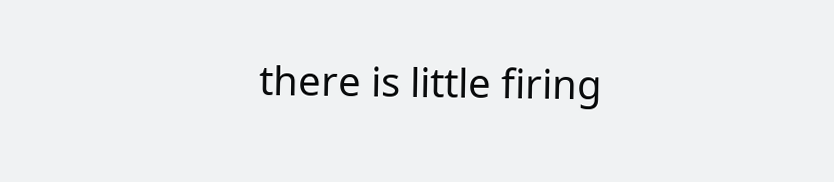there is little firing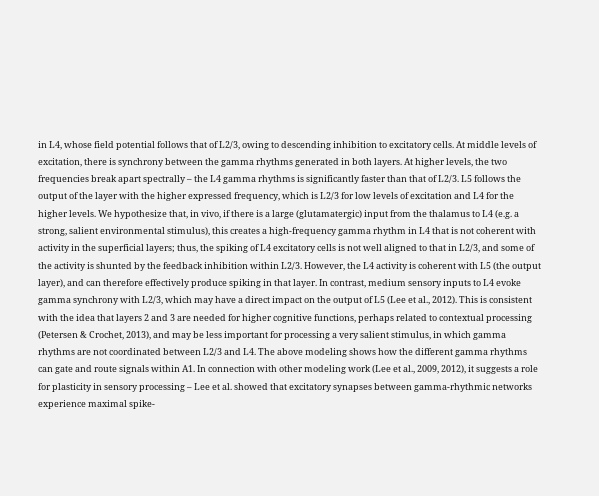in L4, whose field potential follows that of L2/3, owing to descending inhibition to excitatory cells. At middle levels of excitation, there is synchrony between the gamma rhythms generated in both layers. At higher levels, the two frequencies break apart spectrally – the L4 gamma rhythms is significantly faster than that of L2/3. L5 follows the output of the layer with the higher expressed frequency, which is L2/3 for low levels of excitation and L4 for the higher levels. We hypothesize that, in vivo, if there is a large (glutamatergic) input from the thalamus to L4 (e.g. a strong, salient environmental stimulus), this creates a high-frequency gamma rhythm in L4 that is not coherent with activity in the superficial layers; thus, the spiking of L4 excitatory cells is not well aligned to that in L2/3, and some of the activity is shunted by the feedback inhibition within L2/3. However, the L4 activity is coherent with L5 (the output layer), and can therefore effectively produce spiking in that layer. In contrast, medium sensory inputs to L4 evoke gamma synchrony with L2/3, which may have a direct impact on the output of L5 (Lee et al., 2012). This is consistent with the idea that layers 2 and 3 are needed for higher cognitive functions, perhaps related to contextual processing (Petersen & Crochet, 2013), and may be less important for processing a very salient stimulus, in which gamma rhythms are not coordinated between L2/3 and L4. The above modeling shows how the different gamma rhythms can gate and route signals within A1. In connection with other modeling work (Lee et al., 2009, 2012), it suggests a role for plasticity in sensory processing – Lee et al. showed that excitatory synapses between gamma-rhythmic networks experience maximal spike-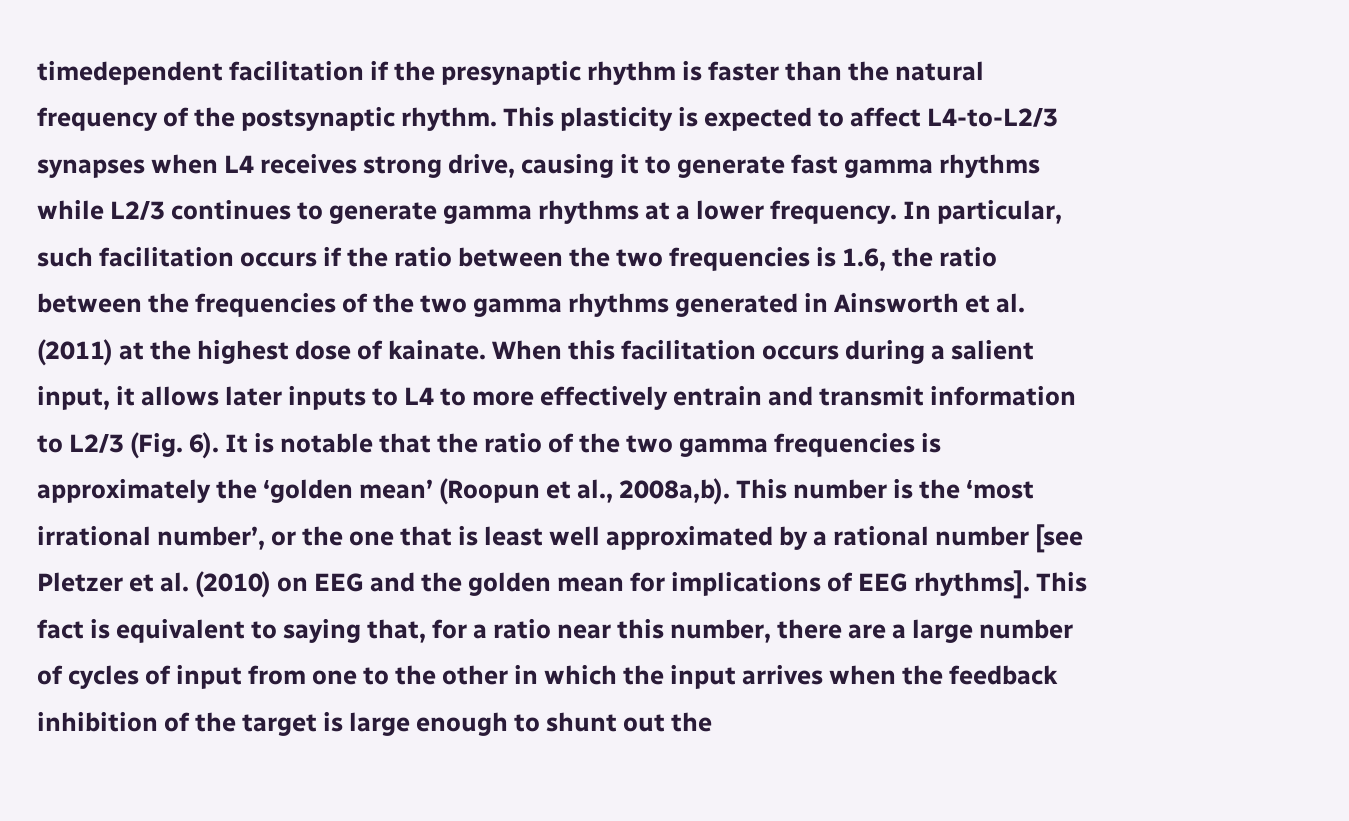timedependent facilitation if the presynaptic rhythm is faster than the natural frequency of the postsynaptic rhythm. This plasticity is expected to affect L4-to-L2/3 synapses when L4 receives strong drive, causing it to generate fast gamma rhythms while L2/3 continues to generate gamma rhythms at a lower frequency. In particular, such facilitation occurs if the ratio between the two frequencies is 1.6, the ratio between the frequencies of the two gamma rhythms generated in Ainsworth et al. (2011) at the highest dose of kainate. When this facilitation occurs during a salient input, it allows later inputs to L4 to more effectively entrain and transmit information to L2/3 (Fig. 6). It is notable that the ratio of the two gamma frequencies is approximately the ‘golden mean’ (Roopun et al., 2008a,b). This number is the ‘most irrational number’, or the one that is least well approximated by a rational number [see Pletzer et al. (2010) on EEG and the golden mean for implications of EEG rhythms]. This fact is equivalent to saying that, for a ratio near this number, there are a large number of cycles of input from one to the other in which the input arrives when the feedback inhibition of the target is large enough to shunt out the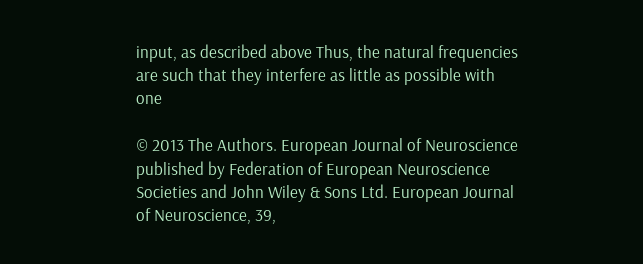input, as described above Thus, the natural frequencies are such that they interfere as little as possible with one

© 2013 The Authors. European Journal of Neuroscience published by Federation of European Neuroscience Societies and John Wiley & Sons Ltd. European Journal of Neuroscience, 39,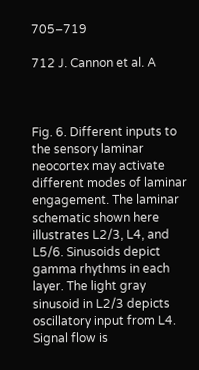705–719

712 J. Cannon et al. A



Fig. 6. Different inputs to the sensory laminar neocortex may activate different modes of laminar engagement. The laminar schematic shown here illustrates L2/3, L4, and L5/6. Sinusoids depict gamma rhythms in each layer. The light gray sinusoid in L2/3 depicts oscillatory input from L4. Signal flow is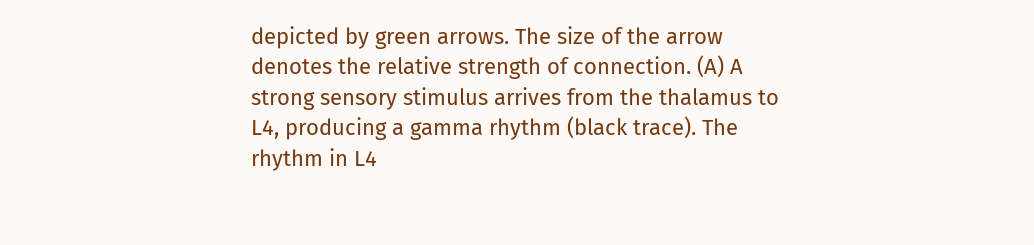depicted by green arrows. The size of the arrow denotes the relative strength of connection. (A) A strong sensory stimulus arrives from the thalamus to L4, producing a gamma rhythm (black trace). The rhythm in L4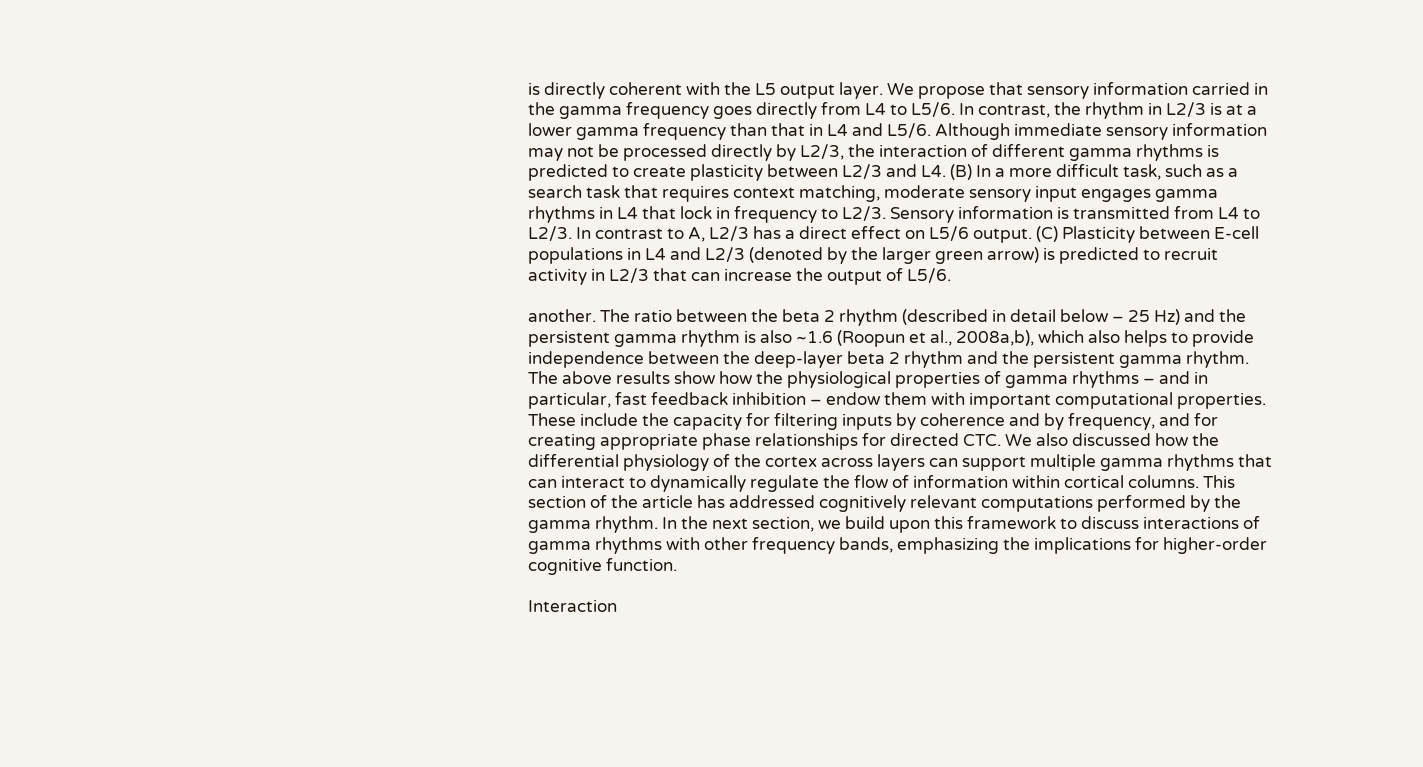is directly coherent with the L5 output layer. We propose that sensory information carried in the gamma frequency goes directly from L4 to L5/6. In contrast, the rhythm in L2/3 is at a lower gamma frequency than that in L4 and L5/6. Although immediate sensory information may not be processed directly by L2/3, the interaction of different gamma rhythms is predicted to create plasticity between L2/3 and L4. (B) In a more difficult task, such as a search task that requires context matching, moderate sensory input engages gamma rhythms in L4 that lock in frequency to L2/3. Sensory information is transmitted from L4 to L2/3. In contrast to A, L2/3 has a direct effect on L5/6 output. (C) Plasticity between E-cell populations in L4 and L2/3 (denoted by the larger green arrow) is predicted to recruit activity in L2/3 that can increase the output of L5/6.

another. The ratio between the beta 2 rhythm (described in detail below – 25 Hz) and the persistent gamma rhythm is also ~1.6 (Roopun et al., 2008a,b), which also helps to provide independence between the deep-layer beta 2 rhythm and the persistent gamma rhythm. The above results show how the physiological properties of gamma rhythms – and in particular, fast feedback inhibition – endow them with important computational properties. These include the capacity for filtering inputs by coherence and by frequency, and for creating appropriate phase relationships for directed CTC. We also discussed how the differential physiology of the cortex across layers can support multiple gamma rhythms that can interact to dynamically regulate the flow of information within cortical columns. This section of the article has addressed cognitively relevant computations performed by the gamma rhythm. In the next section, we build upon this framework to discuss interactions of gamma rhythms with other frequency bands, emphasizing the implications for higher-order cognitive function.

Interaction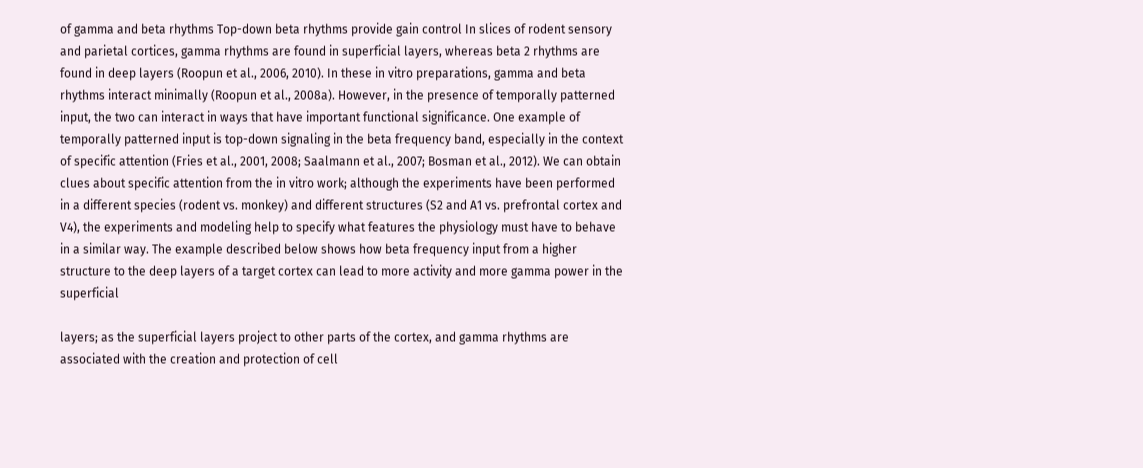of gamma and beta rhythms Top-down beta rhythms provide gain control In slices of rodent sensory and parietal cortices, gamma rhythms are found in superficial layers, whereas beta 2 rhythms are found in deep layers (Roopun et al., 2006, 2010). In these in vitro preparations, gamma and beta rhythms interact minimally (Roopun et al., 2008a). However, in the presence of temporally patterned input, the two can interact in ways that have important functional significance. One example of temporally patterned input is top-down signaling in the beta frequency band, especially in the context of specific attention (Fries et al., 2001, 2008; Saalmann et al., 2007; Bosman et al., 2012). We can obtain clues about specific attention from the in vitro work; although the experiments have been performed in a different species (rodent vs. monkey) and different structures (S2 and A1 vs. prefrontal cortex and V4), the experiments and modeling help to specify what features the physiology must have to behave in a similar way. The example described below shows how beta frequency input from a higher structure to the deep layers of a target cortex can lead to more activity and more gamma power in the superficial

layers; as the superficial layers project to other parts of the cortex, and gamma rhythms are associated with the creation and protection of cell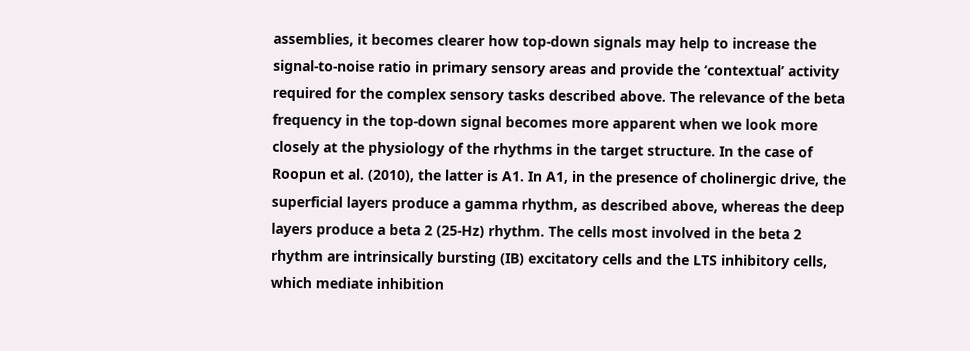assemblies, it becomes clearer how top-down signals may help to increase the signal-to-noise ratio in primary sensory areas and provide the ‘contextual’ activity required for the complex sensory tasks described above. The relevance of the beta frequency in the top-down signal becomes more apparent when we look more closely at the physiology of the rhythms in the target structure. In the case of Roopun et al. (2010), the latter is A1. In A1, in the presence of cholinergic drive, the superficial layers produce a gamma rhythm, as described above, whereas the deep layers produce a beta 2 (25-Hz) rhythm. The cells most involved in the beta 2 rhythm are intrinsically bursting (IB) excitatory cells and the LTS inhibitory cells, which mediate inhibition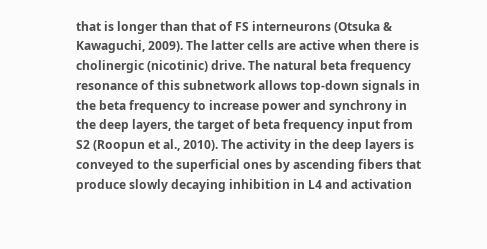that is longer than that of FS interneurons (Otsuka & Kawaguchi, 2009). The latter cells are active when there is cholinergic (nicotinic) drive. The natural beta frequency resonance of this subnetwork allows top-down signals in the beta frequency to increase power and synchrony in the deep layers, the target of beta frequency input from S2 (Roopun et al., 2010). The activity in the deep layers is conveyed to the superficial ones by ascending fibers that produce slowly decaying inhibition in L4 and activation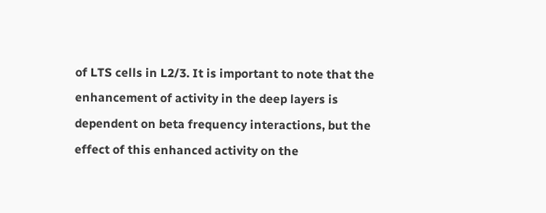of LTS cells in L2/3. It is important to note that the enhancement of activity in the deep layers is dependent on beta frequency interactions, but the effect of this enhanced activity on the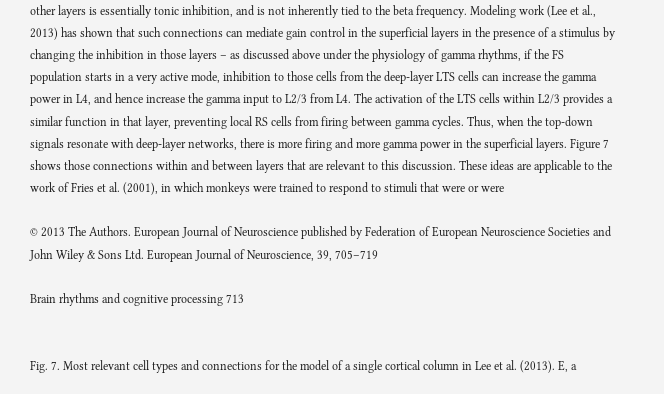other layers is essentially tonic inhibition, and is not inherently tied to the beta frequency. Modeling work (Lee et al., 2013) has shown that such connections can mediate gain control in the superficial layers in the presence of a stimulus by changing the inhibition in those layers – as discussed above under the physiology of gamma rhythms, if the FS population starts in a very active mode, inhibition to those cells from the deep-layer LTS cells can increase the gamma power in L4, and hence increase the gamma input to L2/3 from L4. The activation of the LTS cells within L2/3 provides a similar function in that layer, preventing local RS cells from firing between gamma cycles. Thus, when the top-down signals resonate with deep-layer networks, there is more firing and more gamma power in the superficial layers. Figure 7 shows those connections within and between layers that are relevant to this discussion. These ideas are applicable to the work of Fries et al. (2001), in which monkeys were trained to respond to stimuli that were or were

© 2013 The Authors. European Journal of Neuroscience published by Federation of European Neuroscience Societies and John Wiley & Sons Ltd. European Journal of Neuroscience, 39, 705–719

Brain rhythms and cognitive processing 713


Fig. 7. Most relevant cell types and connections for the model of a single cortical column in Lee et al. (2013). E, a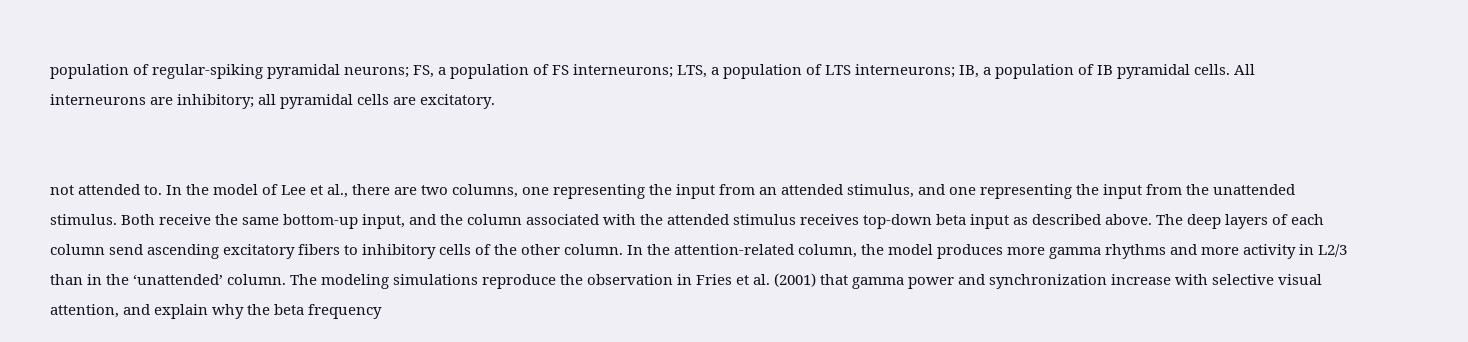population of regular-spiking pyramidal neurons; FS, a population of FS interneurons; LTS, a population of LTS interneurons; IB, a population of IB pyramidal cells. All interneurons are inhibitory; all pyramidal cells are excitatory.


not attended to. In the model of Lee et al., there are two columns, one representing the input from an attended stimulus, and one representing the input from the unattended stimulus. Both receive the same bottom-up input, and the column associated with the attended stimulus receives top-down beta input as described above. The deep layers of each column send ascending excitatory fibers to inhibitory cells of the other column. In the attention-related column, the model produces more gamma rhythms and more activity in L2/3 than in the ‘unattended’ column. The modeling simulations reproduce the observation in Fries et al. (2001) that gamma power and synchronization increase with selective visual attention, and explain why the beta frequency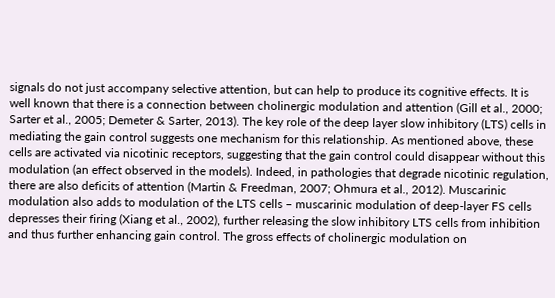signals do not just accompany selective attention, but can help to produce its cognitive effects. It is well known that there is a connection between cholinergic modulation and attention (Gill et al., 2000; Sarter et al., 2005; Demeter & Sarter, 2013). The key role of the deep layer slow inhibitory (LTS) cells in mediating the gain control suggests one mechanism for this relationship. As mentioned above, these cells are activated via nicotinic receptors, suggesting that the gain control could disappear without this modulation (an effect observed in the models). Indeed, in pathologies that degrade nicotinic regulation, there are also deficits of attention (Martin & Freedman, 2007; Ohmura et al., 2012). Muscarinic modulation also adds to modulation of the LTS cells – muscarinic modulation of deep-layer FS cells depresses their firing (Xiang et al., 2002), further releasing the slow inhibitory LTS cells from inhibition and thus further enhancing gain control. The gross effects of cholinergic modulation on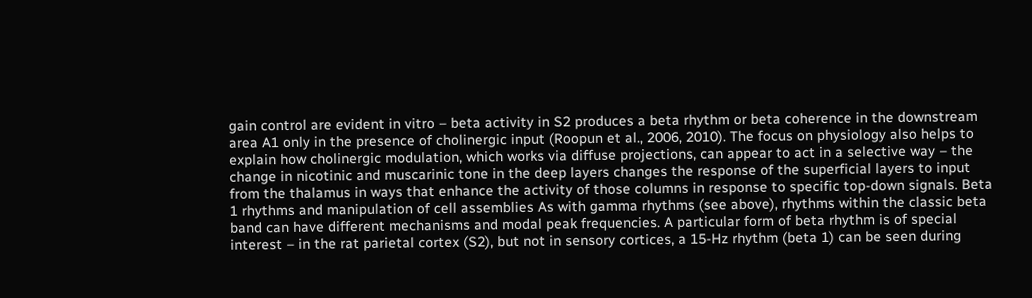gain control are evident in vitro – beta activity in S2 produces a beta rhythm or beta coherence in the downstream area A1 only in the presence of cholinergic input (Roopun et al., 2006, 2010). The focus on physiology also helps to explain how cholinergic modulation, which works via diffuse projections, can appear to act in a selective way – the change in nicotinic and muscarinic tone in the deep layers changes the response of the superficial layers to input from the thalamus in ways that enhance the activity of those columns in response to specific top-down signals. Beta 1 rhythms and manipulation of cell assemblies As with gamma rhythms (see above), rhythms within the classic beta band can have different mechanisms and modal peak frequencies. A particular form of beta rhythm is of special interest – in the rat parietal cortex (S2), but not in sensory cortices, a 15-Hz rhythm (beta 1) can be seen during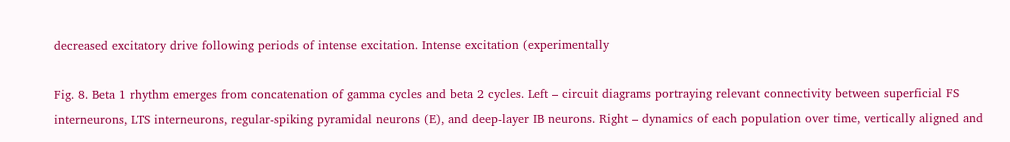decreased excitatory drive following periods of intense excitation. Intense excitation (experimentally

Fig. 8. Beta 1 rhythm emerges from concatenation of gamma cycles and beta 2 cycles. Left – circuit diagrams portraying relevant connectivity between superficial FS interneurons, LTS interneurons, regular-spiking pyramidal neurons (E), and deep-layer IB neurons. Right – dynamics of each population over time, vertically aligned and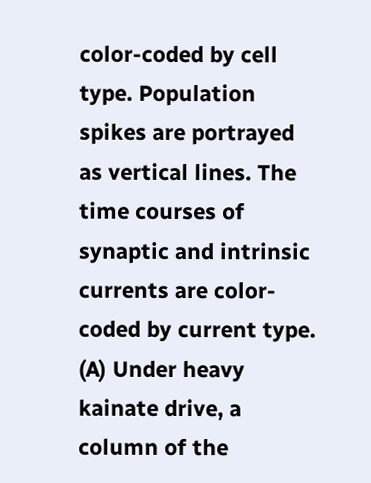color-coded by cell type. Population spikes are portrayed as vertical lines. The time courses of synaptic and intrinsic currents are color-coded by current type. (A) Under heavy kainate drive, a column of the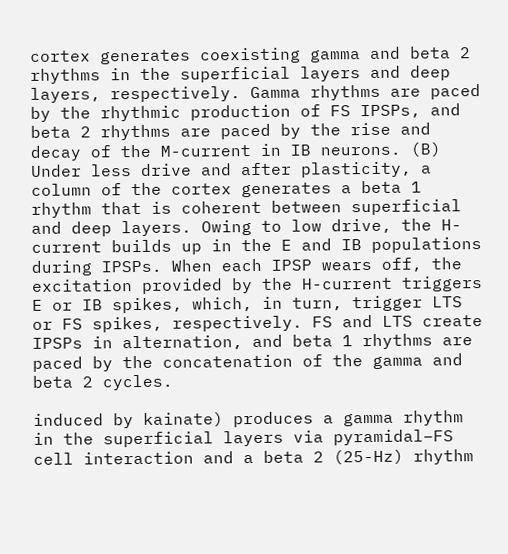cortex generates coexisting gamma and beta 2 rhythms in the superficial layers and deep layers, respectively. Gamma rhythms are paced by the rhythmic production of FS IPSPs, and beta 2 rhythms are paced by the rise and decay of the M-current in IB neurons. (B) Under less drive and after plasticity, a column of the cortex generates a beta 1 rhythm that is coherent between superficial and deep layers. Owing to low drive, the H-current builds up in the E and IB populations during IPSPs. When each IPSP wears off, the excitation provided by the H-current triggers E or IB spikes, which, in turn, trigger LTS or FS spikes, respectively. FS and LTS create IPSPs in alternation, and beta 1 rhythms are paced by the concatenation of the gamma and beta 2 cycles.

induced by kainate) produces a gamma rhythm in the superficial layers via pyramidal–FS cell interaction and a beta 2 (25-Hz) rhythm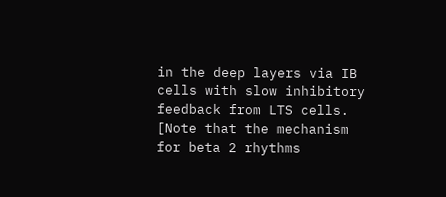in the deep layers via IB cells with slow inhibitory feedback from LTS cells. [Note that the mechanism for beta 2 rhythms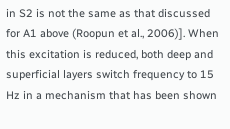in S2 is not the same as that discussed for A1 above (Roopun et al., 2006)]. When this excitation is reduced, both deep and superficial layers switch frequency to 15 Hz in a mechanism that has been shown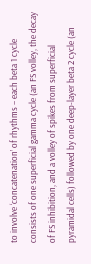to involve ‘concatenation’ of rhythms – each beta 1 cycle consists of one superficial gamma cycle (an FS volley, the decay of FS inhibition, and a volley of spikes from superficial pyramidal cells) followed by one deep-layer beta 2 cycle (an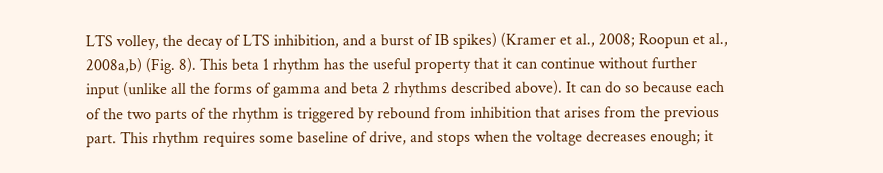LTS volley, the decay of LTS inhibition, and a burst of IB spikes) (Kramer et al., 2008; Roopun et al., 2008a,b) (Fig. 8). This beta 1 rhythm has the useful property that it can continue without further input (unlike all the forms of gamma and beta 2 rhythms described above). It can do so because each of the two parts of the rhythm is triggered by rebound from inhibition that arises from the previous part. This rhythm requires some baseline of drive, and stops when the voltage decreases enough; it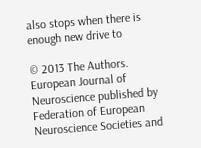also stops when there is enough new drive to

© 2013 The Authors. European Journal of Neuroscience published by Federation of European Neuroscience Societies and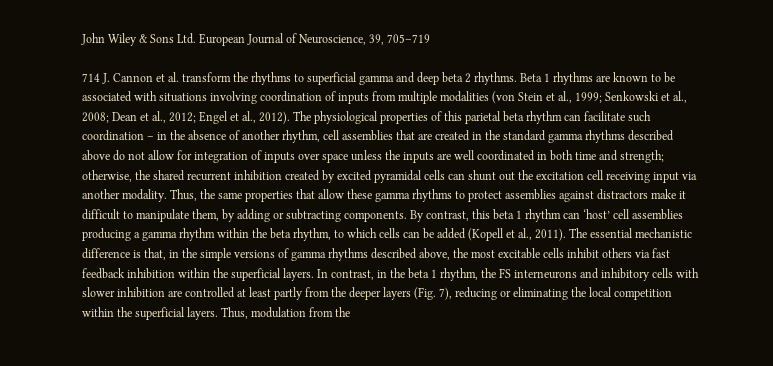John Wiley & Sons Ltd. European Journal of Neuroscience, 39, 705–719

714 J. Cannon et al. transform the rhythms to superficial gamma and deep beta 2 rhythms. Beta 1 rhythms are known to be associated with situations involving coordination of inputs from multiple modalities (von Stein et al., 1999; Senkowski et al., 2008; Dean et al., 2012; Engel et al., 2012). The physiological properties of this parietal beta rhythm can facilitate such coordination – in the absence of another rhythm, cell assemblies that are created in the standard gamma rhythms described above do not allow for integration of inputs over space unless the inputs are well coordinated in both time and strength; otherwise, the shared recurrent inhibition created by excited pyramidal cells can shunt out the excitation cell receiving input via another modality. Thus, the same properties that allow these gamma rhythms to protect assemblies against distractors make it difficult to manipulate them, by adding or subtracting components. By contrast, this beta 1 rhythm can ‘host’ cell assemblies producing a gamma rhythm within the beta rhythm, to which cells can be added (Kopell et al., 2011). The essential mechanistic difference is that, in the simple versions of gamma rhythms described above, the most excitable cells inhibit others via fast feedback inhibition within the superficial layers. In contrast, in the beta 1 rhythm, the FS interneurons and inhibitory cells with slower inhibition are controlled at least partly from the deeper layers (Fig. 7), reducing or eliminating the local competition within the superficial layers. Thus, modulation from the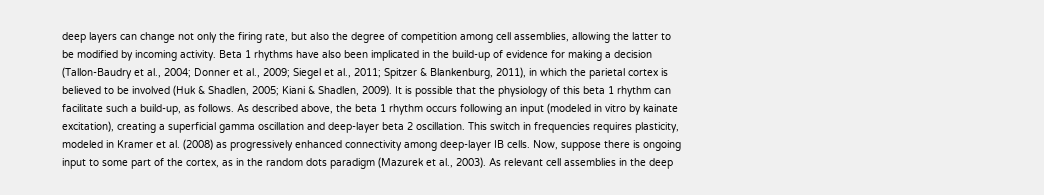deep layers can change not only the firing rate, but also the degree of competition among cell assemblies, allowing the latter to be modified by incoming activity. Beta 1 rhythms have also been implicated in the build-up of evidence for making a decision (Tallon-Baudry et al., 2004; Donner et al., 2009; Siegel et al., 2011; Spitzer & Blankenburg, 2011), in which the parietal cortex is believed to be involved (Huk & Shadlen, 2005; Kiani & Shadlen, 2009). It is possible that the physiology of this beta 1 rhythm can facilitate such a build-up, as follows. As described above, the beta 1 rhythm occurs following an input (modeled in vitro by kainate excitation), creating a superficial gamma oscillation and deep-layer beta 2 oscillation. This switch in frequencies requires plasticity, modeled in Kramer et al. (2008) as progressively enhanced connectivity among deep-layer IB cells. Now, suppose there is ongoing input to some part of the cortex, as in the random dots paradigm (Mazurek et al., 2003). As relevant cell assemblies in the deep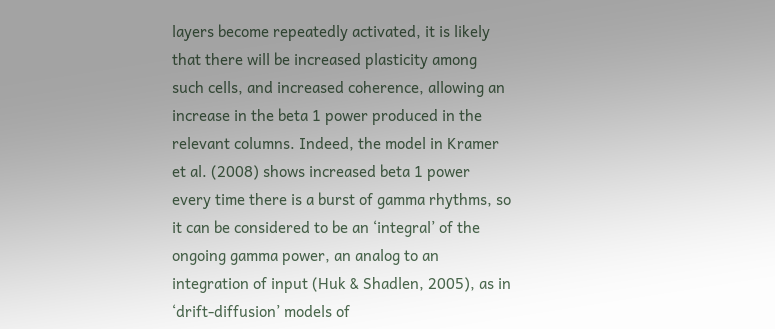layers become repeatedly activated, it is likely that there will be increased plasticity among such cells, and increased coherence, allowing an increase in the beta 1 power produced in the relevant columns. Indeed, the model in Kramer et al. (2008) shows increased beta 1 power every time there is a burst of gamma rhythms, so it can be considered to be an ‘integral’ of the ongoing gamma power, an analog to an integration of input (Huk & Shadlen, 2005), as in ‘drift-diffusion’ models of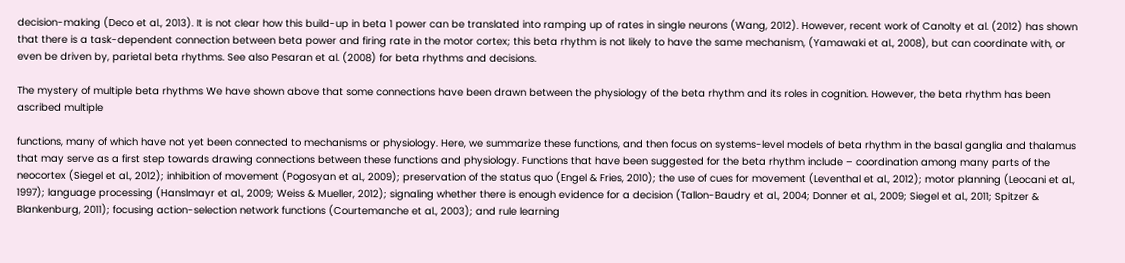decision-making (Deco et al., 2013). It is not clear how this build-up in beta 1 power can be translated into ramping up of rates in single neurons (Wang, 2012). However, recent work of Canolty et al. (2012) has shown that there is a task-dependent connection between beta power and firing rate in the motor cortex; this beta rhythm is not likely to have the same mechanism, (Yamawaki et al., 2008), but can coordinate with, or even be driven by, parietal beta rhythms. See also Pesaran et al. (2008) for beta rhythms and decisions.

The mystery of multiple beta rhythms We have shown above that some connections have been drawn between the physiology of the beta rhythm and its roles in cognition. However, the beta rhythm has been ascribed multiple

functions, many of which have not yet been connected to mechanisms or physiology. Here, we summarize these functions, and then focus on systems-level models of beta rhythm in the basal ganglia and thalamus that may serve as a first step towards drawing connections between these functions and physiology. Functions that have been suggested for the beta rhythm include – coordination among many parts of the neocortex (Siegel et al., 2012); inhibition of movement (Pogosyan et al., 2009); preservation of the status quo (Engel & Fries, 2010); the use of cues for movement (Leventhal et al., 2012); motor planning (Leocani et al., 1997); language processing (Hanslmayr et al., 2009; Weiss & Mueller, 2012); signaling whether there is enough evidence for a decision (Tallon-Baudry et al., 2004; Donner et al., 2009; Siegel et al., 2011; Spitzer & Blankenburg, 2011); focusing action-selection network functions (Courtemanche et al., 2003); and rule learning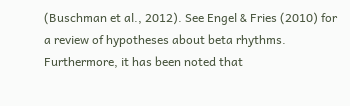(Buschman et al., 2012). See Engel & Fries (2010) for a review of hypotheses about beta rhythms. Furthermore, it has been noted that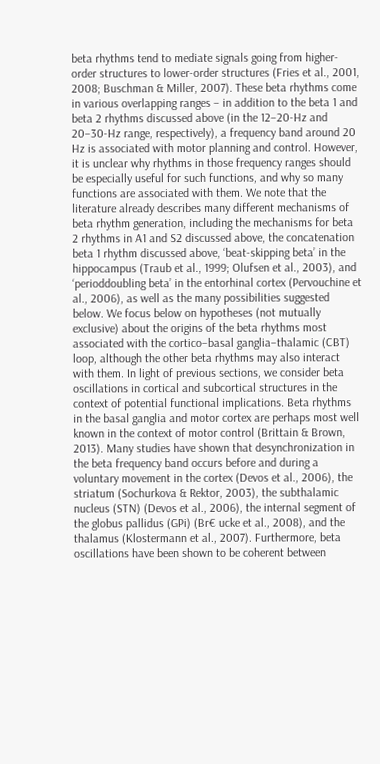beta rhythms tend to mediate signals going from higher-order structures to lower-order structures (Fries et al., 2001, 2008; Buschman & Miller, 2007). These beta rhythms come in various overlapping ranges – in addition to the beta 1 and beta 2 rhythms discussed above (in the 12–20-Hz and 20–30-Hz range, respectively), a frequency band around 20 Hz is associated with motor planning and control. However, it is unclear why rhythms in those frequency ranges should be especially useful for such functions, and why so many functions are associated with them. We note that the literature already describes many different mechanisms of beta rhythm generation, including the mechanisms for beta 2 rhythms in A1 and S2 discussed above, the concatenation beta 1 rhythm discussed above, ‘beat-skipping beta’ in the hippocampus (Traub et al., 1999; Olufsen et al., 2003), and ‘perioddoubling beta’ in the entorhinal cortex (Pervouchine et al., 2006), as well as the many possibilities suggested below. We focus below on hypotheses (not mutually exclusive) about the origins of the beta rhythms most associated with the cortico–basal ganglia–thalamic (CBT) loop, although the other beta rhythms may also interact with them. In light of previous sections, we consider beta oscillations in cortical and subcortical structures in the context of potential functional implications. Beta rhythms in the basal ganglia and motor cortex are perhaps most well known in the context of motor control (Brittain & Brown, 2013). Many studies have shown that desynchronization in the beta frequency band occurs before and during a voluntary movement in the cortex (Devos et al., 2006), the striatum (Sochurkova & Rektor, 2003), the subthalamic nucleus (STN) (Devos et al., 2006), the internal segment of the globus pallidus (GPi) (Br€ ucke et al., 2008), and the thalamus (Klostermann et al., 2007). Furthermore, beta oscillations have been shown to be coherent between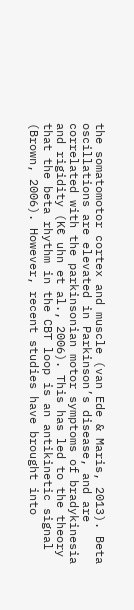the somatomotor cortex and muscle (van Ede & Maris, 2013). Beta oscillations are elevated in Parkinson’s disease, and are correlated with the parkinsonian motor symptoms of bradykinesia and rigidity (K€ uhn et al., 2006). This has led to the theory that the beta rhythm in the CBT loop is an antikinetic signal (Brown, 2006). However, recent studies have brought into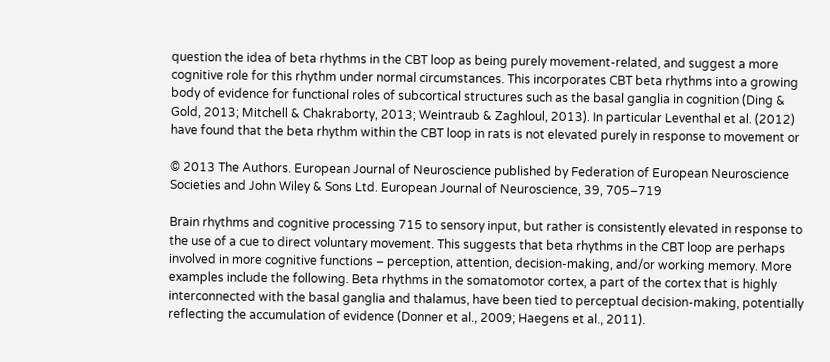question the idea of beta rhythms in the CBT loop as being purely movement-related, and suggest a more cognitive role for this rhythm under normal circumstances. This incorporates CBT beta rhythms into a growing body of evidence for functional roles of subcortical structures such as the basal ganglia in cognition (Ding & Gold, 2013; Mitchell & Chakraborty, 2013; Weintraub & Zaghloul, 2013). In particular Leventhal et al. (2012) have found that the beta rhythm within the CBT loop in rats is not elevated purely in response to movement or

© 2013 The Authors. European Journal of Neuroscience published by Federation of European Neuroscience Societies and John Wiley & Sons Ltd. European Journal of Neuroscience, 39, 705–719

Brain rhythms and cognitive processing 715 to sensory input, but rather is consistently elevated in response to the use of a cue to direct voluntary movement. This suggests that beta rhythms in the CBT loop are perhaps involved in more cognitive functions – perception, attention, decision-making, and/or working memory. More examples include the following. Beta rhythms in the somatomotor cortex, a part of the cortex that is highly interconnected with the basal ganglia and thalamus, have been tied to perceptual decision-making, potentially reflecting the accumulation of evidence (Donner et al., 2009; Haegens et al., 2011).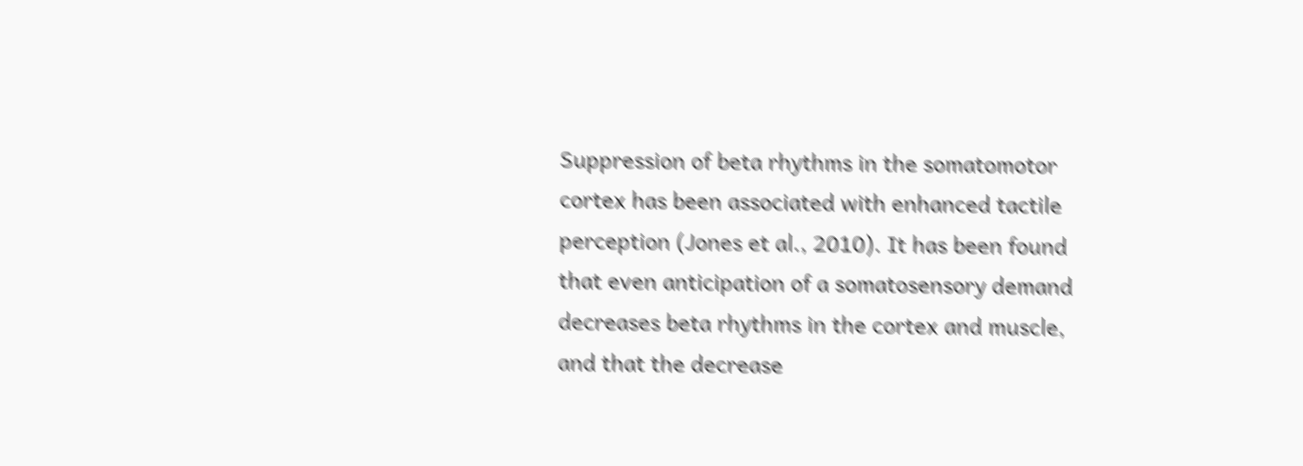Suppression of beta rhythms in the somatomotor cortex has been associated with enhanced tactile perception (Jones et al., 2010). It has been found that even anticipation of a somatosensory demand decreases beta rhythms in the cortex and muscle, and that the decrease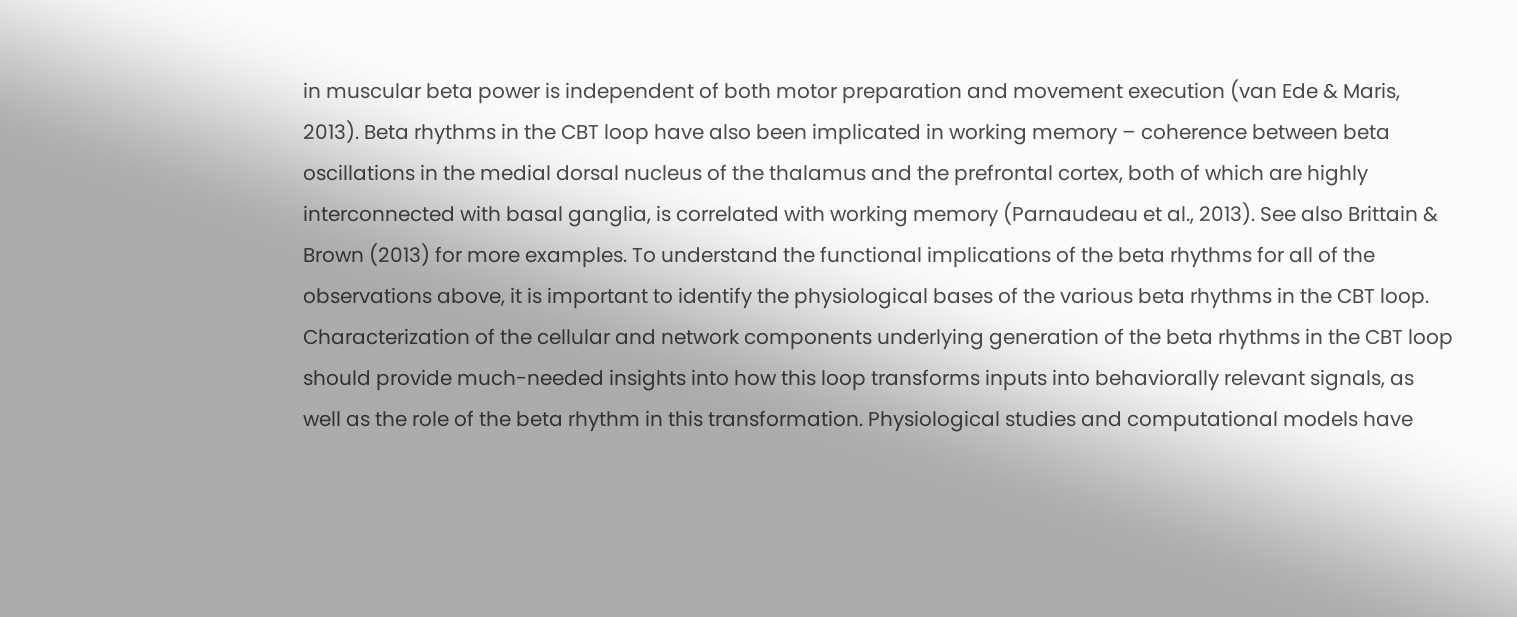in muscular beta power is independent of both motor preparation and movement execution (van Ede & Maris, 2013). Beta rhythms in the CBT loop have also been implicated in working memory – coherence between beta oscillations in the medial dorsal nucleus of the thalamus and the prefrontal cortex, both of which are highly interconnected with basal ganglia, is correlated with working memory (Parnaudeau et al., 2013). See also Brittain & Brown (2013) for more examples. To understand the functional implications of the beta rhythms for all of the observations above, it is important to identify the physiological bases of the various beta rhythms in the CBT loop. Characterization of the cellular and network components underlying generation of the beta rhythms in the CBT loop should provide much-needed insights into how this loop transforms inputs into behaviorally relevant signals, as well as the role of the beta rhythm in this transformation. Physiological studies and computational models have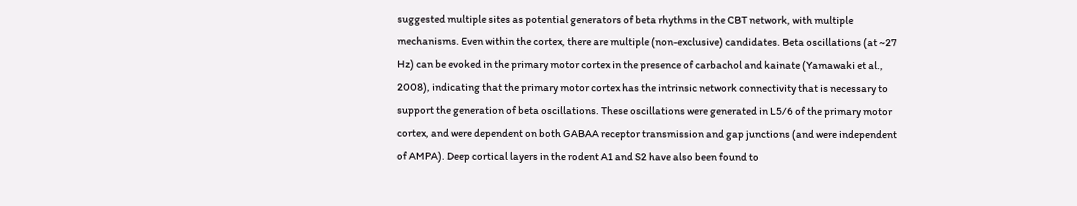suggested multiple sites as potential generators of beta rhythms in the CBT network, with multiple mechanisms. Even within the cortex, there are multiple (non-exclusive) candidates. Beta oscillations (at ~27 Hz) can be evoked in the primary motor cortex in the presence of carbachol and kainate (Yamawaki et al., 2008), indicating that the primary motor cortex has the intrinsic network connectivity that is necessary to support the generation of beta oscillations. These oscillations were generated in L5/6 of the primary motor cortex, and were dependent on both GABAA receptor transmission and gap junctions (and were independent of AMPA). Deep cortical layers in the rodent A1 and S2 have also been found to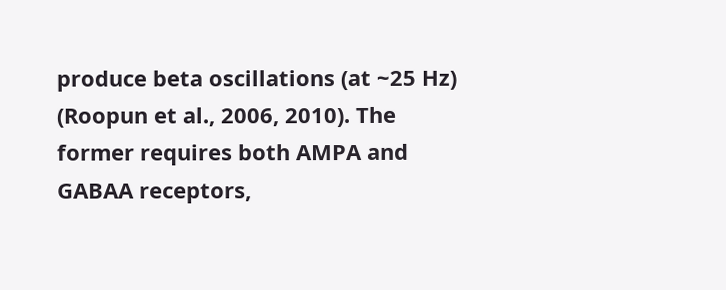produce beta oscillations (at ~25 Hz) (Roopun et al., 2006, 2010). The former requires both AMPA and GABAA receptors,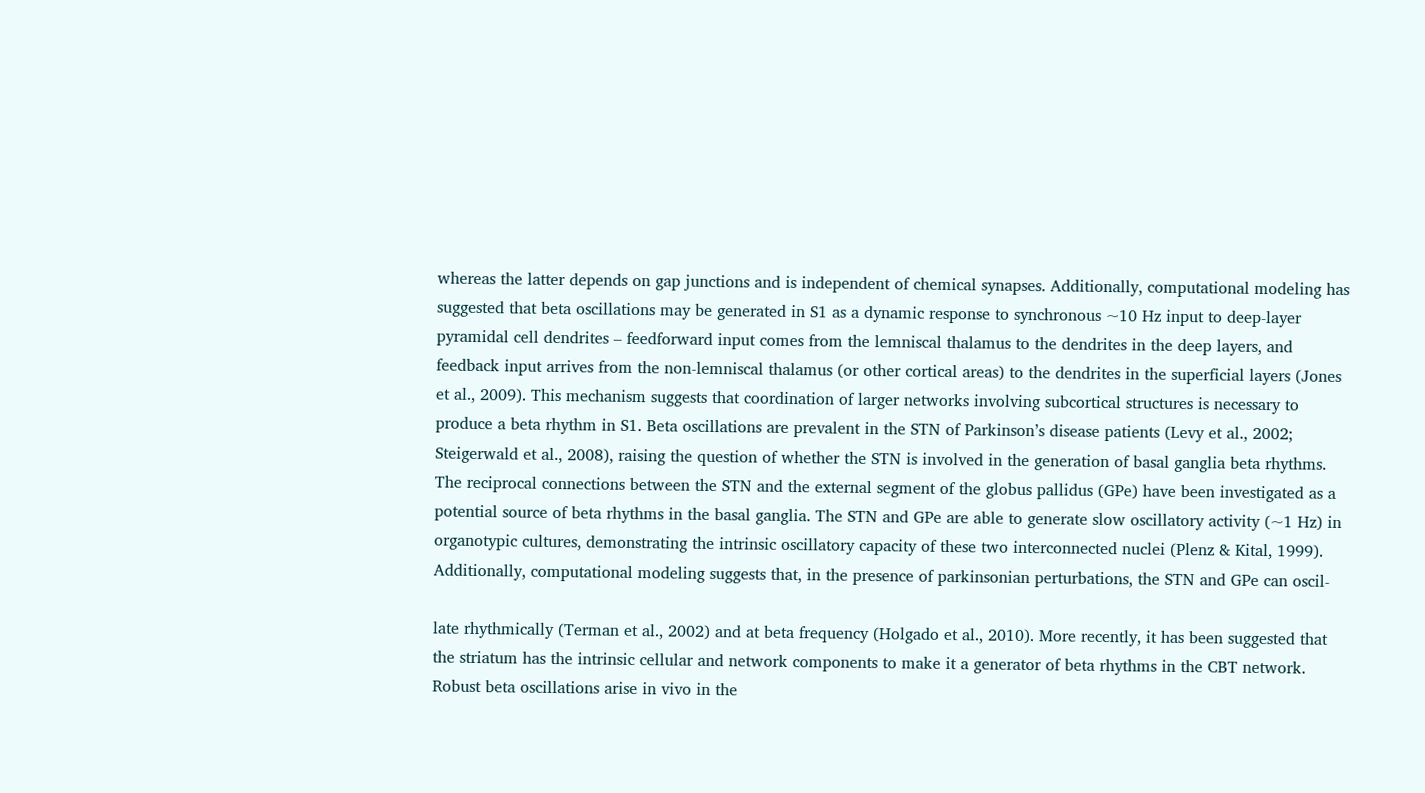whereas the latter depends on gap junctions and is independent of chemical synapses. Additionally, computational modeling has suggested that beta oscillations may be generated in S1 as a dynamic response to synchronous ~10 Hz input to deep-layer pyramidal cell dendrites – feedforward input comes from the lemniscal thalamus to the dendrites in the deep layers, and feedback input arrives from the non-lemniscal thalamus (or other cortical areas) to the dendrites in the superficial layers (Jones et al., 2009). This mechanism suggests that coordination of larger networks involving subcortical structures is necessary to produce a beta rhythm in S1. Beta oscillations are prevalent in the STN of Parkinson’s disease patients (Levy et al., 2002; Steigerwald et al., 2008), raising the question of whether the STN is involved in the generation of basal ganglia beta rhythms. The reciprocal connections between the STN and the external segment of the globus pallidus (GPe) have been investigated as a potential source of beta rhythms in the basal ganglia. The STN and GPe are able to generate slow oscillatory activity (~1 Hz) in organotypic cultures, demonstrating the intrinsic oscillatory capacity of these two interconnected nuclei (Plenz & Kital, 1999). Additionally, computational modeling suggests that, in the presence of parkinsonian perturbations, the STN and GPe can oscil-

late rhythmically (Terman et al., 2002) and at beta frequency (Holgado et al., 2010). More recently, it has been suggested that the striatum has the intrinsic cellular and network components to make it a generator of beta rhythms in the CBT network. Robust beta oscillations arise in vivo in the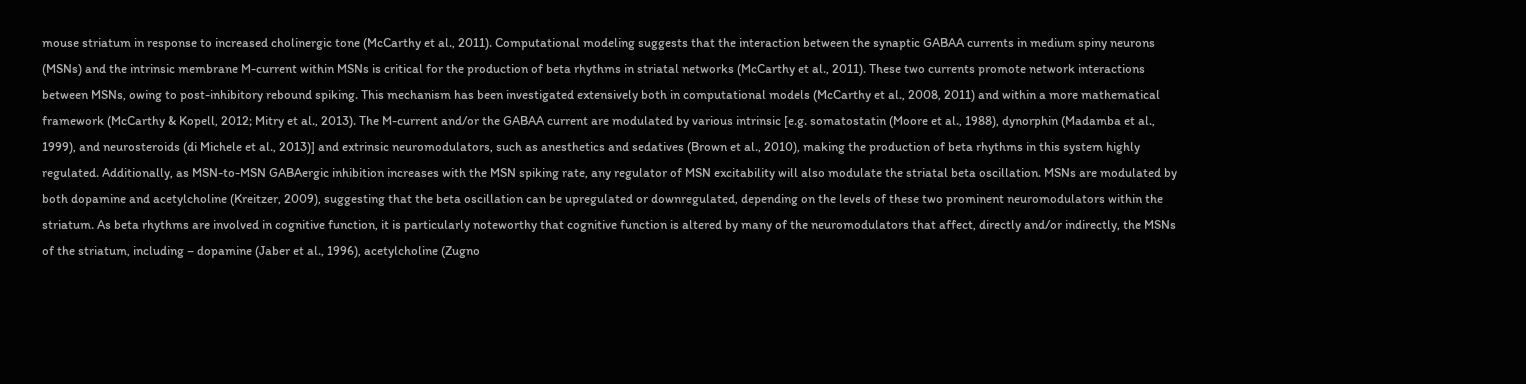mouse striatum in response to increased cholinergic tone (McCarthy et al., 2011). Computational modeling suggests that the interaction between the synaptic GABAA currents in medium spiny neurons (MSNs) and the intrinsic membrane M-current within MSNs is critical for the production of beta rhythms in striatal networks (McCarthy et al., 2011). These two currents promote network interactions between MSNs, owing to post-inhibitory rebound spiking. This mechanism has been investigated extensively both in computational models (McCarthy et al., 2008, 2011) and within a more mathematical framework (McCarthy & Kopell, 2012; Mitry et al., 2013). The M-current and/or the GABAA current are modulated by various intrinsic [e.g. somatostatin (Moore et al., 1988), dynorphin (Madamba et al., 1999), and neurosteroids (di Michele et al., 2013)] and extrinsic neuromodulators, such as anesthetics and sedatives (Brown et al., 2010), making the production of beta rhythms in this system highly regulated. Additionally, as MSN-to-MSN GABAergic inhibition increases with the MSN spiking rate, any regulator of MSN excitability will also modulate the striatal beta oscillation. MSNs are modulated by both dopamine and acetylcholine (Kreitzer, 2009), suggesting that the beta oscillation can be upregulated or downregulated, depending on the levels of these two prominent neuromodulators within the striatum. As beta rhythms are involved in cognitive function, it is particularly noteworthy that cognitive function is altered by many of the neuromodulators that affect, directly and/or indirectly, the MSNs of the striatum, including – dopamine (Jaber et al., 1996), acetylcholine (Zugno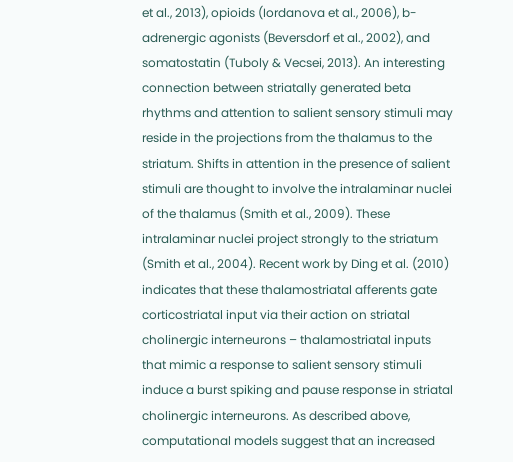et al., 2013), opioids (Iordanova et al., 2006), b-adrenergic agonists (Beversdorf et al., 2002), and somatostatin (Tuboly & Vecsei, 2013). An interesting connection between striatally generated beta rhythms and attention to salient sensory stimuli may reside in the projections from the thalamus to the striatum. Shifts in attention in the presence of salient stimuli are thought to involve the intralaminar nuclei of the thalamus (Smith et al., 2009). These intralaminar nuclei project strongly to the striatum (Smith et al., 2004). Recent work by Ding et al. (2010) indicates that these thalamostriatal afferents gate corticostriatal input via their action on striatal cholinergic interneurons – thalamostriatal inputs that mimic a response to salient sensory stimuli induce a burst spiking and pause response in striatal cholinergic interneurons. As described above, computational models suggest that an increased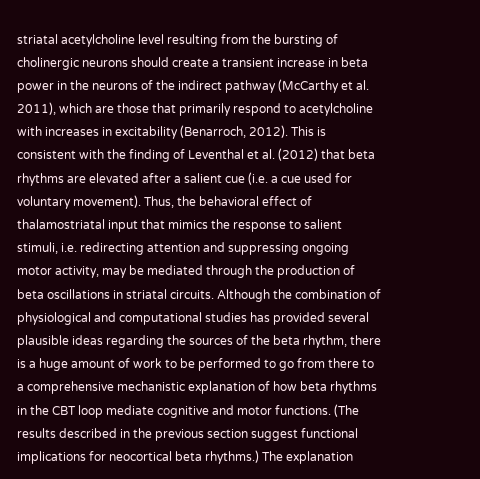striatal acetylcholine level resulting from the bursting of cholinergic neurons should create a transient increase in beta power in the neurons of the indirect pathway (McCarthy et al. 2011), which are those that primarily respond to acetylcholine with increases in excitability (Benarroch, 2012). This is consistent with the finding of Leventhal et al. (2012) that beta rhythms are elevated after a salient cue (i.e. a cue used for voluntary movement). Thus, the behavioral effect of thalamostriatal input that mimics the response to salient stimuli, i.e. redirecting attention and suppressing ongoing motor activity, may be mediated through the production of beta oscillations in striatal circuits. Although the combination of physiological and computational studies has provided several plausible ideas regarding the sources of the beta rhythm, there is a huge amount of work to be performed to go from there to a comprehensive mechanistic explanation of how beta rhythms in the CBT loop mediate cognitive and motor functions. (The results described in the previous section suggest functional implications for neocortical beta rhythms.) The explanation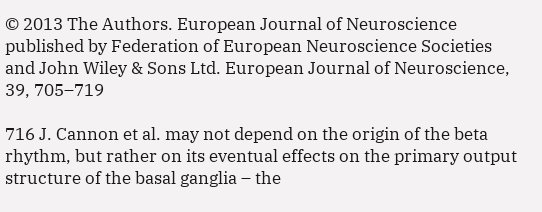© 2013 The Authors. European Journal of Neuroscience published by Federation of European Neuroscience Societies and John Wiley & Sons Ltd. European Journal of Neuroscience, 39, 705–719

716 J. Cannon et al. may not depend on the origin of the beta rhythm, but rather on its eventual effects on the primary output structure of the basal ganglia – the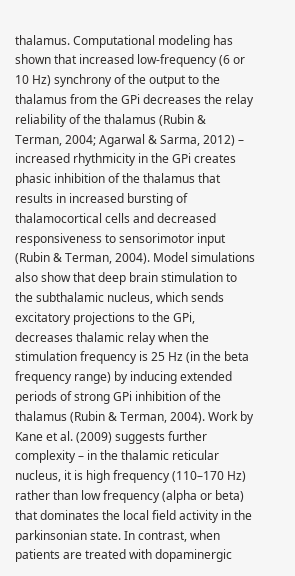thalamus. Computational modeling has shown that increased low-frequency (6 or 10 Hz) synchrony of the output to the thalamus from the GPi decreases the relay reliability of the thalamus (Rubin & Terman, 2004; Agarwal & Sarma, 2012) – increased rhythmicity in the GPi creates phasic inhibition of the thalamus that results in increased bursting of thalamocortical cells and decreased responsiveness to sensorimotor input (Rubin & Terman, 2004). Model simulations also show that deep brain stimulation to the subthalamic nucleus, which sends excitatory projections to the GPi, decreases thalamic relay when the stimulation frequency is 25 Hz (in the beta frequency range) by inducing extended periods of strong GPi inhibition of the thalamus (Rubin & Terman, 2004). Work by Kane et al. (2009) suggests further complexity – in the thalamic reticular nucleus, it is high frequency (110–170 Hz) rather than low frequency (alpha or beta) that dominates the local field activity in the parkinsonian state. In contrast, when patients are treated with dopaminergic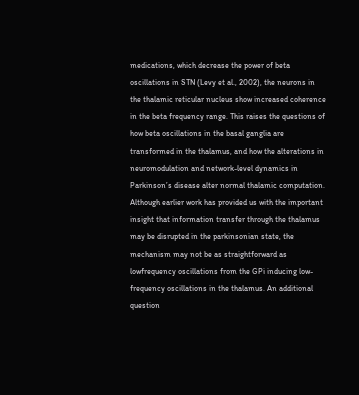medications, which decrease the power of beta oscillations in STN (Levy et al., 2002), the neurons in the thalamic reticular nucleus show increased coherence in the beta frequency range. This raises the questions of how beta oscillations in the basal ganglia are transformed in the thalamus, and how the alterations in neuromodulation and network-level dynamics in Parkinson’s disease alter normal thalamic computation. Although earlier work has provided us with the important insight that information transfer through the thalamus may be disrupted in the parkinsonian state, the mechanism may not be as straightforward as lowfrequency oscillations from the GPi inducing low-frequency oscillations in the thalamus. An additional question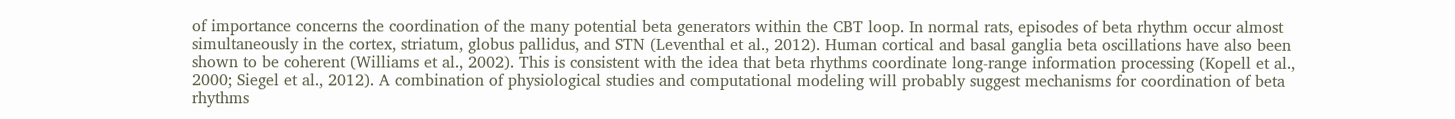of importance concerns the coordination of the many potential beta generators within the CBT loop. In normal rats, episodes of beta rhythm occur almost simultaneously in the cortex, striatum, globus pallidus, and STN (Leventhal et al., 2012). Human cortical and basal ganglia beta oscillations have also been shown to be coherent (Williams et al., 2002). This is consistent with the idea that beta rhythms coordinate long-range information processing (Kopell et al., 2000; Siegel et al., 2012). A combination of physiological studies and computational modeling will probably suggest mechanisms for coordination of beta rhythms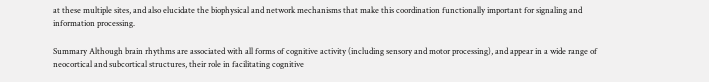at these multiple sites, and also elucidate the biophysical and network mechanisms that make this coordination functionally important for signaling and information processing.

Summary Although brain rhythms are associated with all forms of cognitive activity (including sensory and motor processing), and appear in a wide range of neocortical and subcortical structures, their role in facilitating cognitive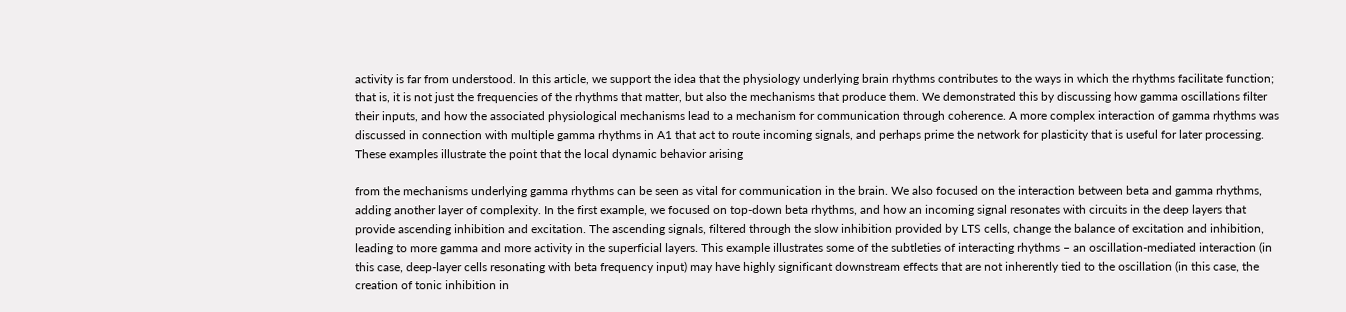activity is far from understood. In this article, we support the idea that the physiology underlying brain rhythms contributes to the ways in which the rhythms facilitate function; that is, it is not just the frequencies of the rhythms that matter, but also the mechanisms that produce them. We demonstrated this by discussing how gamma oscillations filter their inputs, and how the associated physiological mechanisms lead to a mechanism for communication through coherence. A more complex interaction of gamma rhythms was discussed in connection with multiple gamma rhythms in A1 that act to route incoming signals, and perhaps prime the network for plasticity that is useful for later processing. These examples illustrate the point that the local dynamic behavior arising

from the mechanisms underlying gamma rhythms can be seen as vital for communication in the brain. We also focused on the interaction between beta and gamma rhythms, adding another layer of complexity. In the first example, we focused on top-down beta rhythms, and how an incoming signal resonates with circuits in the deep layers that provide ascending inhibition and excitation. The ascending signals, filtered through the slow inhibition provided by LTS cells, change the balance of excitation and inhibition, leading to more gamma and more activity in the superficial layers. This example illustrates some of the subtleties of interacting rhythms – an oscillation-mediated interaction (in this case, deep-layer cells resonating with beta frequency input) may have highly significant downstream effects that are not inherently tied to the oscillation (in this case, the creation of tonic inhibition in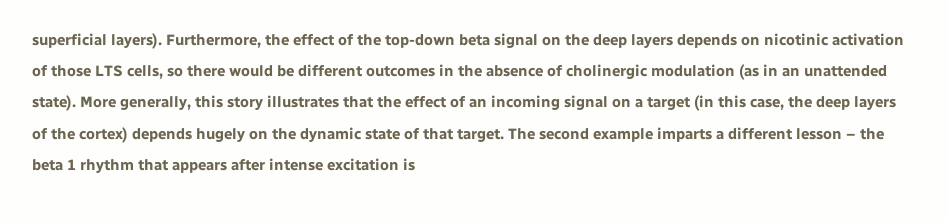superficial layers). Furthermore, the effect of the top-down beta signal on the deep layers depends on nicotinic activation of those LTS cells, so there would be different outcomes in the absence of cholinergic modulation (as in an unattended state). More generally, this story illustrates that the effect of an incoming signal on a target (in this case, the deep layers of the cortex) depends hugely on the dynamic state of that target. The second example imparts a different lesson – the beta 1 rhythm that appears after intense excitation is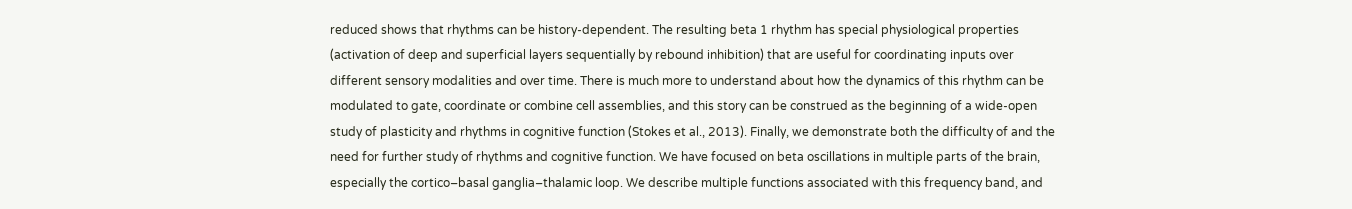reduced shows that rhythms can be history-dependent. The resulting beta 1 rhythm has special physiological properties (activation of deep and superficial layers sequentially by rebound inhibition) that are useful for coordinating inputs over different sensory modalities and over time. There is much more to understand about how the dynamics of this rhythm can be modulated to gate, coordinate or combine cell assemblies, and this story can be construed as the beginning of a wide-open study of plasticity and rhythms in cognitive function (Stokes et al., 2013). Finally, we demonstrate both the difficulty of and the need for further study of rhythms and cognitive function. We have focused on beta oscillations in multiple parts of the brain, especially the cortico–basal ganglia–thalamic loop. We describe multiple functions associated with this frequency band, and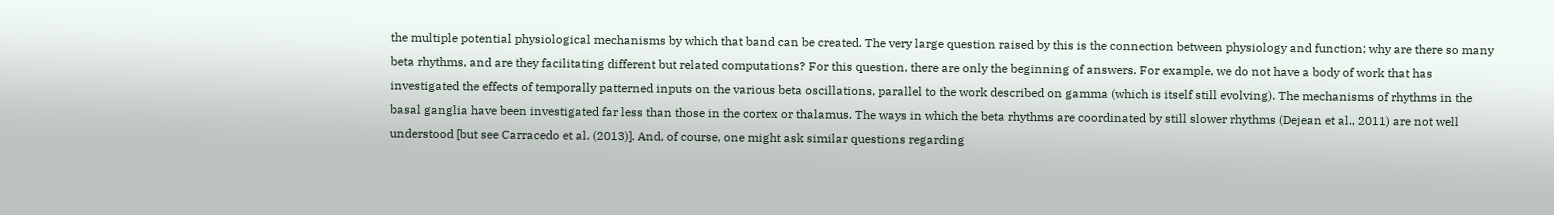the multiple potential physiological mechanisms by which that band can be created. The very large question raised by this is the connection between physiology and function; why are there so many beta rhythms, and are they facilitating different but related computations? For this question, there are only the beginning of answers. For example, we do not have a body of work that has investigated the effects of temporally patterned inputs on the various beta oscillations, parallel to the work described on gamma (which is itself still evolving). The mechanisms of rhythms in the basal ganglia have been investigated far less than those in the cortex or thalamus. The ways in which the beta rhythms are coordinated by still slower rhythms (Dejean et al., 2011) are not well understood [but see Carracedo et al. (2013)]. And, of course, one might ask similar questions regarding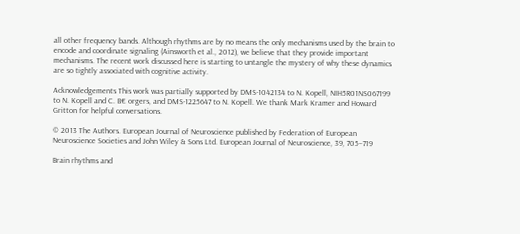all other frequency bands. Although rhythms are by no means the only mechanisms used by the brain to encode and coordinate signaling (Ainsworth et al., 2012), we believe that they provide important mechanisms. The recent work discussed here is starting to untangle the mystery of why these dynamics are so tightly associated with cognitive activity.

Acknowledgements This work was partially supported by DMS-1042134 to N. Kopell, NIH5R01NS067199 to N. Kopell and C. B€ orgers, and DMS-1225647 to N. Kopell. We thank Mark Kramer and Howard Gritton for helpful conversations.

© 2013 The Authors. European Journal of Neuroscience published by Federation of European Neuroscience Societies and John Wiley & Sons Ltd. European Journal of Neuroscience, 39, 705–719

Brain rhythms and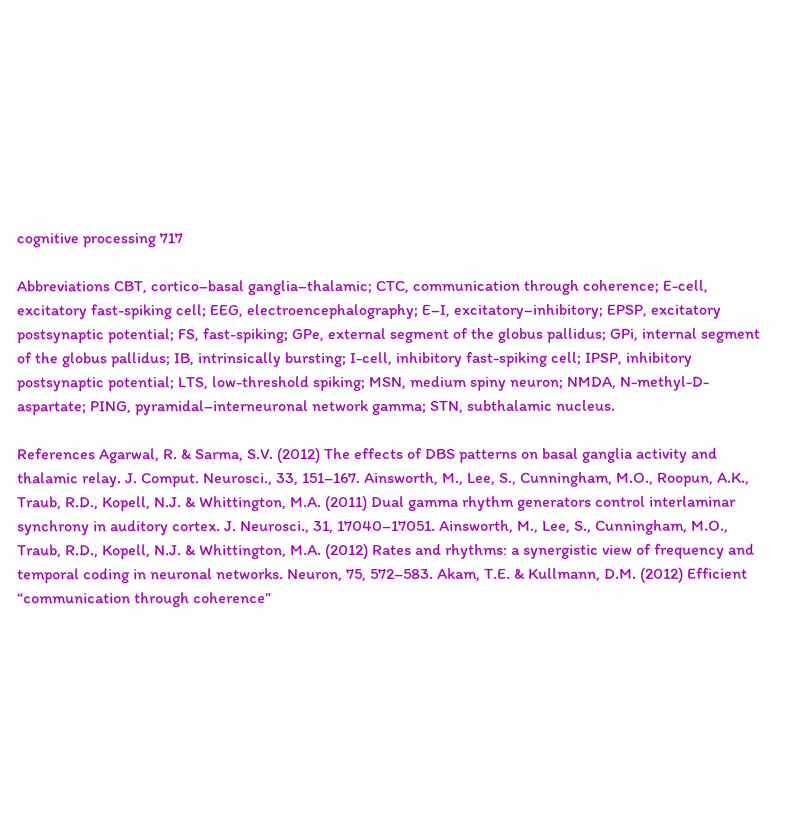cognitive processing 717

Abbreviations CBT, cortico–basal ganglia–thalamic; CTC, communication through coherence; E-cell, excitatory fast-spiking cell; EEG, electroencephalography; E–I, excitatory–inhibitory; EPSP, excitatory postsynaptic potential; FS, fast-spiking; GPe, external segment of the globus pallidus; GPi, internal segment of the globus pallidus; IB, intrinsically bursting; I-cell, inhibitory fast-spiking cell; IPSP, inhibitory postsynaptic potential; LTS, low-threshold spiking; MSN, medium spiny neuron; NMDA, N-methyl-D-aspartate; PING, pyramidal–interneuronal network gamma; STN, subthalamic nucleus.

References Agarwal, R. & Sarma, S.V. (2012) The effects of DBS patterns on basal ganglia activity and thalamic relay. J. Comput. Neurosci., 33, 151–167. Ainsworth, M., Lee, S., Cunningham, M.O., Roopun, A.K., Traub, R.D., Kopell, N.J. & Whittington, M.A. (2011) Dual gamma rhythm generators control interlaminar synchrony in auditory cortex. J. Neurosci., 31, 17040–17051. Ainsworth, M., Lee, S., Cunningham, M.O., Traub, R.D., Kopell, N.J. & Whittington, M.A. (2012) Rates and rhythms: a synergistic view of frequency and temporal coding in neuronal networks. Neuron, 75, 572–583. Akam, T.E. & Kullmann, D.M. (2012) Efficient “communication through coherence”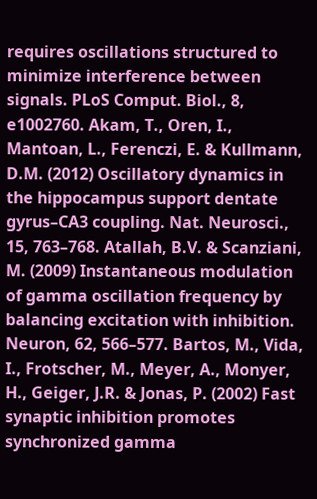requires oscillations structured to minimize interference between signals. PLoS Comput. Biol., 8, e1002760. Akam, T., Oren, I., Mantoan, L., Ferenczi, E. & Kullmann, D.M. (2012) Oscillatory dynamics in the hippocampus support dentate gyrus–CA3 coupling. Nat. Neurosci., 15, 763–768. Atallah, B.V. & Scanziani, M. (2009) Instantaneous modulation of gamma oscillation frequency by balancing excitation with inhibition. Neuron, 62, 566–577. Bartos, M., Vida, I., Frotscher, M., Meyer, A., Monyer, H., Geiger, J.R. & Jonas, P. (2002) Fast synaptic inhibition promotes synchronized gamma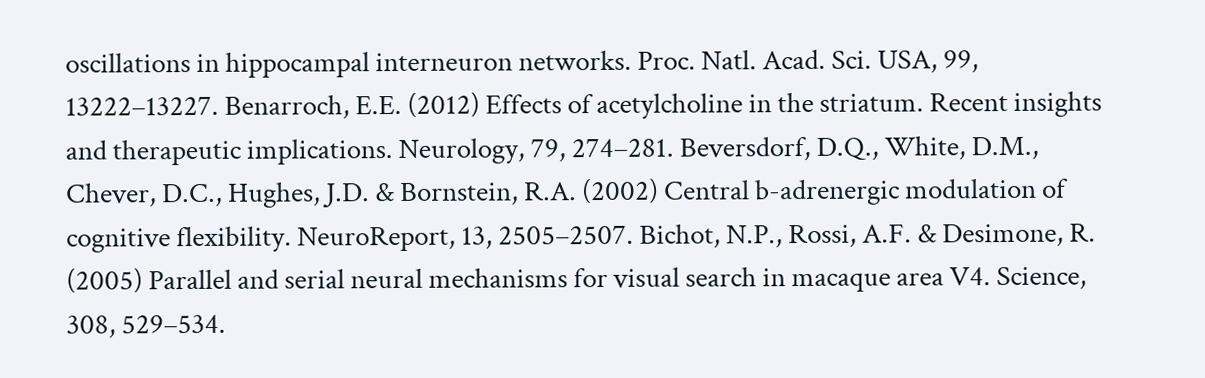oscillations in hippocampal interneuron networks. Proc. Natl. Acad. Sci. USA, 99, 13222–13227. Benarroch, E.E. (2012) Effects of acetylcholine in the striatum. Recent insights and therapeutic implications. Neurology, 79, 274–281. Beversdorf, D.Q., White, D.M., Chever, D.C., Hughes, J.D. & Bornstein, R.A. (2002) Central b-adrenergic modulation of cognitive flexibility. NeuroReport, 13, 2505–2507. Bichot, N.P., Rossi, A.F. & Desimone, R. (2005) Parallel and serial neural mechanisms for visual search in macaque area V4. Science, 308, 529–534.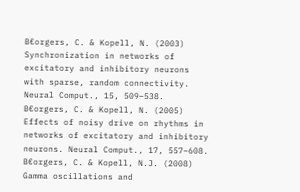B€orgers, C. & Kopell, N. (2003) Synchronization in networks of excitatory and inhibitory neurons with sparse, random connectivity. Neural Comput., 15, 509–538. B€orgers, C. & Kopell, N. (2005) Effects of noisy drive on rhythms in networks of excitatory and inhibitory neurons. Neural Comput., 17, 557–608. B€orgers, C. & Kopell, N.J. (2008) Gamma oscillations and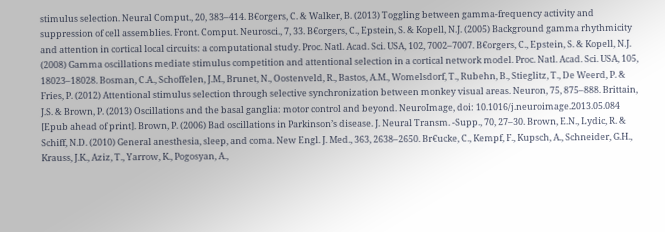stimulus selection. Neural Comput., 20, 383–414. B€orgers, C. & Walker, B. (2013) Toggling between gamma-frequency activity and suppression of cell assemblies. Front. Comput. Neurosci., 7, 33. B€orgers, C., Epstein, S. & Kopell, N.J. (2005) Background gamma rhythmicity and attention in cortical local circuits: a computational study. Proc. Natl. Acad. Sci. USA, 102, 7002–7007. B€orgers, C., Epstein, S. & Kopell, N.J. (2008) Gamma oscillations mediate stimulus competition and attentional selection in a cortical network model. Proc. Natl. Acad. Sci. USA, 105, 18023–18028. Bosman, C.A., Schoffelen, J.M., Brunet, N., Oostenveld, R., Bastos, A.M., Womelsdorf, T., Rubehn, B., Stieglitz, T., De Weerd, P. & Fries, P. (2012) Attentional stimulus selection through selective synchronization between monkey visual areas. Neuron, 75, 875–888. Brittain, J.S. & Brown, P. (2013) Oscillations and the basal ganglia: motor control and beyond. NeuroImage, doi: 10.1016/j.neuroimage.2013.05.084 [Epub ahead of print]. Brown, P. (2006) Bad oscillations in Parkinson’s disease. J. Neural Transm. -Supp., 70, 27–30. Brown, E.N., Lydic, R. & Schiff, N.D. (2010) General anesthesia, sleep, and coma. New Engl. J. Med., 363, 2638–2650. Br€ucke, C., Kempf, F., Kupsch, A., Schneider, G.H., Krauss, J.K., Aziz, T., Yarrow, K., Pogosyan, A.,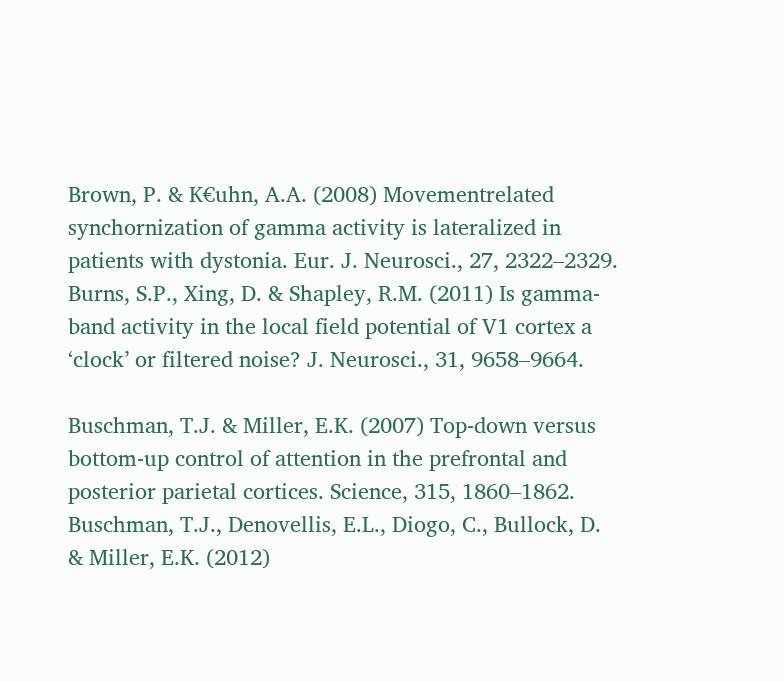Brown, P. & K€uhn, A.A. (2008) Movementrelated synchornization of gamma activity is lateralized in patients with dystonia. Eur. J. Neurosci., 27, 2322–2329. Burns, S.P., Xing, D. & Shapley, R.M. (2011) Is gamma-band activity in the local field potential of V1 cortex a ‘clock’ or filtered noise? J. Neurosci., 31, 9658–9664.

Buschman, T.J. & Miller, E.K. (2007) Top-down versus bottom-up control of attention in the prefrontal and posterior parietal cortices. Science, 315, 1860–1862. Buschman, T.J., Denovellis, E.L., Diogo, C., Bullock, D. & Miller, E.K. (2012)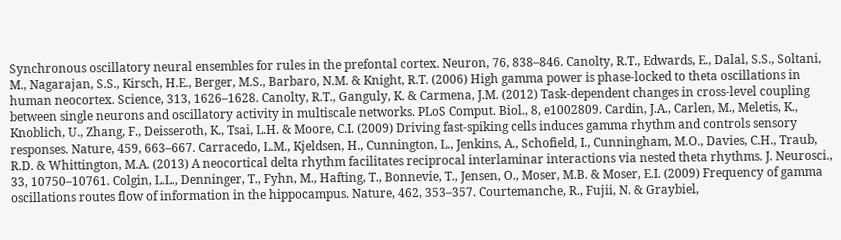Synchronous oscillatory neural ensembles for rules in the prefontal cortex. Neuron, 76, 838–846. Canolty, R.T., Edwards, E., Dalal, S.S., Soltani, M., Nagarajan, S.S., Kirsch, H.E., Berger, M.S., Barbaro, N.M. & Knight, R.T. (2006) High gamma power is phase-locked to theta oscillations in human neocortex. Science, 313, 1626–1628. Canolty, R.T., Ganguly, K. & Carmena, J.M. (2012) Task-dependent changes in cross-level coupling between single neurons and oscillatory activity in multiscale networks. PLoS Comput. Biol., 8, e1002809. Cardin, J.A., Carlen, M., Meletis, K., Knoblich, U., Zhang, F., Deisseroth, K., Tsai, L.H. & Moore, C.I. (2009) Driving fast-spiking cells induces gamma rhythm and controls sensory responses. Nature, 459, 663–667. Carracedo, L.M., Kjeldsen, H., Cunnington, L., Jenkins, A., Schofield, I., Cunningham, M.O., Davies, C.H., Traub, R.D. & Whittington, M.A. (2013) A neocortical delta rhythm facilitates reciprocal interlaminar interactions via nested theta rhythms. J. Neurosci., 33, 10750–10761. Colgin, L.L., Denninger, T., Fyhn, M., Hafting, T., Bonnevie, T., Jensen, O., Moser, M.B. & Moser, E.I. (2009) Frequency of gamma oscillations routes flow of information in the hippocampus. Nature, 462, 353–357. Courtemanche, R., Fujii, N. & Graybiel,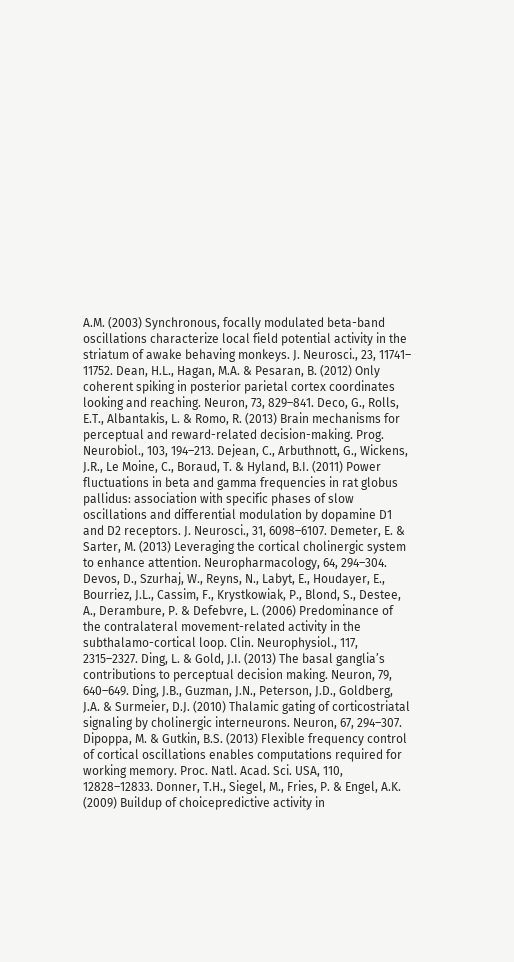A.M. (2003) Synchronous, focally modulated beta-band oscillations characterize local field potential activity in the striatum of awake behaving monkeys. J. Neurosci., 23, 11741– 11752. Dean, H.L., Hagan, M.A. & Pesaran, B. (2012) Only coherent spiking in posterior parietal cortex coordinates looking and reaching. Neuron, 73, 829–841. Deco, G., Rolls, E.T., Albantakis, L. & Romo, R. (2013) Brain mechanisms for perceptual and reward-related decision-making. Prog. Neurobiol., 103, 194–213. Dejean, C., Arbuthnott, G., Wickens, J.R., Le Moine, C., Boraud, T. & Hyland, B.I. (2011) Power fluctuations in beta and gamma frequencies in rat globus pallidus: association with specific phases of slow oscillations and differential modulation by dopamine D1 and D2 receptors. J. Neurosci., 31, 6098–6107. Demeter, E. & Sarter, M. (2013) Leveraging the cortical cholinergic system to enhance attention. Neuropharmacology, 64, 294–304. Devos, D., Szurhaj, W., Reyns, N., Labyt, E., Houdayer, E., Bourriez, J.L., Cassim, F., Krystkowiak, P., Blond, S., Destee, A., Derambure, P. & Defebvre, L. (2006) Predominance of the contralateral movement-related activity in the subthalamo-cortical loop. Clin. Neurophysiol., 117, 2315–2327. Ding, L. & Gold, J.I. (2013) The basal ganglia’s contributions to perceptual decision making. Neuron, 79, 640–649. Ding, J.B., Guzman, J.N., Peterson, J.D., Goldberg, J.A. & Surmeier, D.J. (2010) Thalamic gating of corticostriatal signaling by cholinergic interneurons. Neuron, 67, 294–307. Dipoppa, M. & Gutkin, B.S. (2013) Flexible frequency control of cortical oscillations enables computations required for working memory. Proc. Natl. Acad. Sci. USA, 110, 12828–12833. Donner, T.H., Siegel, M., Fries, P. & Engel, A.K. (2009) Buildup of choicepredictive activity in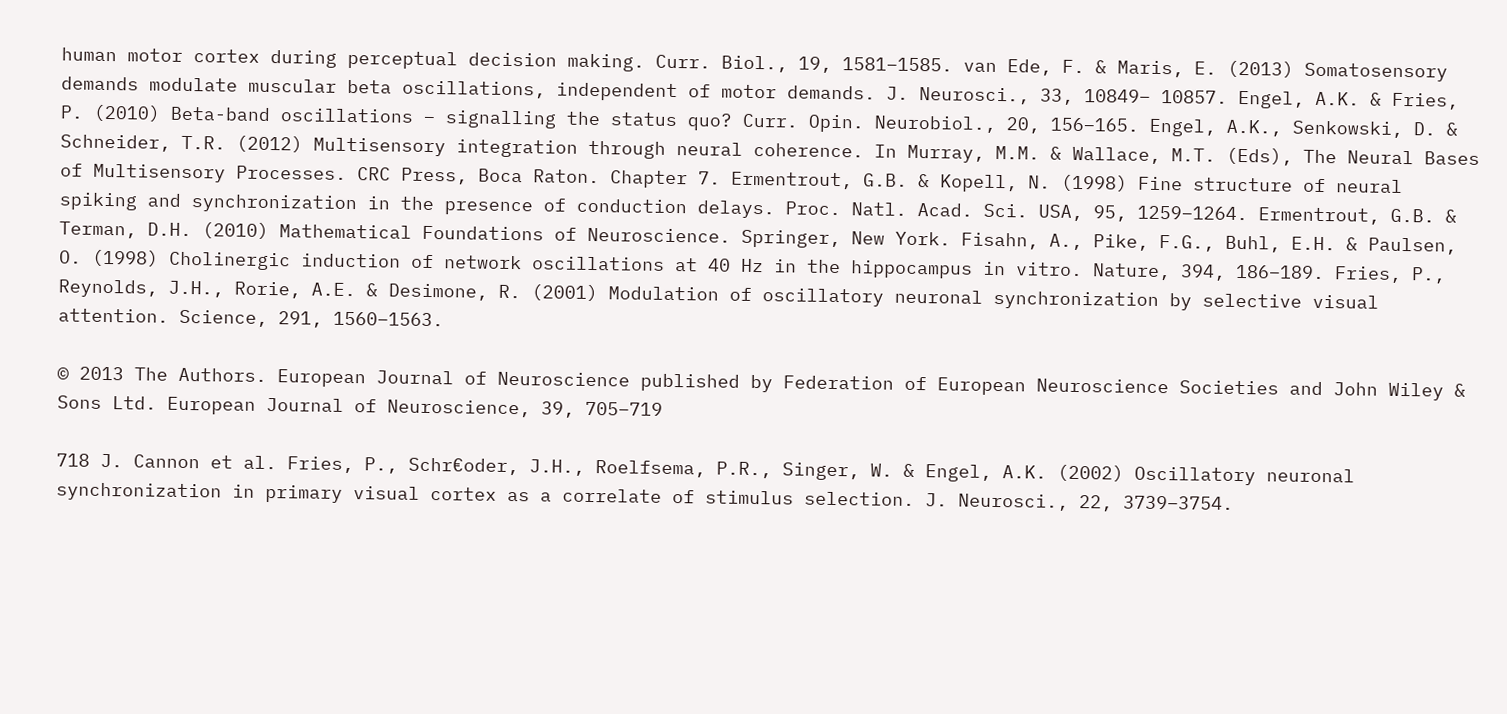human motor cortex during perceptual decision making. Curr. Biol., 19, 1581–1585. van Ede, F. & Maris, E. (2013) Somatosensory demands modulate muscular beta oscillations, independent of motor demands. J. Neurosci., 33, 10849– 10857. Engel, A.K. & Fries, P. (2010) Beta-band oscillations – signalling the status quo? Curr. Opin. Neurobiol., 20, 156–165. Engel, A.K., Senkowski, D. & Schneider, T.R. (2012) Multisensory integration through neural coherence. In Murray, M.M. & Wallace, M.T. (Eds), The Neural Bases of Multisensory Processes. CRC Press, Boca Raton. Chapter 7. Ermentrout, G.B. & Kopell, N. (1998) Fine structure of neural spiking and synchronization in the presence of conduction delays. Proc. Natl. Acad. Sci. USA, 95, 1259–1264. Ermentrout, G.B. & Terman, D.H. (2010) Mathematical Foundations of Neuroscience. Springer, New York. Fisahn, A., Pike, F.G., Buhl, E.H. & Paulsen, O. (1998) Cholinergic induction of network oscillations at 40 Hz in the hippocampus in vitro. Nature, 394, 186–189. Fries, P., Reynolds, J.H., Rorie, A.E. & Desimone, R. (2001) Modulation of oscillatory neuronal synchronization by selective visual attention. Science, 291, 1560–1563.

© 2013 The Authors. European Journal of Neuroscience published by Federation of European Neuroscience Societies and John Wiley & Sons Ltd. European Journal of Neuroscience, 39, 705–719

718 J. Cannon et al. Fries, P., Schr€oder, J.H., Roelfsema, P.R., Singer, W. & Engel, A.K. (2002) Oscillatory neuronal synchronization in primary visual cortex as a correlate of stimulus selection. J. Neurosci., 22, 3739–3754.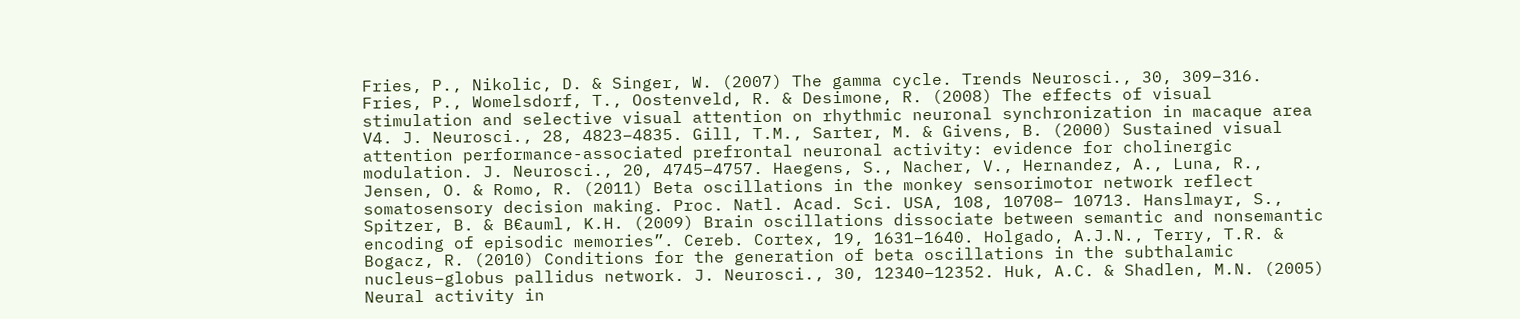Fries, P., Nikolic, D. & Singer, W. (2007) The gamma cycle. Trends Neurosci., 30, 309–316. Fries, P., Womelsdorf, T., Oostenveld, R. & Desimone, R. (2008) The effects of visual stimulation and selective visual attention on rhythmic neuronal synchronization in macaque area V4. J. Neurosci., 28, 4823–4835. Gill, T.M., Sarter, M. & Givens, B. (2000) Sustained visual attention performance-associated prefrontal neuronal activity: evidence for cholinergic modulation. J. Neurosci., 20, 4745–4757. Haegens, S., Nacher, V., Hernandez, A., Luna, R., Jensen, O. & Romo, R. (2011) Beta oscillations in the monkey sensorimotor network reflect somatosensory decision making. Proc. Natl. Acad. Sci. USA, 108, 10708– 10713. Hanslmayr, S., Spitzer, B. & B€auml, K.H. (2009) Brain oscillations dissociate between semantic and nonsemantic encoding of episodic memories”. Cereb. Cortex, 19, 1631–1640. Holgado, A.J.N., Terry, T.R. & Bogacz, R. (2010) Conditions for the generation of beta oscillations in the subthalamic nucleus–globus pallidus network. J. Neurosci., 30, 12340–12352. Huk, A.C. & Shadlen, M.N. (2005) Neural activity in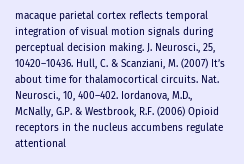macaque parietal cortex reflects temporal integration of visual motion signals during perceptual decision making. J. Neurosci., 25, 10420–10436. Hull, C. & Scanziani, M. (2007) It’s about time for thalamocortical circuits. Nat. Neurosci., 10, 400–402. Iordanova, M.D., McNally, G.P. & Westbrook, R.F. (2006) Opioid receptors in the nucleus accumbens regulate attentional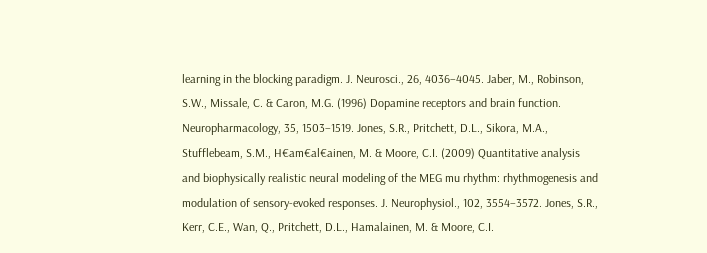learning in the blocking paradigm. J. Neurosci., 26, 4036–4045. Jaber, M., Robinson, S.W., Missale, C. & Caron, M.G. (1996) Dopamine receptors and brain function. Neuropharmacology, 35, 1503–1519. Jones, S.R., Pritchett, D.L., Sikora, M.A., Stufflebeam, S.M., H€am€al€ainen, M. & Moore, C.I. (2009) Quantitative analysis and biophysically realistic neural modeling of the MEG mu rhythm: rhythmogenesis and modulation of sensory-evoked responses. J. Neurophysiol., 102, 3554–3572. Jones, S.R., Kerr, C.E., Wan, Q., Pritchett, D.L., Hamalainen, M. & Moore, C.I.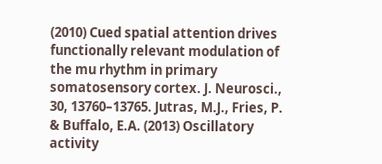(2010) Cued spatial attention drives functionally relevant modulation of the mu rhythm in primary somatosensory cortex. J. Neurosci., 30, 13760–13765. Jutras, M.J., Fries, P. & Buffalo, E.A. (2013) Oscillatory activity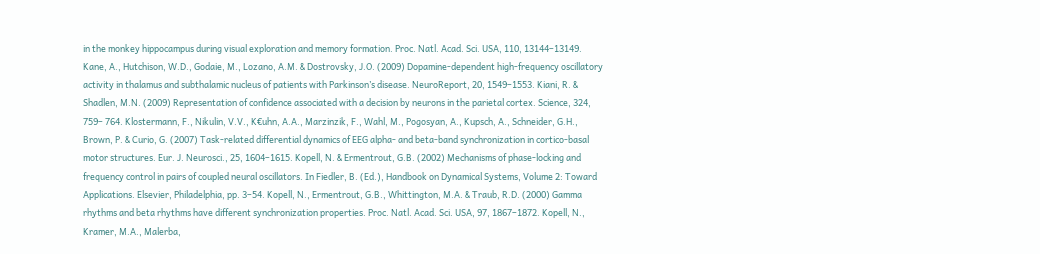in the monkey hippocampus during visual exploration and memory formation. Proc. Natl. Acad. Sci. USA, 110, 13144–13149. Kane, A., Hutchison, W.D., Godaie, M., Lozano, A.M. & Dostrovsky, J.O. (2009) Dopamine-dependent high-frequency oscillatory activity in thalamus and subthalamic nucleus of patients with Parkinson’s disease. NeuroReport, 20, 1549–1553. Kiani, R. & Shadlen, M.N. (2009) Representation of confidence associated with a decision by neurons in the parietal cortex. Science, 324, 759– 764. Klostermann, F., Nikulin, V.V., K€uhn, A.A., Marzinzik, F., Wahl, M., Pogosyan, A., Kupsch, A., Schneider, G.H., Brown, P. & Curio, G. (2007) Task-related differential dynamics of EEG alpha- and beta-band synchronization in cortico-basal motor structures. Eur. J. Neurosci., 25, 1604–1615. Kopell, N. & Ermentrout, G.B. (2002) Mechanisms of phase-locking and frequency control in pairs of coupled neural oscillators. In Fiedler, B. (Ed.), Handbook on Dynamical Systems, Volume 2: Toward Applications. Elsevier, Philadelphia, pp. 3–54. Kopell, N., Ermentrout, G.B., Whittington, M.A. & Traub, R.D. (2000) Gamma rhythms and beta rhythms have different synchronization properties. Proc. Natl. Acad. Sci. USA, 97, 1867–1872. Kopell, N., Kramer, M.A., Malerba,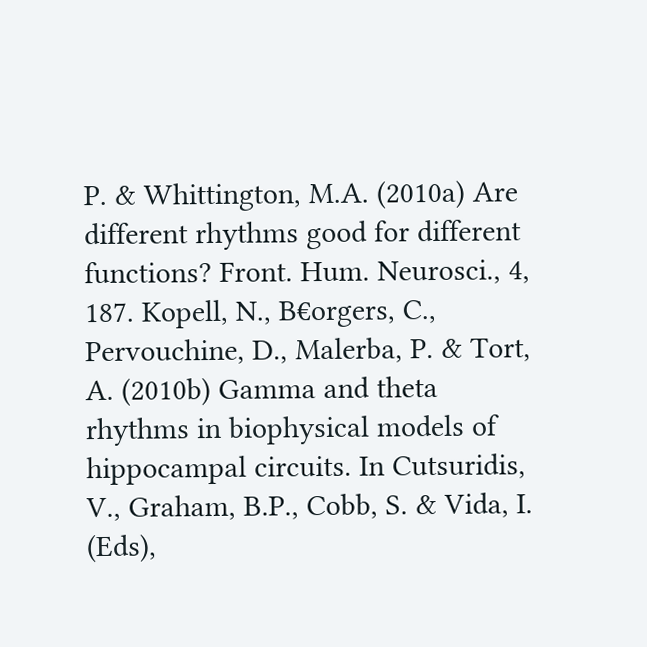P. & Whittington, M.A. (2010a) Are different rhythms good for different functions? Front. Hum. Neurosci., 4, 187. Kopell, N., B€orgers, C., Pervouchine, D., Malerba, P. & Tort, A. (2010b) Gamma and theta rhythms in biophysical models of hippocampal circuits. In Cutsuridis, V., Graham, B.P., Cobb, S. & Vida, I. (Eds),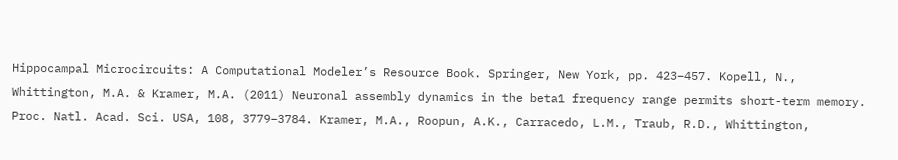Hippocampal Microcircuits: A Computational Modeler’s Resource Book. Springer, New York, pp. 423–457. Kopell, N., Whittington, M.A. & Kramer, M.A. (2011) Neuronal assembly dynamics in the beta1 frequency range permits short-term memory. Proc. Natl. Acad. Sci. USA, 108, 3779–3784. Kramer, M.A., Roopun, A.K., Carracedo, L.M., Traub, R.D., Whittington,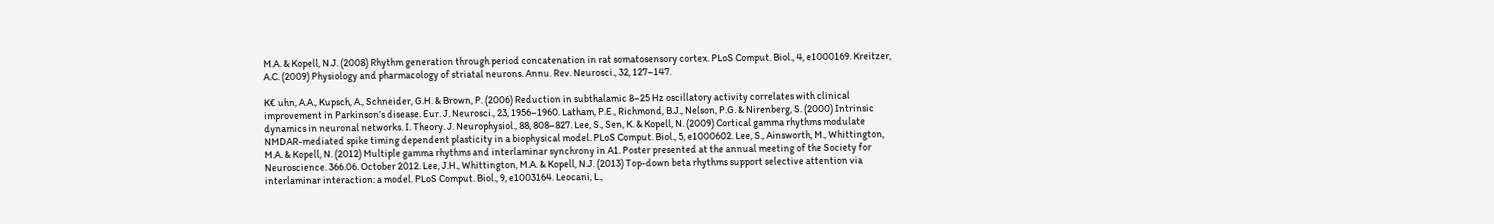M.A. & Kopell, N.J. (2008) Rhythm generation through period concatenation in rat somatosensory cortex. PLoS Comput. Biol., 4, e1000169. Kreitzer, A.C. (2009) Physiology and pharmacology of striatal neurons. Annu. Rev. Neurosci., 32, 127–147.

K€ uhn, A.A., Kupsch, A., Schneider, G.H. & Brown, P. (2006) Reduction in subthalamic 8–25 Hz oscillatory activity correlates with clinical improvement in Parkinson’s disease. Eur. J. Neurosci., 23, 1956–1960. Latham, P.E., Richmond, B.J., Nelson, P.G. & Nirenberg, S. (2000) Intrinsic dynamics in neuronal networks. I. Theory. J. Neurophysiol., 88, 808–827. Lee, S., Sen, K. & Kopell, N. (2009) Cortical gamma rhythms modulate NMDAR-mediated spike timing dependent plasticity in a biophysical model. PLoS Comput. Biol., 5, e1000602. Lee, S., Ainsworth, M., Whittington, M.A. & Kopell, N. (2012) Multiple gamma rhythms and interlaminar synchrony in A1. Poster presented at the annual meeting of the Society for Neuroscience. 366.06. October 2012. Lee, J.H., Whittington, M.A. & Kopell, N.J. (2013) Top-down beta rhythms support selective attention via interlaminar interaction: a model. PLoS Comput. Biol., 9, e1003164. Leocani, L.,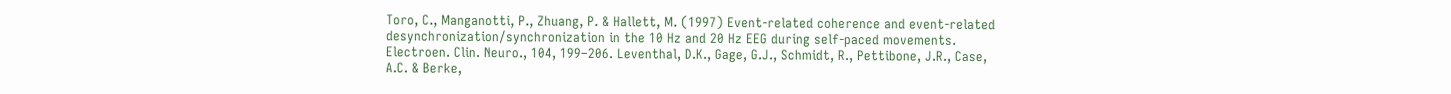Toro, C., Manganotti, P., Zhuang, P. & Hallett, M. (1997) Event-related coherence and event-related desynchronization/synchronization in the 10 Hz and 20 Hz EEG during self-paced movements. Electroen. Clin. Neuro., 104, 199–206. Leventhal, D.K., Gage, G.J., Schmidt, R., Pettibone, J.R., Case, A.C. & Berke,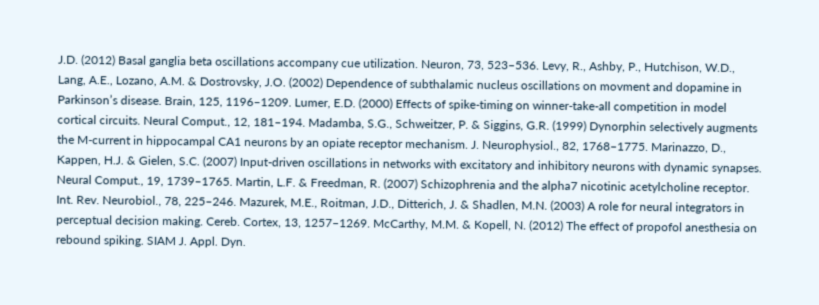J.D. (2012) Basal ganglia beta oscillations accompany cue utilization. Neuron, 73, 523–536. Levy, R., Ashby, P., Hutchison, W.D., Lang, A.E., Lozano, A.M. & Dostrovsky, J.O. (2002) Dependence of subthalamic nucleus oscillations on movment and dopamine in Parkinson’s disease. Brain, 125, 1196–1209. Lumer, E.D. (2000) Effects of spike-timing on winner-take-all competition in model cortical circuits. Neural Comput., 12, 181–194. Madamba, S.G., Schweitzer, P. & Siggins, G.R. (1999) Dynorphin selectively augments the M-current in hippocampal CA1 neurons by an opiate receptor mechanism. J. Neurophysiol., 82, 1768–1775. Marinazzo, D., Kappen, H.J. & Gielen, S.C. (2007) Input-driven oscillations in networks with excitatory and inhibitory neurons with dynamic synapses. Neural Comput., 19, 1739–1765. Martin, L.F. & Freedman, R. (2007) Schizophrenia and the alpha7 nicotinic acetylcholine receptor. Int. Rev. Neurobiol., 78, 225–246. Mazurek, M.E., Roitman, J.D., Ditterich, J. & Shadlen, M.N. (2003) A role for neural integrators in perceptual decision making. Cereb. Cortex, 13, 1257–1269. McCarthy, M.M. & Kopell, N. (2012) The effect of propofol anesthesia on rebound spiking. SIAM J. Appl. Dyn.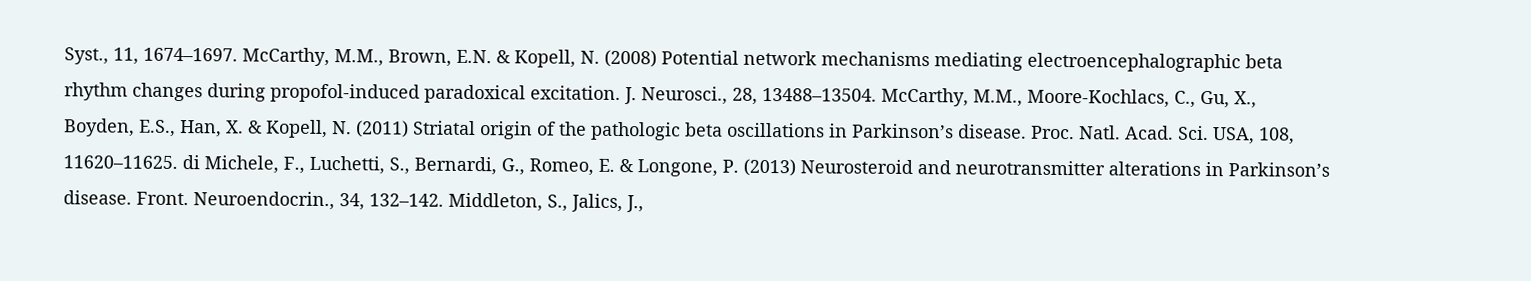Syst., 11, 1674–1697. McCarthy, M.M., Brown, E.N. & Kopell, N. (2008) Potential network mechanisms mediating electroencephalographic beta rhythm changes during propofol-induced paradoxical excitation. J. Neurosci., 28, 13488–13504. McCarthy, M.M., Moore-Kochlacs, C., Gu, X., Boyden, E.S., Han, X. & Kopell, N. (2011) Striatal origin of the pathologic beta oscillations in Parkinson’s disease. Proc. Natl. Acad. Sci. USA, 108, 11620–11625. di Michele, F., Luchetti, S., Bernardi, G., Romeo, E. & Longone, P. (2013) Neurosteroid and neurotransmitter alterations in Parkinson’s disease. Front. Neuroendocrin., 34, 132–142. Middleton, S., Jalics, J.,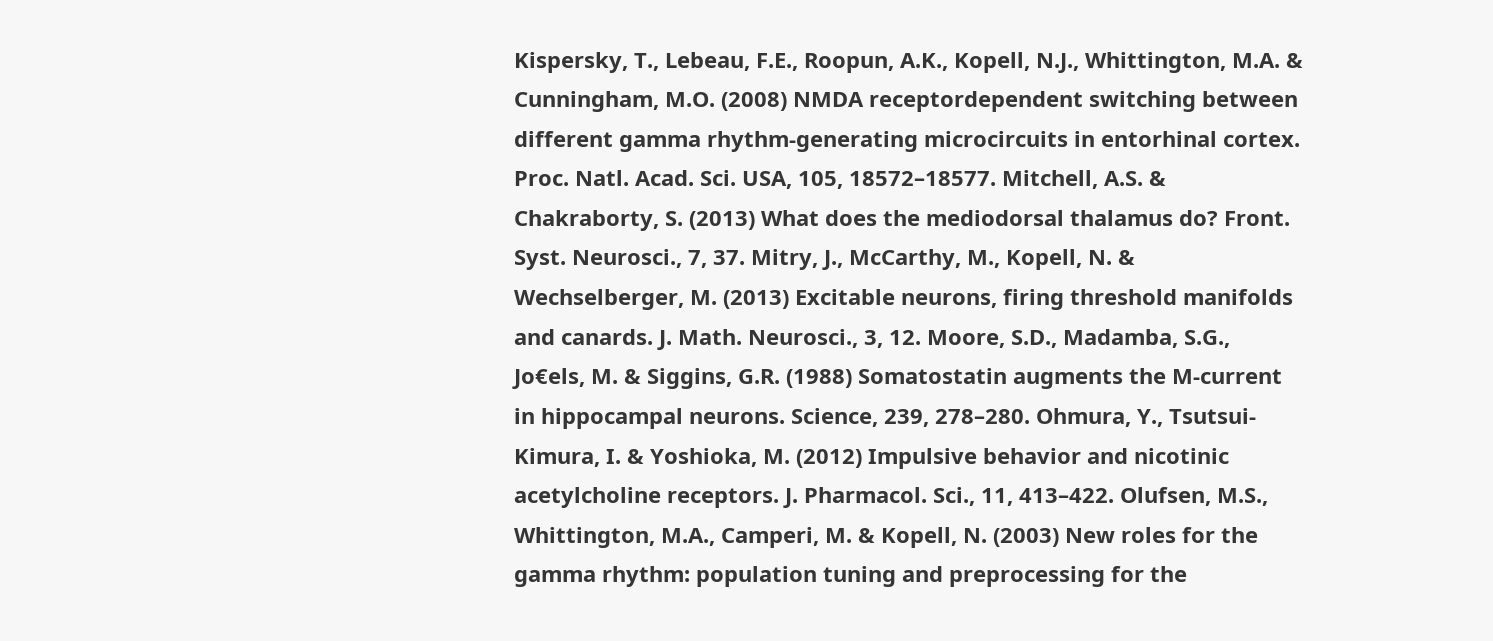Kispersky, T., Lebeau, F.E., Roopun, A.K., Kopell, N.J., Whittington, M.A. & Cunningham, M.O. (2008) NMDA receptordependent switching between different gamma rhythm-generating microcircuits in entorhinal cortex. Proc. Natl. Acad. Sci. USA, 105, 18572–18577. Mitchell, A.S. & Chakraborty, S. (2013) What does the mediodorsal thalamus do? Front. Syst. Neurosci., 7, 37. Mitry, J., McCarthy, M., Kopell, N. & Wechselberger, M. (2013) Excitable neurons, firing threshold manifolds and canards. J. Math. Neurosci., 3, 12. Moore, S.D., Madamba, S.G., Jo€els, M. & Siggins, G.R. (1988) Somatostatin augments the M-current in hippocampal neurons. Science, 239, 278–280. Ohmura, Y., Tsutsui-Kimura, I. & Yoshioka, M. (2012) Impulsive behavior and nicotinic acetylcholine receptors. J. Pharmacol. Sci., 11, 413–422. Olufsen, M.S., Whittington, M.A., Camperi, M. & Kopell, N. (2003) New roles for the gamma rhythm: population tuning and preprocessing for the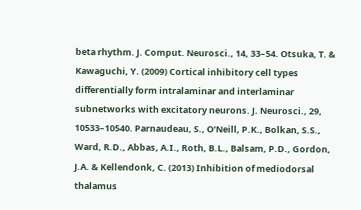beta rhythm. J. Comput. Neurosci., 14, 33–54. Otsuka, T. & Kawaguchi, Y. (2009) Cortical inhibitory cell types differentially form intralaminar and interlaminar subnetworks with excitatory neurons. J. Neurosci., 29, 10533–10540. Parnaudeau, S., O’Neill, P.K., Bolkan, S.S., Ward, R.D., Abbas, A.I., Roth, B.L., Balsam, P.D., Gordon, J.A. & Kellendonk, C. (2013) Inhibition of mediodorsal thalamus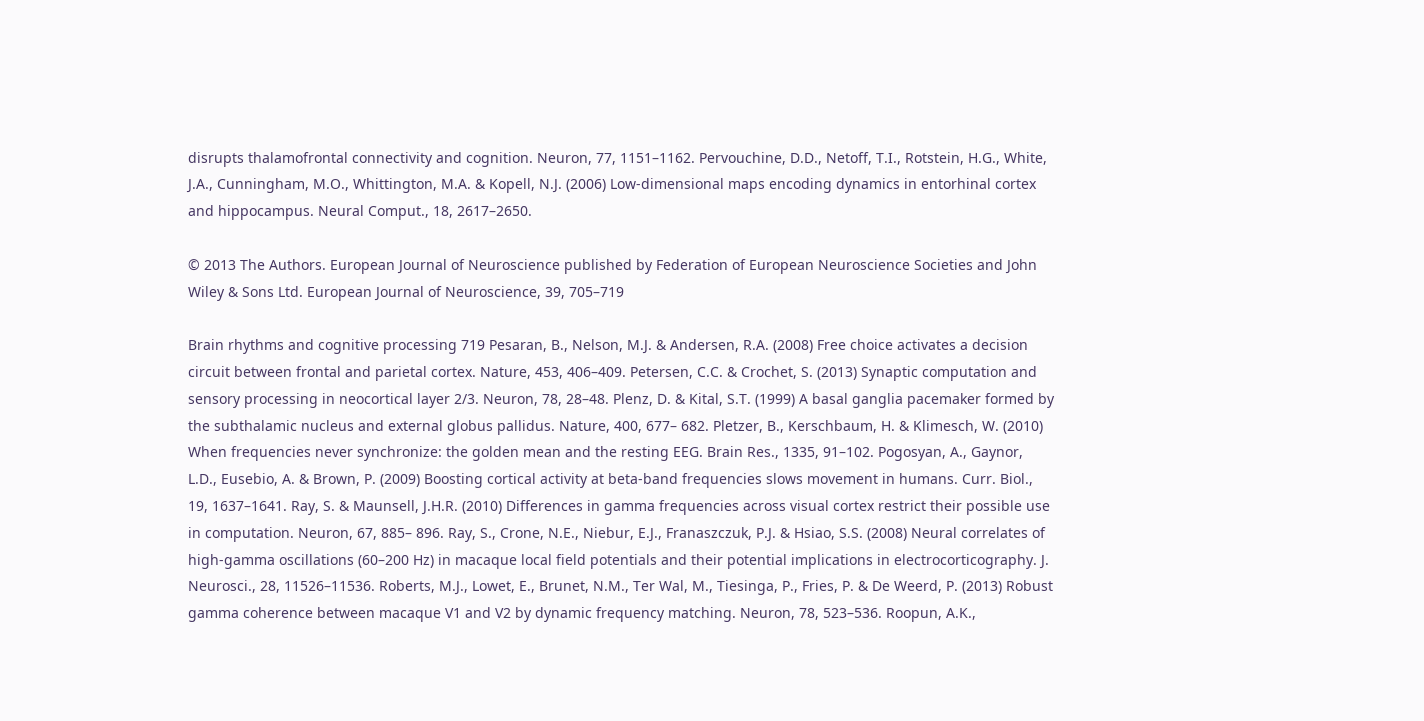disrupts thalamofrontal connectivity and cognition. Neuron, 77, 1151–1162. Pervouchine, D.D., Netoff, T.I., Rotstein, H.G., White, J.A., Cunningham, M.O., Whittington, M.A. & Kopell, N.J. (2006) Low-dimensional maps encoding dynamics in entorhinal cortex and hippocampus. Neural Comput., 18, 2617–2650.

© 2013 The Authors. European Journal of Neuroscience published by Federation of European Neuroscience Societies and John Wiley & Sons Ltd. European Journal of Neuroscience, 39, 705–719

Brain rhythms and cognitive processing 719 Pesaran, B., Nelson, M.J. & Andersen, R.A. (2008) Free choice activates a decision circuit between frontal and parietal cortex. Nature, 453, 406–409. Petersen, C.C. & Crochet, S. (2013) Synaptic computation and sensory processing in neocortical layer 2/3. Neuron, 78, 28–48. Plenz, D. & Kital, S.T. (1999) A basal ganglia pacemaker formed by the subthalamic nucleus and external globus pallidus. Nature, 400, 677– 682. Pletzer, B., Kerschbaum, H. & Klimesch, W. (2010) When frequencies never synchronize: the golden mean and the resting EEG. Brain Res., 1335, 91–102. Pogosyan, A., Gaynor, L.D., Eusebio, A. & Brown, P. (2009) Boosting cortical activity at beta-band frequencies slows movement in humans. Curr. Biol., 19, 1637–1641. Ray, S. & Maunsell, J.H.R. (2010) Differences in gamma frequencies across visual cortex restrict their possible use in computation. Neuron, 67, 885– 896. Ray, S., Crone, N.E., Niebur, E.J., Franaszczuk, P.J. & Hsiao, S.S. (2008) Neural correlates of high-gamma oscillations (60–200 Hz) in macaque local field potentials and their potential implications in electrocorticography. J. Neurosci., 28, 11526–11536. Roberts, M.J., Lowet, E., Brunet, N.M., Ter Wal, M., Tiesinga, P., Fries, P. & De Weerd, P. (2013) Robust gamma coherence between macaque V1 and V2 by dynamic frequency matching. Neuron, 78, 523–536. Roopun, A.K.,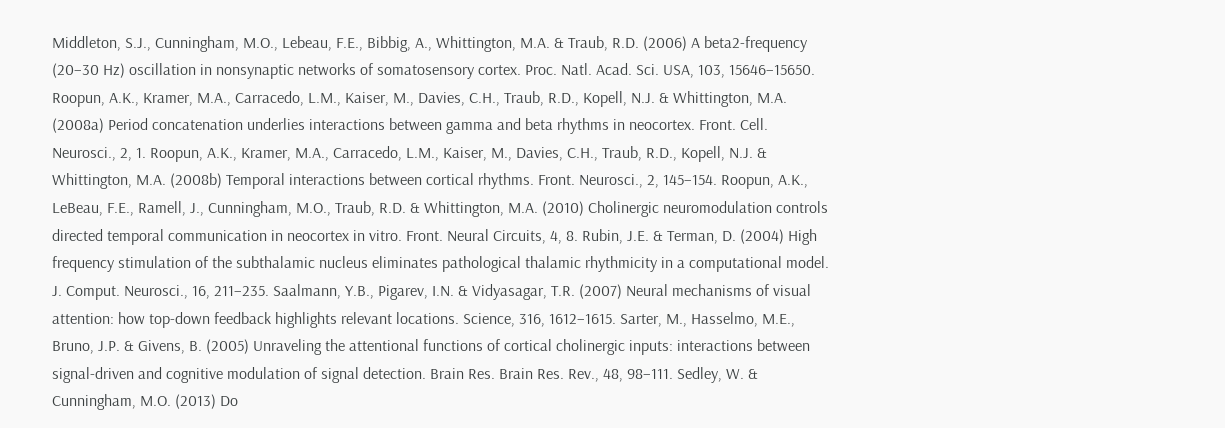Middleton, S.J., Cunningham, M.O., Lebeau, F.E., Bibbig, A., Whittington, M.A. & Traub, R.D. (2006) A beta2-frequency (20–30 Hz) oscillation in nonsynaptic networks of somatosensory cortex. Proc. Natl. Acad. Sci. USA, 103, 15646–15650. Roopun, A.K., Kramer, M.A., Carracedo, L.M., Kaiser, M., Davies, C.H., Traub, R.D., Kopell, N.J. & Whittington, M.A. (2008a) Period concatenation underlies interactions between gamma and beta rhythms in neocortex. Front. Cell. Neurosci., 2, 1. Roopun, A.K., Kramer, M.A., Carracedo, L.M., Kaiser, M., Davies, C.H., Traub, R.D., Kopell, N.J. & Whittington, M.A. (2008b) Temporal interactions between cortical rhythms. Front. Neurosci., 2, 145–154. Roopun, A.K., LeBeau, F.E., Ramell, J., Cunningham, M.O., Traub, R.D. & Whittington, M.A. (2010) Cholinergic neuromodulation controls directed temporal communication in neocortex in vitro. Front. Neural Circuits, 4, 8. Rubin, J.E. & Terman, D. (2004) High frequency stimulation of the subthalamic nucleus eliminates pathological thalamic rhythmicity in a computational model. J. Comput. Neurosci., 16, 211–235. Saalmann, Y.B., Pigarev, I.N. & Vidyasagar, T.R. (2007) Neural mechanisms of visual attention: how top-down feedback highlights relevant locations. Science, 316, 1612–1615. Sarter, M., Hasselmo, M.E., Bruno, J.P. & Givens, B. (2005) Unraveling the attentional functions of cortical cholinergic inputs: interactions between signal-driven and cognitive modulation of signal detection. Brain Res. Brain Res. Rev., 48, 98–111. Sedley, W. & Cunningham, M.O. (2013) Do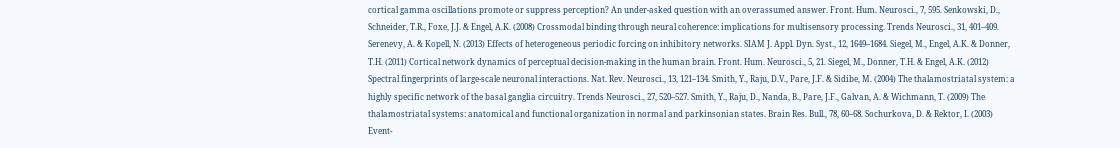cortical gamma oscillations promote or suppress perception? An under-asked question with an overassumed answer. Front. Hum. Neurosci., 7, 595. Senkowski, D., Schneider, T.R., Foxe, J.J. & Engel, A.K. (2008) Crossmodal binding through neural coherence: implications for multisensory processing. Trends Neurosci., 31, 401–409. Serenevy, A. & Kopell, N. (2013) Effects of heterogeneous periodic forcing on inhibitory networks. SIAM J. Appl. Dyn. Syst., 12, 1649–1684. Siegel, M., Engel, A.K. & Donner, T.H. (2011) Cortical network dynamics of perceptual decision-making in the human brain. Front. Hum. Neurosci., 5, 21. Siegel, M., Donner, T.H. & Engel, A.K. (2012) Spectral fingerprints of large-scale neuronal interactions. Nat. Rev. Neurosci., 13, 121–134. Smith, Y., Raju, D.V., Pare, J.F. & Sidibe, M. (2004) The thalamostriatal system: a highly specific network of the basal ganglia circuitry. Trends Neurosci., 27, 520–527. Smith, Y., Raju, D., Nanda, B., Pare, J.F., Galvan, A. & Wichmann, T. (2009) The thalamostriatal systems: anatomical and functional organization in normal and parkinsonian states. Brain Res. Bull., 78, 60–68. Sochurkova, D. & Rektor, I. (2003) Event-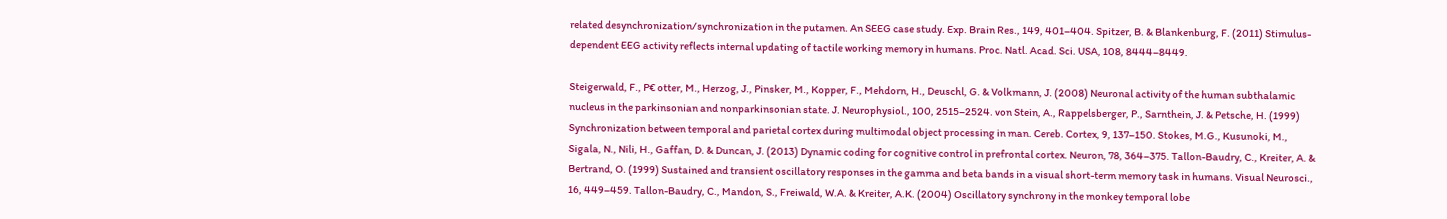related desynchronization/synchronization in the putamen. An SEEG case study. Exp. Brain Res., 149, 401–404. Spitzer, B. & Blankenburg, F. (2011) Stimulus-dependent EEG activity reflects internal updating of tactile working memory in humans. Proc. Natl. Acad. Sci. USA, 108, 8444–8449.

Steigerwald, F., P€ otter, M., Herzog, J., Pinsker, M., Kopper, F., Mehdorn, H., Deuschl, G. & Volkmann, J. (2008) Neuronal activity of the human subthalamic nucleus in the parkinsonian and nonparkinsonian state. J. Neurophysiol., 100, 2515–2524. von Stein, A., Rappelsberger, P., Sarnthein, J. & Petsche, H. (1999) Synchronization between temporal and parietal cortex during multimodal object processing in man. Cereb. Cortex, 9, 137–150. Stokes, M.G., Kusunoki, M., Sigala, N., Nili, H., Gaffan, D. & Duncan, J. (2013) Dynamic coding for cognitive control in prefrontal cortex. Neuron, 78, 364–375. Tallon-Baudry, C., Kreiter, A. & Bertrand, O. (1999) Sustained and transient oscillatory responses in the gamma and beta bands in a visual short-term memory task in humans. Visual Neurosci., 16, 449–459. Tallon-Baudry, C., Mandon, S., Freiwald, W.A. & Kreiter, A.K. (2004) Oscillatory synchrony in the monkey temporal lobe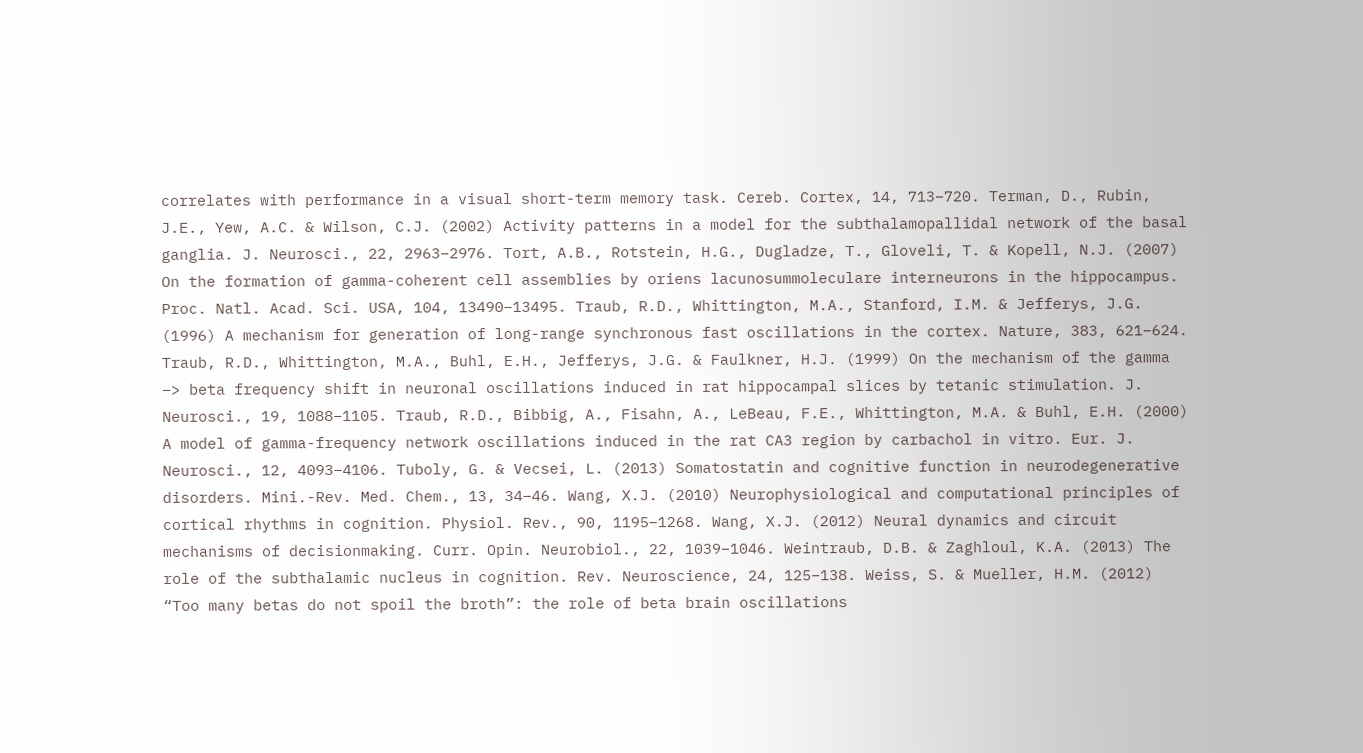correlates with performance in a visual short-term memory task. Cereb. Cortex, 14, 713–720. Terman, D., Rubin, J.E., Yew, A.C. & Wilson, C.J. (2002) Activity patterns in a model for the subthalamopallidal network of the basal ganglia. J. Neurosci., 22, 2963–2976. Tort, A.B., Rotstein, H.G., Dugladze, T., Gloveli, T. & Kopell, N.J. (2007) On the formation of gamma-coherent cell assemblies by oriens lacunosummoleculare interneurons in the hippocampus. Proc. Natl. Acad. Sci. USA, 104, 13490–13495. Traub, R.D., Whittington, M.A., Stanford, I.M. & Jefferys, J.G. (1996) A mechanism for generation of long-range synchronous fast oscillations in the cortex. Nature, 383, 621–624. Traub, R.D., Whittington, M.A., Buhl, E.H., Jefferys, J.G. & Faulkner, H.J. (1999) On the mechanism of the gamma –> beta frequency shift in neuronal oscillations induced in rat hippocampal slices by tetanic stimulation. J. Neurosci., 19, 1088–1105. Traub, R.D., Bibbig, A., Fisahn, A., LeBeau, F.E., Whittington, M.A. & Buhl, E.H. (2000) A model of gamma-frequency network oscillations induced in the rat CA3 region by carbachol in vitro. Eur. J. Neurosci., 12, 4093–4106. Tuboly, G. & Vecsei, L. (2013) Somatostatin and cognitive function in neurodegenerative disorders. Mini.-Rev. Med. Chem., 13, 34–46. Wang, X.J. (2010) Neurophysiological and computational principles of cortical rhythms in cognition. Physiol. Rev., 90, 1195–1268. Wang, X.J. (2012) Neural dynamics and circuit mechanisms of decisionmaking. Curr. Opin. Neurobiol., 22, 1039–1046. Weintraub, D.B. & Zaghloul, K.A. (2013) The role of the subthalamic nucleus in cognition. Rev. Neuroscience, 24, 125–138. Weiss, S. & Mueller, H.M. (2012) “Too many betas do not spoil the broth”: the role of beta brain oscillations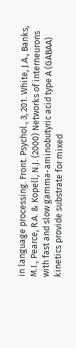in language processing. Front. Psychol., 3, 201. White, J.A., Banks, M.I., Pearce, R.A. & Kopell, N.J. (2000) Networks of interneurons with fast and slow gamma-aminobutyric acid type A (GABAA) kinetics provide substrate for mixed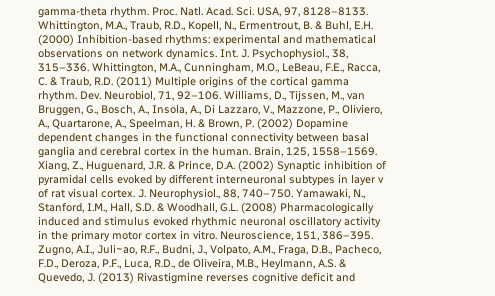gamma-theta rhythm. Proc. Natl. Acad. Sci. USA, 97, 8128–8133. Whittington, M.A., Traub, R.D., Kopell, N., Ermentrout, B. & Buhl, E.H. (2000) Inhibition-based rhythms: experimental and mathematical observations on network dynamics. Int. J. Psychophysiol., 38, 315–336. Whittington, M.A., Cunningham, M.O., LeBeau, F.E., Racca, C. & Traub, R.D. (2011) Multiple origins of the cortical gamma rhythm. Dev. Neurobiol, 71, 92–106. Williams, D., Tijssen, M., van Bruggen, G., Bosch, A., Insola, A., Di Lazzaro, V., Mazzone, P., Oliviero, A., Quartarone, A., Speelman, H. & Brown, P. (2002) Dopamine dependent changes in the functional connectivity between basal ganglia and cerebral cortex in the human. Brain, 125, 1558–1569. Xiang, Z., Huguenard, J.R. & Prince, D.A. (2002) Synaptic inhibition of pyramidal cells evoked by different interneuronal subtypes in layer v of rat visual cortex. J. Neurophysiol., 88, 740–750. Yamawaki, N., Stanford, I.M., Hall, S.D. & Woodhall, G.L. (2008) Pharmacologically induced and stimulus evoked rhythmic neuronal oscillatory activity in the primary motor cortex in vitro. Neuroscience, 151, 386–395. Zugno, A.I., Juli~ao, R.F., Budni, J., Volpato, A.M., Fraga, D.B., Pacheco, F.D., Deroza, P.F., Luca, R.D., de Oliveira, M.B., Heylmann, A.S. & Quevedo, J. (2013) Rivastigmine reverses cognitive deficit and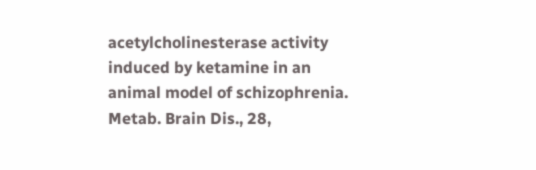acetylcholinesterase activity induced by ketamine in an animal model of schizophrenia. Metab. Brain Dis., 28,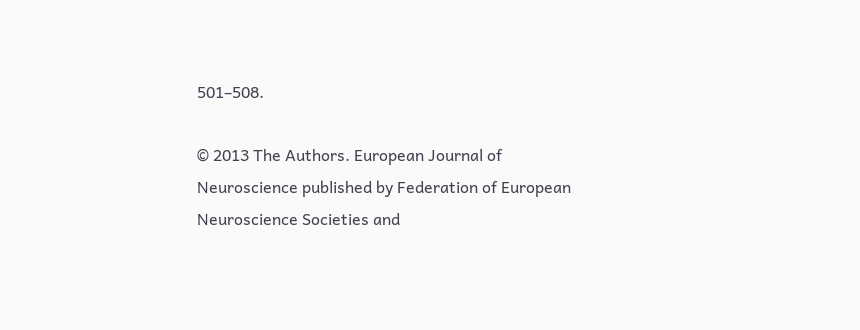501–508.

© 2013 The Authors. European Journal of Neuroscience published by Federation of European Neuroscience Societies and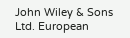John Wiley & Sons Ltd. European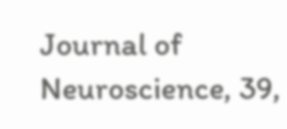Journal of Neuroscience, 39,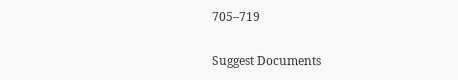705–719

Suggest Documents